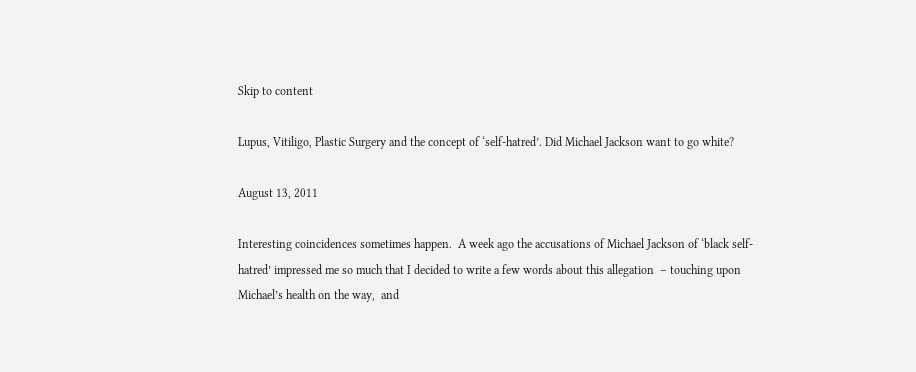Skip to content

Lupus, Vitiligo, Plastic Surgery and the concept of ‘self-hatred’. Did Michael Jackson want to go white?

August 13, 2011

Interesting coincidences sometimes happen.  A week ago the accusations of Michael Jackson of ‘black self-hatred’ impressed me so much that I decided to write a few words about this allegation  – touching upon Michael’s health on the way,  and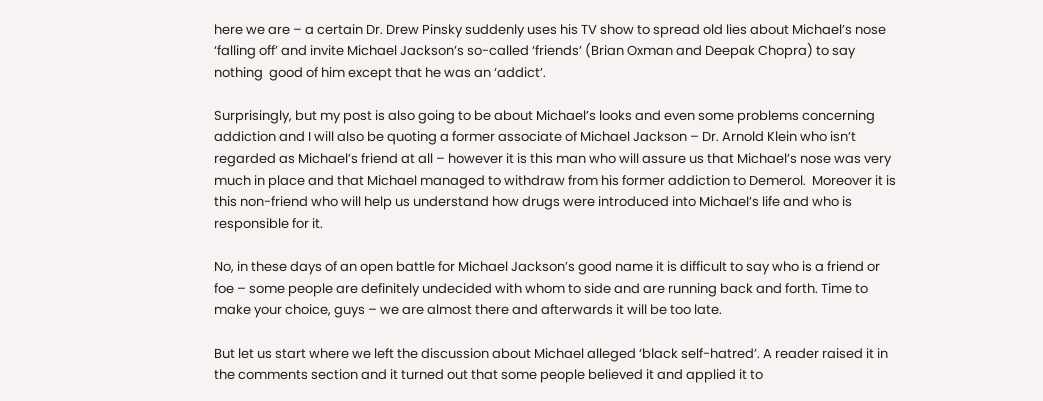here we are – a certain Dr. Drew Pinsky suddenly uses his TV show to spread old lies about Michael’s nose ‘falling off’ and invite Michael Jackson’s so-called ‘friends’ (Brian Oxman and Deepak Chopra) to say nothing  good of him except that he was an ‘addict’.

Surprisingly, but my post is also going to be about Michael’s looks and even some problems concerning addiction and I will also be quoting a former associate of Michael Jackson – Dr. Arnold Klein who isn’t regarded as Michael’s friend at all – however it is this man who will assure us that Michael’s nose was very much in place and that Michael managed to withdraw from his former addiction to Demerol.  Moreover it is this non-friend who will help us understand how drugs were introduced into Michael’s life and who is responsible for it.

No, in these days of an open battle for Michael Jackson’s good name it is difficult to say who is a friend or foe – some people are definitely undecided with whom to side and are running back and forth. Time to make your choice, guys – we are almost there and afterwards it will be too late.

But let us start where we left the discussion about Michael alleged ‘black self-hatred’. A reader raised it in the comments section and it turned out that some people believed it and applied it to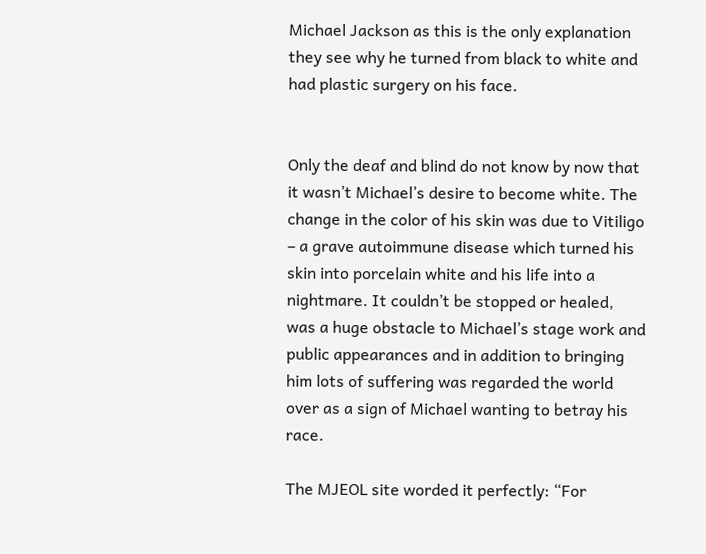Michael Jackson as this is the only explanation they see why he turned from black to white and had plastic surgery on his face.


Only the deaf and blind do not know by now that it wasn’t Michael’s desire to become white. The change in the color of his skin was due to Vitiligo – a grave autoimmune disease which turned his skin into porcelain white and his life into a nightmare. It couldn’t be stopped or healed, was a huge obstacle to Michael’s stage work and public appearances and in addition to bringing him lots of suffering was regarded the world over as a sign of Michael wanting to betray his race.

The MJEOL site worded it perfectly: “For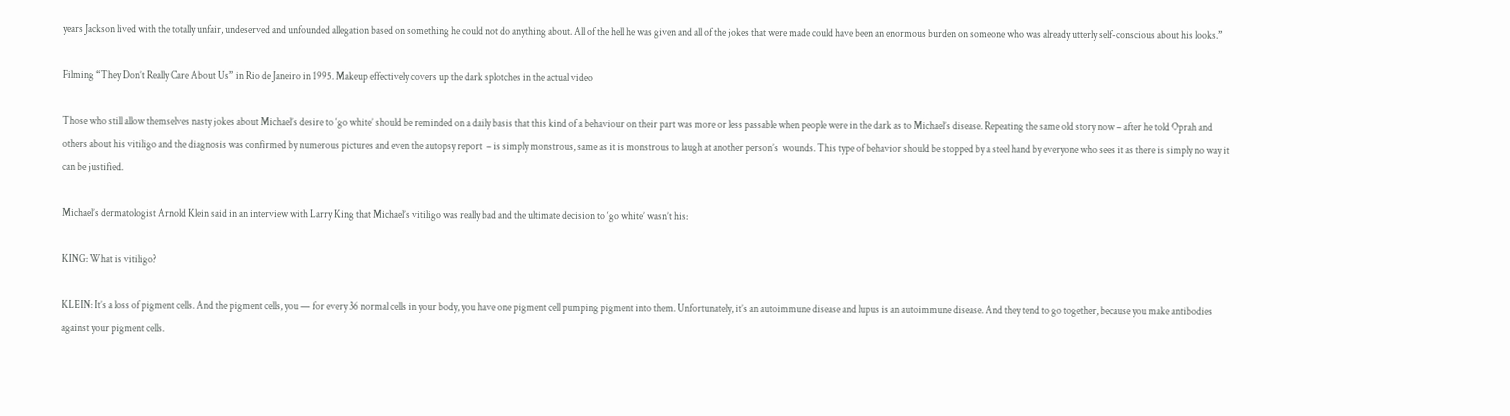years Jackson lived with the totally unfair, undeserved and unfounded allegation based on something he could not do anything about. All of the hell he was given and all of the jokes that were made could have been an enormous burden on someone who was already utterly self-conscious about his looks.”

Filming “They Don’t Really Care About Us” in Rio de Janeiro in 1995. Makeup effectively covers up the dark splotches in the actual video

Those who still allow themselves nasty jokes about Michael’s desire to ‘go white’ should be reminded on a daily basis that this kind of a behaviour on their part was more or less passable when people were in the dark as to Michael’s disease. Repeating the same old story now – after he told Oprah and others about his vitiligo and the diagnosis was confirmed by numerous pictures and even the autopsy report  – is simply monstrous, same as it is monstrous to laugh at another person’s  wounds. This type of behavior should be stopped by a steel hand by everyone who sees it as there is simply no way it can be justified.

Michael’s dermatologist Arnold Klein said in an interview with Larry King that Michael’s vitiligo was really bad and the ultimate decision to ‘go white’ wasn’t his:

KING: What is vitiligo?

KLEIN: It’s a loss of pigment cells. And the pigment cells, you — for every 36 normal cells in your body, you have one pigment cell pumping pigment into them. Unfortunately, it’s an autoimmune disease and lupus is an autoimmune disease. And they tend to go together, because you make antibodies against your pigment cells.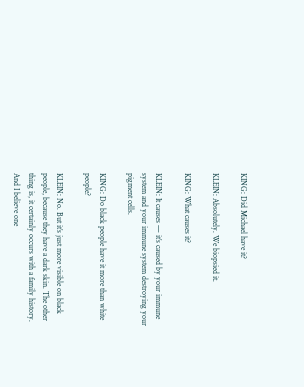KING: Did Michael have it?

KLEIN: Absolutely. We biopsied it.

KING: What causes it?

KLEIN: It causes — it’s caused by your immune system and your immune system destroying your pigment cells.

KING: Do black people have it more than white people?

KLEIN: No. But it’s just more visible on black people, because they have a dark skin. The other thing is, it certainly occurs with a family history. And I believe one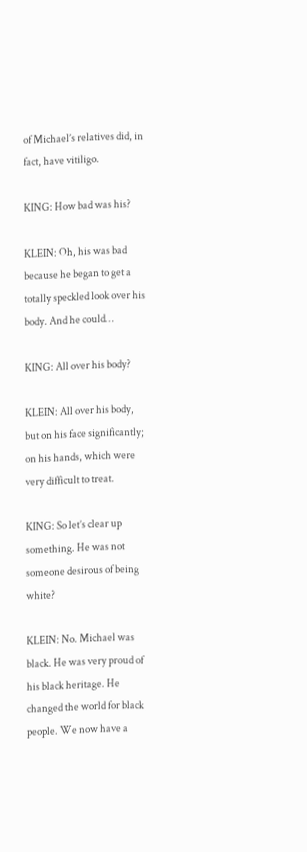of Michael’s relatives did, in fact, have vitiligo.

KING: How bad was his?

KLEIN: Oh, his was bad because he began to get a totally speckled look over his body. And he could…

KING: All over his body?

KLEIN: All over his body, but on his face significantly; on his hands, which were very difficult to treat.

KING: So let’s clear up something. He was not someone desirous of being white?

KLEIN: No. Michael was black. He was very proud of his black heritage. He changed the world for black people. We now have a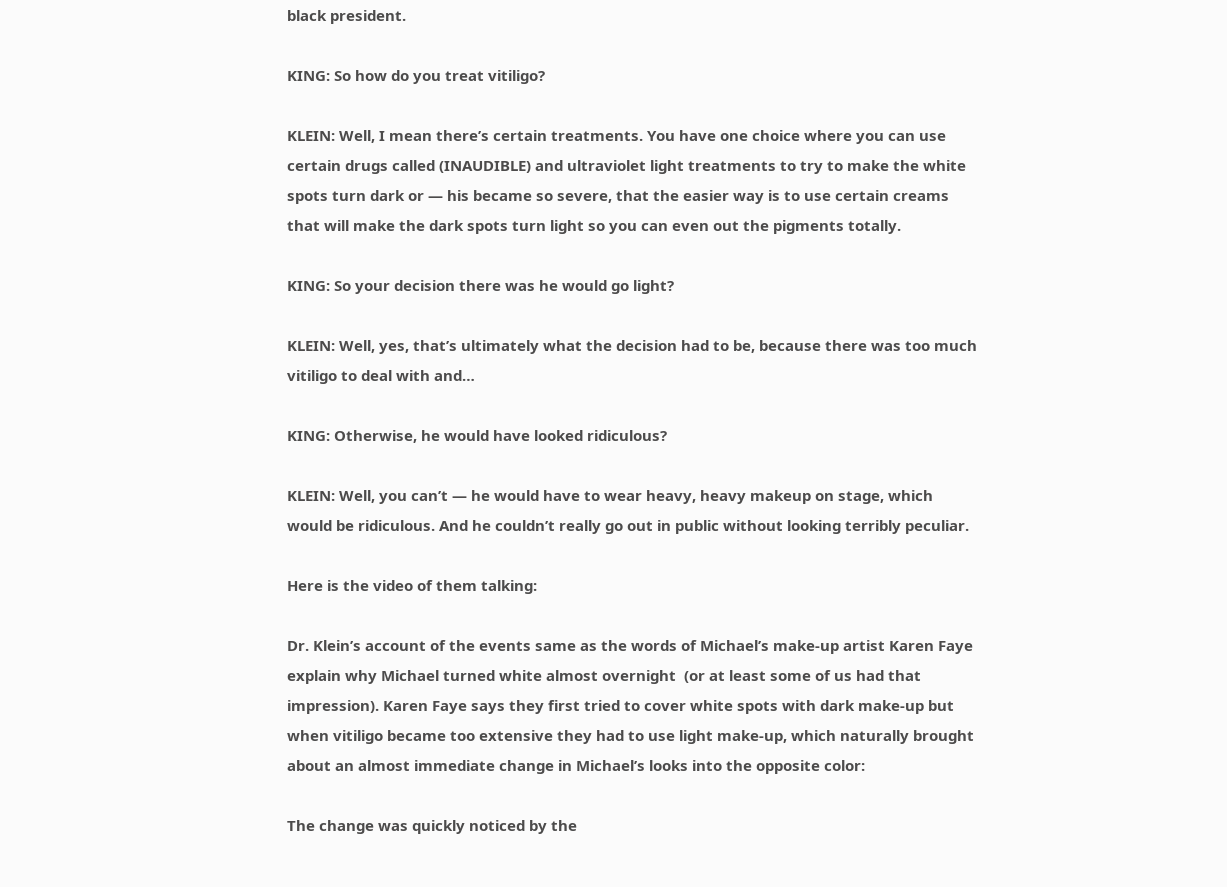black president.

KING: So how do you treat vitiligo?

KLEIN: Well, I mean there’s certain treatments. You have one choice where you can use certain drugs called (INAUDIBLE) and ultraviolet light treatments to try to make the white spots turn dark or — his became so severe, that the easier way is to use certain creams that will make the dark spots turn light so you can even out the pigments totally.

KING: So your decision there was he would go light?

KLEIN: Well, yes, that’s ultimately what the decision had to be, because there was too much vitiligo to deal with and…

KING: Otherwise, he would have looked ridiculous?

KLEIN: Well, you can’t — he would have to wear heavy, heavy makeup on stage, which would be ridiculous. And he couldn’t really go out in public without looking terribly peculiar.

Here is the video of them talking:

Dr. Klein’s account of the events same as the words of Michael’s make-up artist Karen Faye explain why Michael turned white almost overnight  (or at least some of us had that impression). Karen Faye says they first tried to cover white spots with dark make-up but when vitiligo became too extensive they had to use light make-up, which naturally brought about an almost immediate change in Michael’s looks into the opposite color:

The change was quickly noticed by the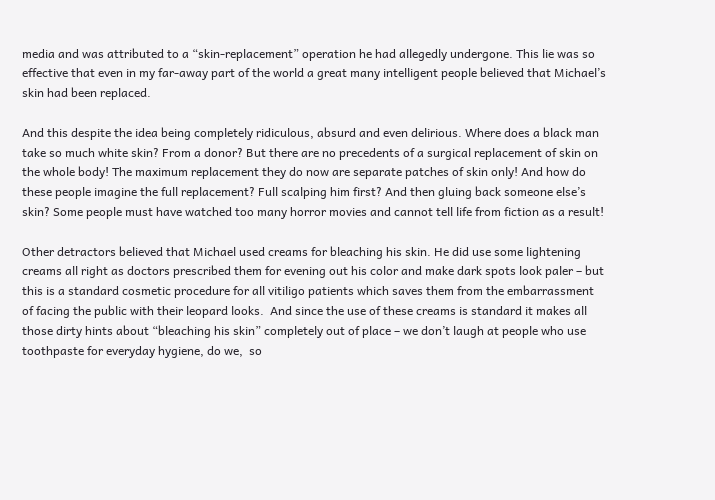media and was attributed to a “skin-replacement” operation he had allegedly undergone. This lie was so effective that even in my far-away part of the world a great many intelligent people believed that Michael’s skin had been replaced.

And this despite the idea being completely ridiculous, absurd and even delirious. Where does a black man take so much white skin? From a donor? But there are no precedents of a surgical replacement of skin on the whole body! The maximum replacement they do now are separate patches of skin only! And how do these people imagine the full replacement? Full scalping him first? And then gluing back someone else’s skin? Some people must have watched too many horror movies and cannot tell life from fiction as a result!

Other detractors believed that Michael used creams for bleaching his skin. He did use some lightening creams all right as doctors prescribed them for evening out his color and make dark spots look paler – but this is a standard cosmetic procedure for all vitiligo patients which saves them from the embarrassment of facing the public with their leopard looks.  And since the use of these creams is standard it makes all those dirty hints about “bleaching his skin” completely out of place – we don’t laugh at people who use toothpaste for everyday hygiene, do we,  so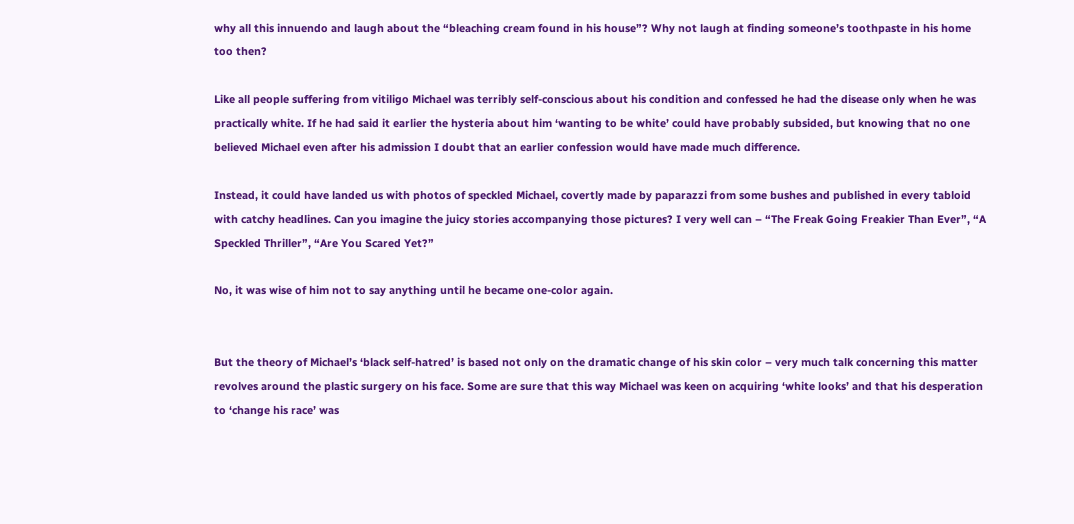why all this innuendo and laugh about the “bleaching cream found in his house”? Why not laugh at finding someone’s toothpaste in his home too then?

Like all people suffering from vitiligo Michael was terribly self-conscious about his condition and confessed he had the disease only when he was practically white. If he had said it earlier the hysteria about him ‘wanting to be white’ could have probably subsided, but knowing that no one believed Michael even after his admission I doubt that an earlier confession would have made much difference.

Instead, it could have landed us with photos of speckled Michael, covertly made by paparazzi from some bushes and published in every tabloid with catchy headlines. Can you imagine the juicy stories accompanying those pictures? I very well can – “The Freak Going Freakier Than Ever”, “A Speckled Thriller”, “Are You Scared Yet?”

No, it was wise of him not to say anything until he became one-color again.


But the theory of Michael’s ‘black self-hatred’ is based not only on the dramatic change of his skin color – very much talk concerning this matter revolves around the plastic surgery on his face. Some are sure that this way Michael was keen on acquiring ‘white looks’ and that his desperation to ‘change his race’ was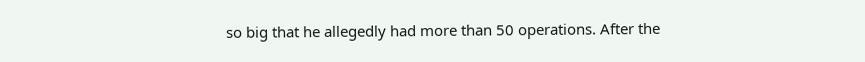so big that he allegedly had more than 50 operations. After the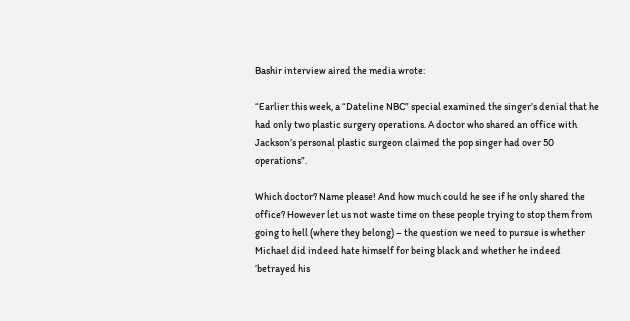Bashir interview aired the media wrote:

“Earlier this week, a “Dateline NBC” special examined the singer’s denial that he had only two plastic surgery operations. A doctor who shared an office with Jackson’s personal plastic surgeon claimed the pop singer had over 50 operations”.

Which doctor? Name please! And how much could he see if he only shared the office? However let us not waste time on these people trying to stop them from going to hell (where they belong) – the question we need to pursue is whether Michael did indeed hate himself for being black and whether he indeed ‘betrayed his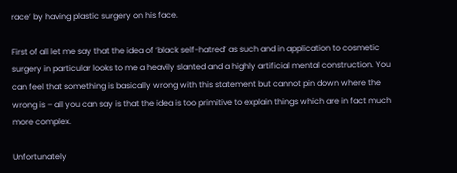race’ by having plastic surgery on his face.

First of all let me say that the idea of ‘black self-hatred’ as such and in application to cosmetic surgery in particular looks to me a heavily slanted and a highly artificial mental construction. You can feel that something is basically wrong with this statement but cannot pin down where the wrong is – all you can say is that the idea is too primitive to explain things which are in fact much more complex.

Unfortunately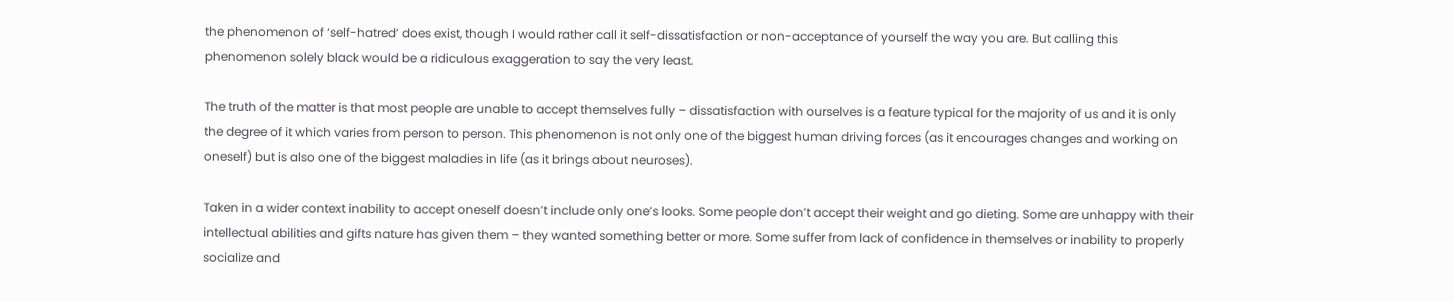the phenomenon of ‘self-hatred’ does exist, though I would rather call it self-dissatisfaction or non-acceptance of yourself the way you are. But calling this phenomenon solely black would be a ridiculous exaggeration to say the very least.

The truth of the matter is that most people are unable to accept themselves fully – dissatisfaction with ourselves is a feature typical for the majority of us and it is only the degree of it which varies from person to person. This phenomenon is not only one of the biggest human driving forces (as it encourages changes and working on oneself) but is also one of the biggest maladies in life (as it brings about neuroses).

Taken in a wider context inability to accept oneself doesn’t include only one’s looks. Some people don’t accept their weight and go dieting. Some are unhappy with their intellectual abilities and gifts nature has given them – they wanted something better or more. Some suffer from lack of confidence in themselves or inability to properly socialize and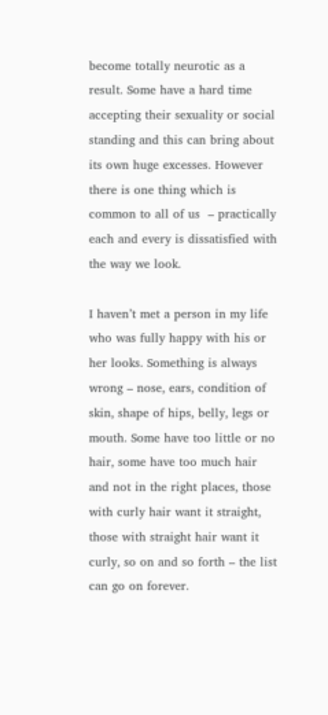become totally neurotic as a result. Some have a hard time accepting their sexuality or social standing and this can bring about its own huge excesses. However there is one thing which is common to all of us  – practically each and every is dissatisfied with the way we look.

I haven’t met a person in my life who was fully happy with his or her looks. Something is always wrong – nose, ears, condition of skin, shape of hips, belly, legs or mouth. Some have too little or no hair, some have too much hair and not in the right places, those with curly hair want it straight, those with straight hair want it curly, so on and so forth – the list can go on forever.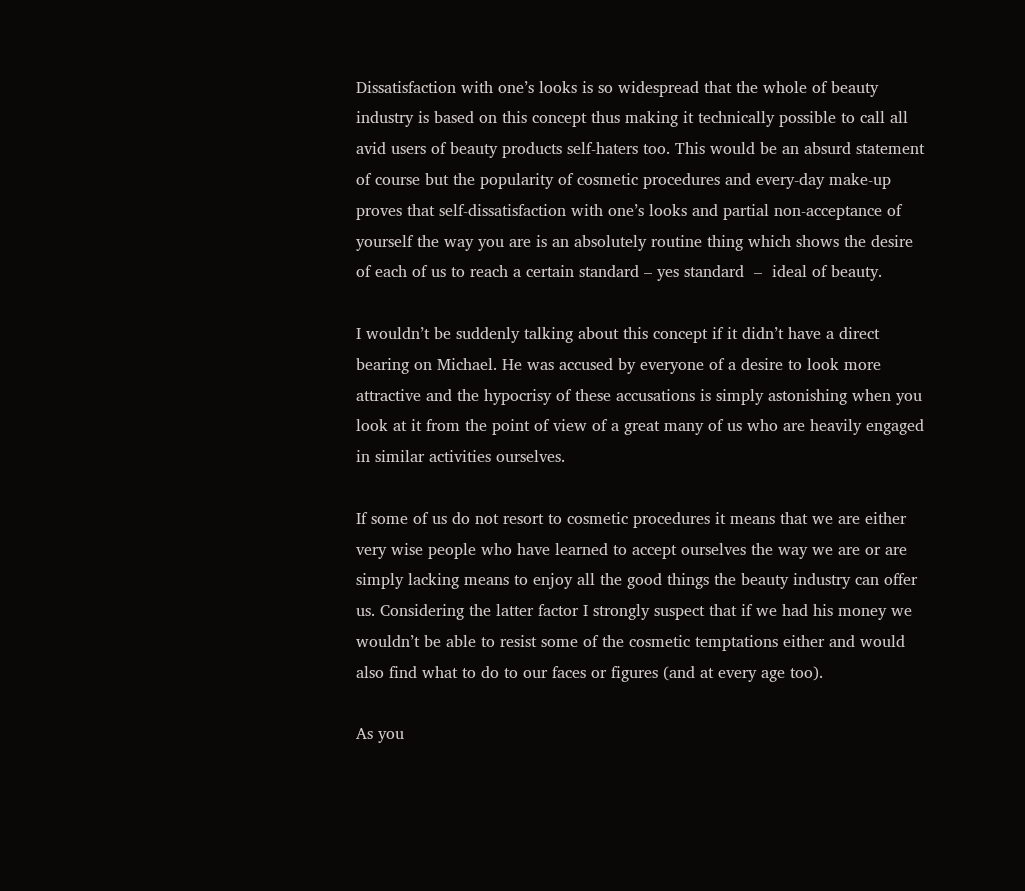Dissatisfaction with one’s looks is so widespread that the whole of beauty industry is based on this concept thus making it technically possible to call all avid users of beauty products self-haters too. This would be an absurd statement of course but the popularity of cosmetic procedures and every-day make-up proves that self-dissatisfaction with one’s looks and partial non-acceptance of yourself the way you are is an absolutely routine thing which shows the desire of each of us to reach a certain standard – yes standard  –  ideal of beauty.

I wouldn’t be suddenly talking about this concept if it didn’t have a direct bearing on Michael. He was accused by everyone of a desire to look more attractive and the hypocrisy of these accusations is simply astonishing when you look at it from the point of view of a great many of us who are heavily engaged in similar activities ourselves.

If some of us do not resort to cosmetic procedures it means that we are either very wise people who have learned to accept ourselves the way we are or are simply lacking means to enjoy all the good things the beauty industry can offer us. Considering the latter factor I strongly suspect that if we had his money we wouldn’t be able to resist some of the cosmetic temptations either and would also find what to do to our faces or figures (and at every age too).

As you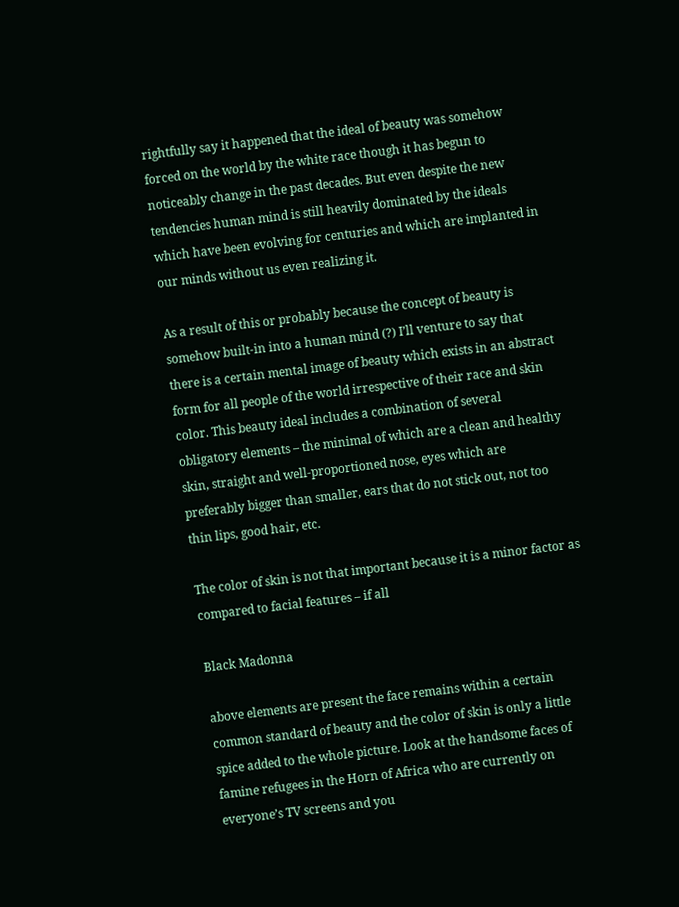rightfully say it happened that the ideal of beauty was somehow forced on the world by the white race though it has begun to noticeably change in the past decades. But even despite the new tendencies human mind is still heavily dominated by the ideals which have been evolving for centuries and which are implanted in our minds without us even realizing it.

As a result of this or probably because the concept of beauty is somehow built-in into a human mind (?) I’ll venture to say that there is a certain mental image of beauty which exists in an abstract form for all people of the world irrespective of their race and skin color. This beauty ideal includes a combination of several obligatory elements – the minimal of which are a clean and healthy skin, straight and well-proportioned nose, eyes which are preferably bigger than smaller, ears that do not stick out, not too thin lips, good hair, etc.

The color of skin is not that important because it is a minor factor as compared to facial features – if all

Black Madonna

above elements are present the face remains within a certain common standard of beauty and the color of skin is only a little spice added to the whole picture. Look at the handsome faces of famine refugees in the Horn of Africa who are currently on everyone’s TV screens and you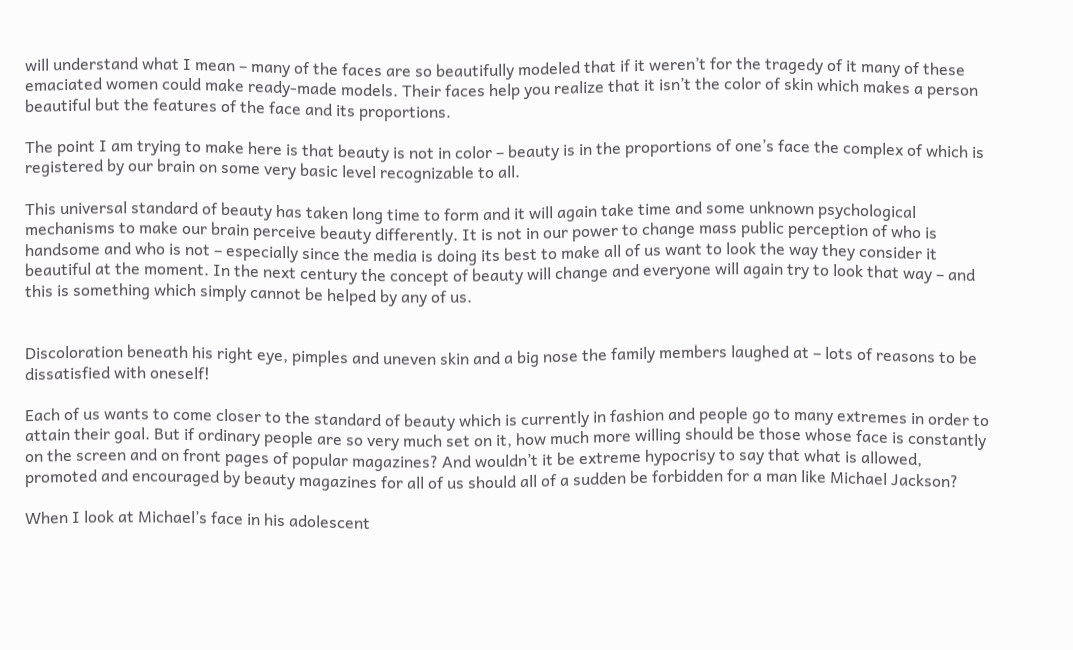will understand what I mean – many of the faces are so beautifully modeled that if it weren’t for the tragedy of it many of these emaciated women could make ready-made models. Their faces help you realize that it isn’t the color of skin which makes a person beautiful but the features of the face and its proportions.

The point I am trying to make here is that beauty is not in color – beauty is in the proportions of one’s face the complex of which is registered by our brain on some very basic level recognizable to all.

This universal standard of beauty has taken long time to form and it will again take time and some unknown psychological mechanisms to make our brain perceive beauty differently. It is not in our power to change mass public perception of who is handsome and who is not – especially since the media is doing its best to make all of us want to look the way they consider it beautiful at the moment. In the next century the concept of beauty will change and everyone will again try to look that way – and this is something which simply cannot be helped by any of us.


Discoloration beneath his right eye, pimples and uneven skin and a big nose the family members laughed at – lots of reasons to be dissatisfied with oneself!

Each of us wants to come closer to the standard of beauty which is currently in fashion and people go to many extremes in order to attain their goal. But if ordinary people are so very much set on it, how much more willing should be those whose face is constantly on the screen and on front pages of popular magazines? And wouldn’t it be extreme hypocrisy to say that what is allowed, promoted and encouraged by beauty magazines for all of us should all of a sudden be forbidden for a man like Michael Jackson?

When I look at Michael’s face in his adolescent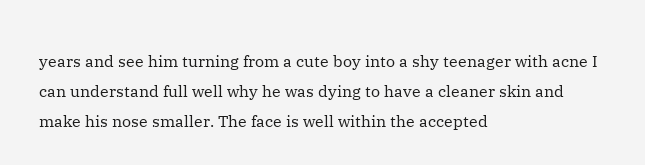years and see him turning from a cute boy into a shy teenager with acne I can understand full well why he was dying to have a cleaner skin and make his nose smaller. The face is well within the accepted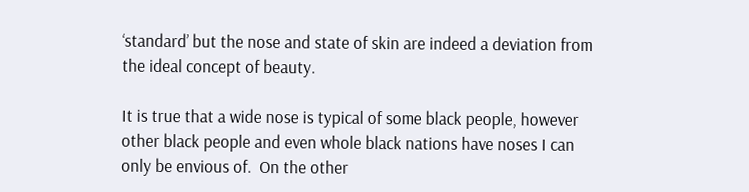‘standard’ but the nose and state of skin are indeed a deviation from the ideal concept of beauty.

It is true that a wide nose is typical of some black people, however other black people and even whole black nations have noses I can only be envious of.  On the other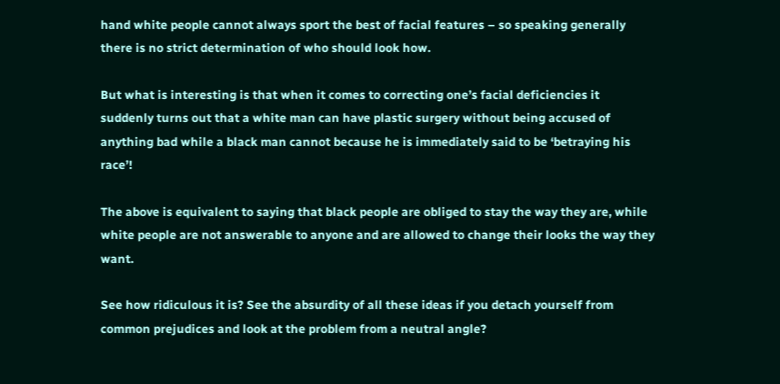hand white people cannot always sport the best of facial features – so speaking generally there is no strict determination of who should look how.

But what is interesting is that when it comes to correcting one’s facial deficiencies it suddenly turns out that a white man can have plastic surgery without being accused of anything bad while a black man cannot because he is immediately said to be ‘betraying his race’!

The above is equivalent to saying that black people are obliged to stay the way they are, while white people are not answerable to anyone and are allowed to change their looks the way they want.

See how ridiculous it is? See the absurdity of all these ideas if you detach yourself from common prejudices and look at the problem from a neutral angle?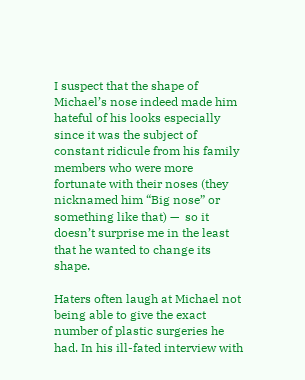I suspect that the shape of Michael’s nose indeed made him hateful of his looks especially since it was the subject of constant ridicule from his family members who were more fortunate with their noses (they nicknamed him “Big nose” or something like that) —  so it doesn’t surprise me in the least that he wanted to change its shape.

Haters often laugh at Michael not being able to give the exact number of plastic surgeries he had. In his ill-fated interview with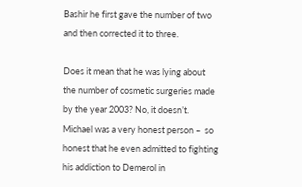Bashir he first gave the number of two and then corrected it to three.

Does it mean that he was lying about the number of cosmetic surgeries made by the year 2003? No, it doesn’t. Michael was a very honest person –  so honest that he even admitted to fighting his addiction to Demerol in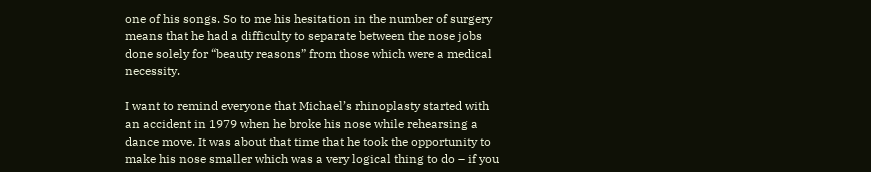one of his songs. So to me his hesitation in the number of surgery means that he had a difficulty to separate between the nose jobs done solely for “beauty reasons” from those which were a medical necessity.

I want to remind everyone that Michael’s rhinoplasty started with an accident in 1979 when he broke his nose while rehearsing a dance move. It was about that time that he took the opportunity to make his nose smaller which was a very logical thing to do – if you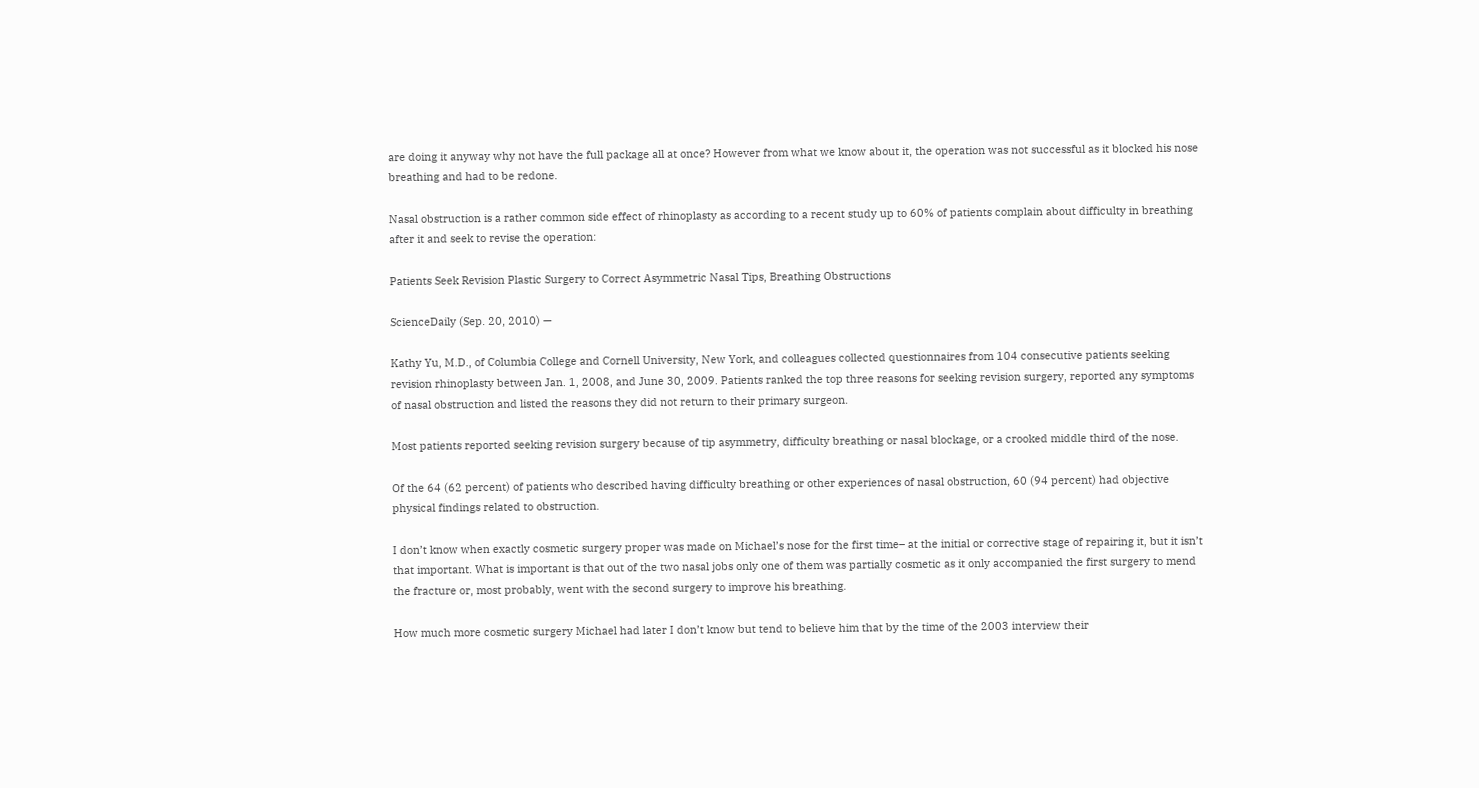are doing it anyway why not have the full package all at once? However from what we know about it, the operation was not successful as it blocked his nose breathing and had to be redone.

Nasal obstruction is a rather common side effect of rhinoplasty as according to a recent study up to 60% of patients complain about difficulty in breathing after it and seek to revise the operation:

Patients Seek Revision Plastic Surgery to Correct Asymmetric Nasal Tips, Breathing Obstructions

ScienceDaily (Sep. 20, 2010) —

Kathy Yu, M.D., of Columbia College and Cornell University, New York, and colleagues collected questionnaires from 104 consecutive patients seeking revision rhinoplasty between Jan. 1, 2008, and June 30, 2009. Patients ranked the top three reasons for seeking revision surgery, reported any symptoms of nasal obstruction and listed the reasons they did not return to their primary surgeon.

Most patients reported seeking revision surgery because of tip asymmetry, difficulty breathing or nasal blockage, or a crooked middle third of the nose.

Of the 64 (62 percent) of patients who described having difficulty breathing or other experiences of nasal obstruction, 60 (94 percent) had objective physical findings related to obstruction.

I don’t know when exactly cosmetic surgery proper was made on Michael’s nose for the first time– at the initial or corrective stage of repairing it, but it isn’t that important. What is important is that out of the two nasal jobs only one of them was partially cosmetic as it only accompanied the first surgery to mend the fracture or, most probably, went with the second surgery to improve his breathing.

How much more cosmetic surgery Michael had later I don’t know but tend to believe him that by the time of the 2003 interview their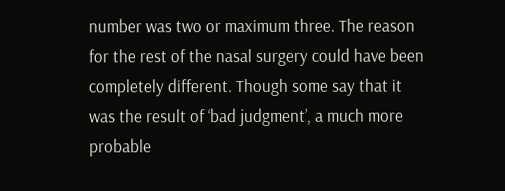number was two or maximum three. The reason for the rest of the nasal surgery could have been completely different. Though some say that it was the result of ‘bad judgment’, a much more probable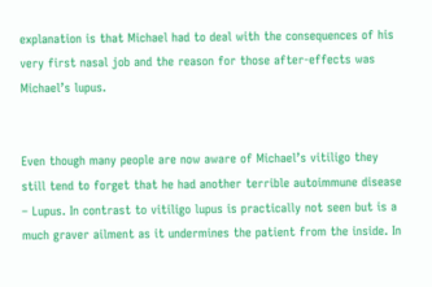explanation is that Michael had to deal with the consequences of his very first nasal job and the reason for those after-effects was Michael’s lupus.


Even though many people are now aware of Michael’s vitiligo they still tend to forget that he had another terrible autoimmune disease – Lupus. In contrast to vitiligo lupus is practically not seen but is a much graver ailment as it undermines the patient from the inside. In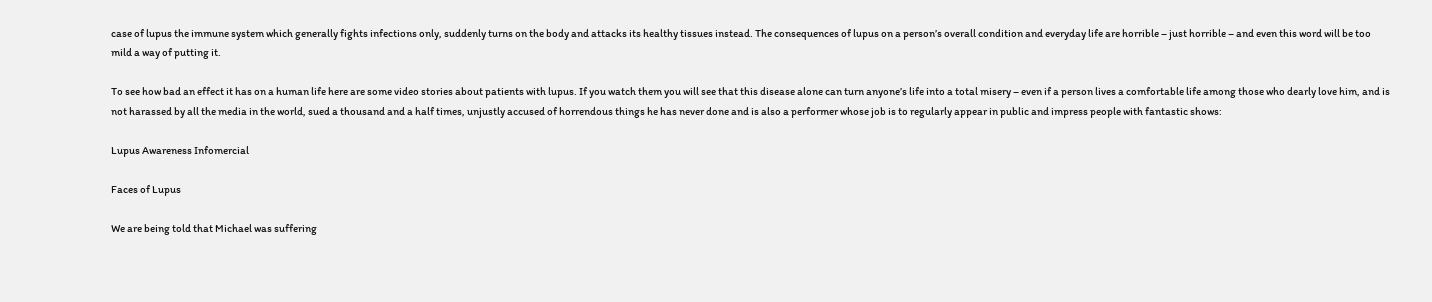case of lupus the immune system which generally fights infections only, suddenly turns on the body and attacks its healthy tissues instead. The consequences of lupus on a person’s overall condition and everyday life are horrible – just horrible – and even this word will be too mild a way of putting it.

To see how bad an effect it has on a human life here are some video stories about patients with lupus. If you watch them you will see that this disease alone can turn anyone’s life into a total misery – even if a person lives a comfortable life among those who dearly love him, and is not harassed by all the media in the world, sued a thousand and a half times, unjustly accused of horrendous things he has never done and is also a performer whose job is to regularly appear in public and impress people with fantastic shows:

Lupus Awareness Infomercial

Faces of Lupus

We are being told that Michael was suffering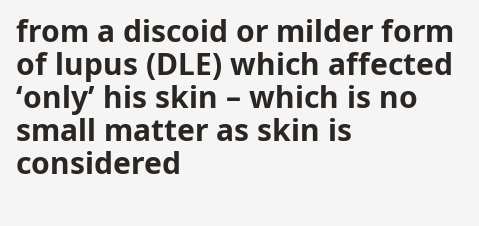from a discoid or milder form of lupus (DLE) which affected ‘only’ his skin – which is no small matter as skin is considered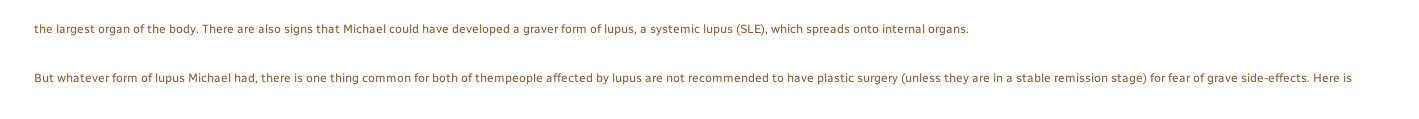the largest organ of the body. There are also signs that Michael could have developed a graver form of lupus, a systemic lupus (SLE), which spreads onto internal organs.

But whatever form of lupus Michael had, there is one thing common for both of thempeople affected by lupus are not recommended to have plastic surgery (unless they are in a stable remission stage) for fear of grave side-effects. Here is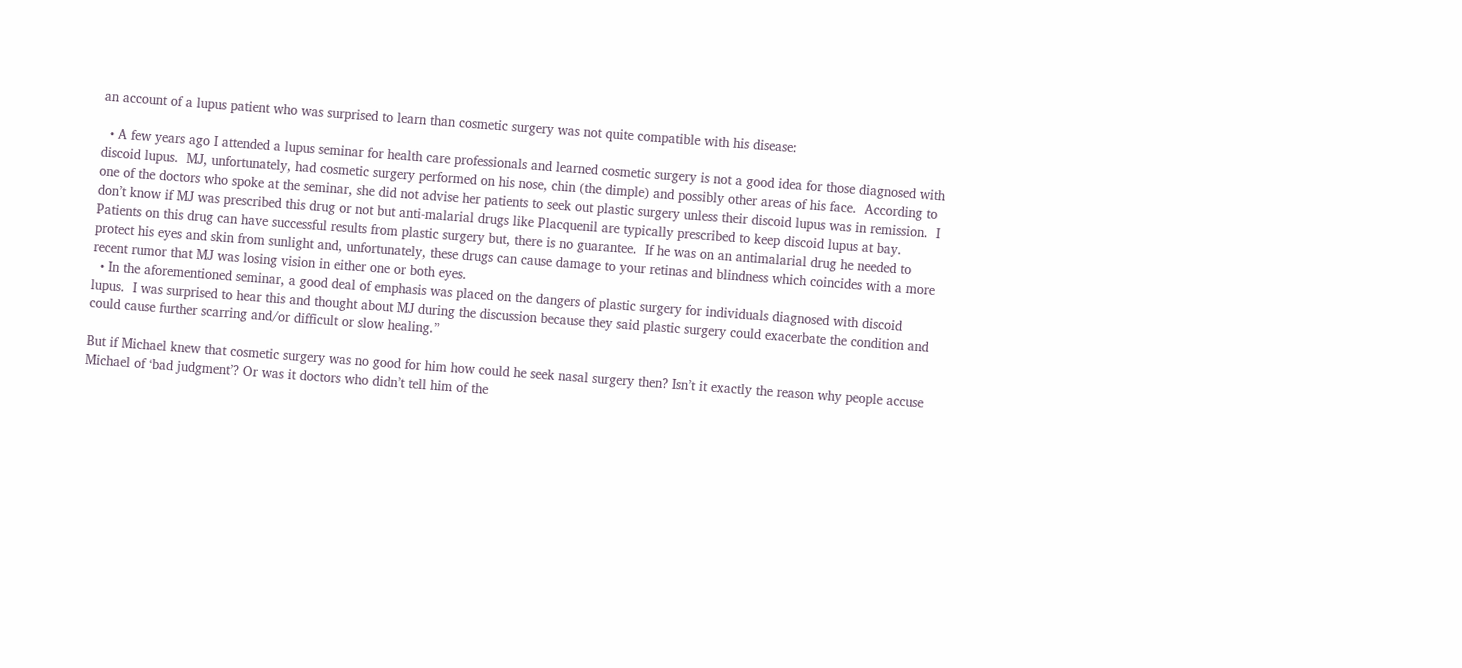an account of a lupus patient who was surprised to learn than cosmetic surgery was not quite compatible with his disease:

  • A few years ago I attended a lupus seminar for health care professionals and learned cosmetic surgery is not a good idea for those diagnosed with discoid lupus.  MJ, unfortunately, had cosmetic surgery performed on his nose, chin (the dimple) and possibly other areas of his face.  According to one of the doctors who spoke at the seminar, she did not advise her patients to seek out plastic surgery unless their discoid lupus was in remission.  I don’t know if MJ was prescribed this drug or not but anti-malarial drugs like Placquenil are typically prescribed to keep discoid lupus at bay.  Patients on this drug can have successful results from plastic surgery but, there is no guarantee.  If he was on an antimalarial drug he needed to protect his eyes and skin from sunlight and, unfortunately, these drugs can cause damage to your retinas and blindness which coincides with a more recent rumor that MJ was losing vision in either one or both eyes.
  • In the aforementioned seminar, a good deal of emphasis was placed on the dangers of plastic surgery for individuals diagnosed with discoid lupus.  I was surprised to hear this and thought about MJ during the discussion because they said plastic surgery could exacerbate the condition and could cause further scarring and/or difficult or slow healing.”

But if Michael knew that cosmetic surgery was no good for him how could he seek nasal surgery then? Isn’t it exactly the reason why people accuse Michael of ‘bad judgment’? Or was it doctors who didn’t tell him of the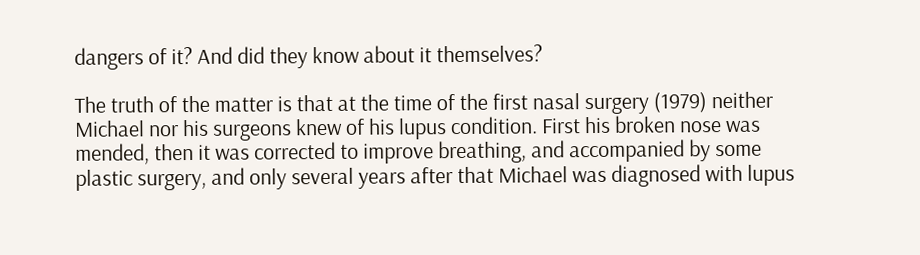dangers of it? And did they know about it themselves?

The truth of the matter is that at the time of the first nasal surgery (1979) neither Michael nor his surgeons knew of his lupus condition. First his broken nose was mended, then it was corrected to improve breathing, and accompanied by some plastic surgery, and only several years after that Michael was diagnosed with lupus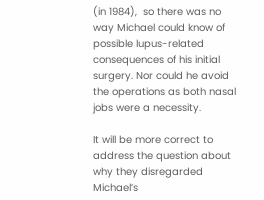(in 1984),  so there was no way Michael could know of possible lupus-related consequences of his initial surgery. Nor could he avoid the operations as both nasal jobs were a necessity.

It will be more correct to address the question about why they disregarded Michael’s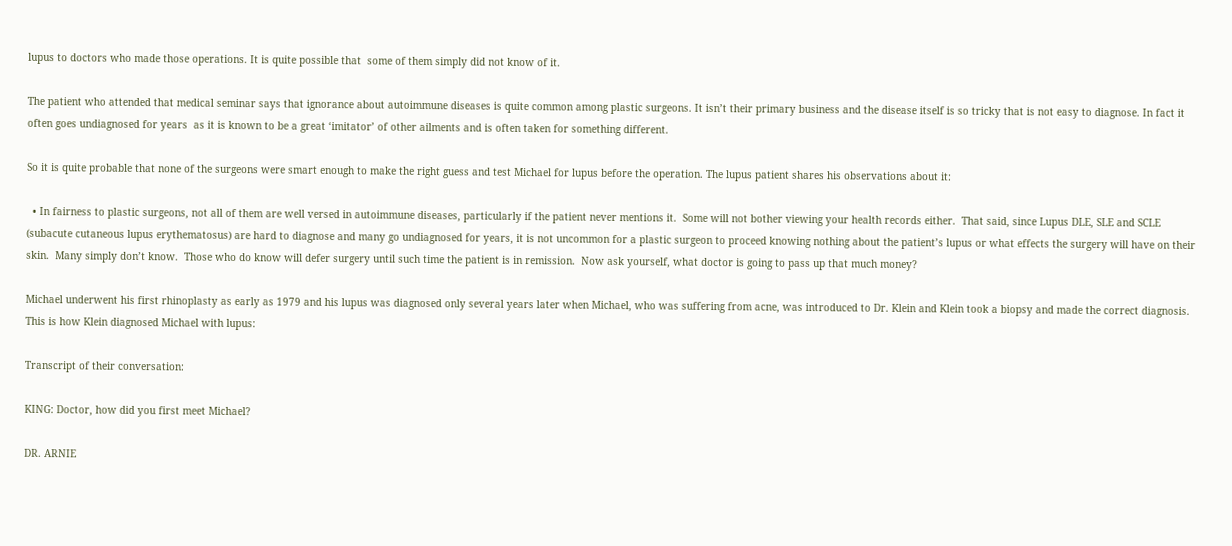lupus to doctors who made those operations. It is quite possible that  some of them simply did not know of it.

The patient who attended that medical seminar says that ignorance about autoimmune diseases is quite common among plastic surgeons. It isn’t their primary business and the disease itself is so tricky that is not easy to diagnose. In fact it often goes undiagnosed for years  as it is known to be a great ‘imitator’ of other ailments and is often taken for something different.

So it is quite probable that none of the surgeons were smart enough to make the right guess and test Michael for lupus before the operation. The lupus patient shares his observations about it:

  • In fairness to plastic surgeons, not all of them are well versed in autoimmune diseases, particularly if the patient never mentions it.  Some will not bother viewing your health records either.  That said, since Lupus DLE, SLE and SCLE (subacute cutaneous lupus erythematosus) are hard to diagnose and many go undiagnosed for years, it is not uncommon for a plastic surgeon to proceed knowing nothing about the patient’s lupus or what effects the surgery will have on their skin.  Many simply don’t know.  Those who do know will defer surgery until such time the patient is in remission.  Now ask yourself, what doctor is going to pass up that much money?

Michael underwent his first rhinoplasty as early as 1979 and his lupus was diagnosed only several years later when Michael, who was suffering from acne, was introduced to Dr. Klein and Klein took a biopsy and made the correct diagnosis. This is how Klein diagnosed Michael with lupus:

Transcript of their conversation:

KING: Doctor, how did you first meet Michael?

DR. ARNIE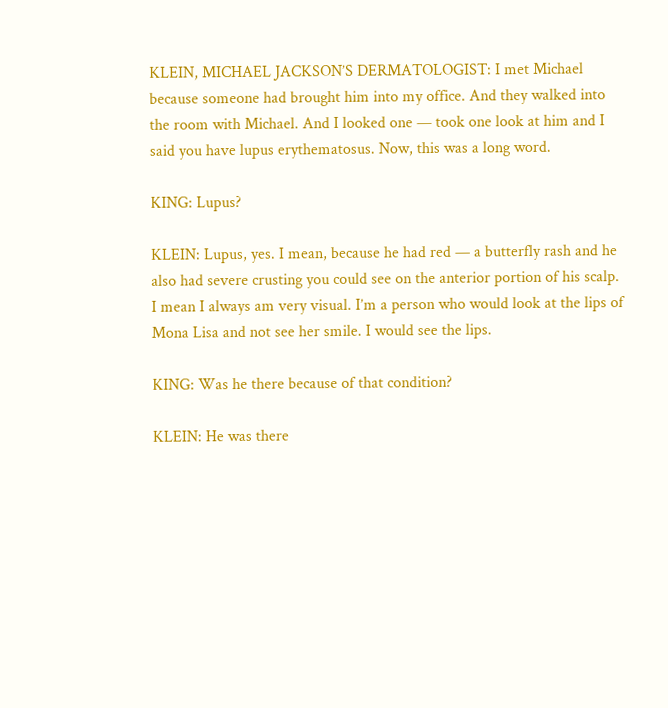KLEIN, MICHAEL JACKSON’S DERMATOLOGIST: I met Michael because someone had brought him into my office. And they walked into the room with Michael. And I looked one — took one look at him and I said you have lupus erythematosus. Now, this was a long word.

KING: Lupus?

KLEIN: Lupus, yes. I mean, because he had red — a butterfly rash and he also had severe crusting you could see on the anterior portion of his scalp. I mean I always am very visual. I’m a person who would look at the lips of Mona Lisa and not see her smile. I would see the lips.

KING: Was he there because of that condition?

KLEIN: He was there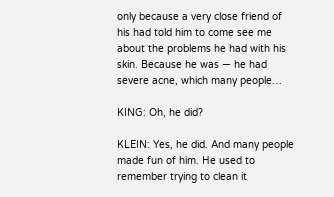only because a very close friend of his had told him to come see me about the problems he had with his skin. Because he was — he had severe acne, which many people…

KING: Oh, he did?

KLEIN: Yes, he did. And many people made fun of him. He used to remember trying to clean it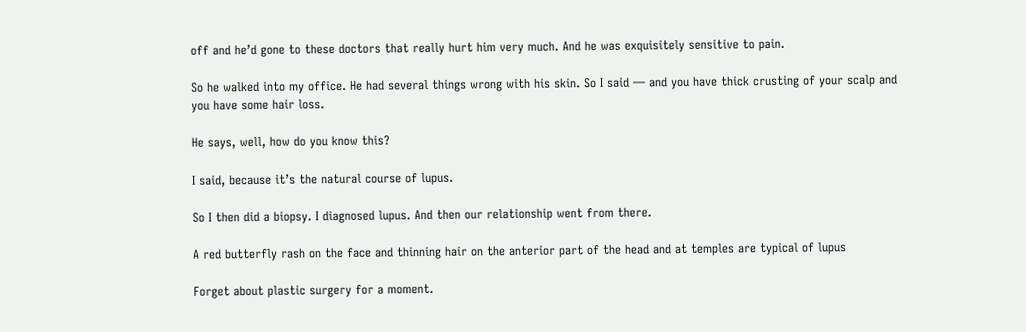off and he’d gone to these doctors that really hurt him very much. And he was exquisitely sensitive to pain.

So he walked into my office. He had several things wrong with his skin. So I said — and you have thick crusting of your scalp and you have some hair loss.

He says, well, how do you know this?

I said, because it’s the natural course of lupus.

So I then did a biopsy. I diagnosed lupus. And then our relationship went from there.

A red butterfly rash on the face and thinning hair on the anterior part of the head and at temples are typical of lupus

Forget about plastic surgery for a moment.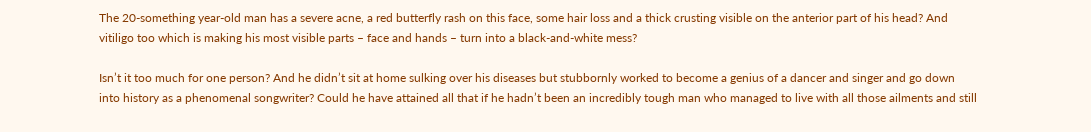The 20-something year-old man has a severe acne, a red butterfly rash on this face, some hair loss and a thick crusting visible on the anterior part of his head? And vitiligo too which is making his most visible parts – face and hands – turn into a black-and-white mess?

Isn’t it too much for one person? And he didn’t sit at home sulking over his diseases but stubbornly worked to become a genius of a dancer and singer and go down into history as a phenomenal songwriter? Could he have attained all that if he hadn’t been an incredibly tough man who managed to live with all those ailments and still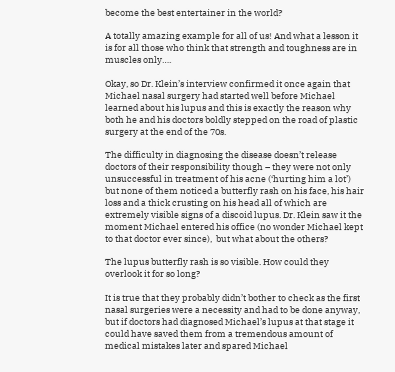become the best entertainer in the world?

A totally amazing example for all of us! And what a lesson it is for all those who think that strength and toughness are in muscles only….

Okay, so Dr. Klein’s interview confirmed it once again that Michael nasal surgery had started well before Michael learned about his lupus and this is exactly the reason why both he and his doctors boldly stepped on the road of plastic surgery at the end of the 70s.

The difficulty in diagnosing the disease doesn’t release doctors of their responsibility though – they were not only unsuccessful in treatment of his acne (‘hurting him a lot’) but none of them noticed a butterfly rash on his face, his hair loss and a thick crusting on his head all of which are extremely visible signs of a discoid lupus. Dr. Klein saw it the moment Michael entered his office (no wonder Michael kept to that doctor ever since),  but what about the others?

The lupus butterfly rash is so visible. How could they overlook it for so long?

It is true that they probably didn’t bother to check as the first nasal surgeries were a necessity and had to be done anyway, but if doctors had diagnosed Michael’s lupus at that stage it could have saved them from a tremendous amount of medical mistakes later and spared Michael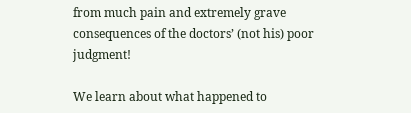from much pain and extremely grave consequences of the doctors’ (not his) poor judgment!

We learn about what happened to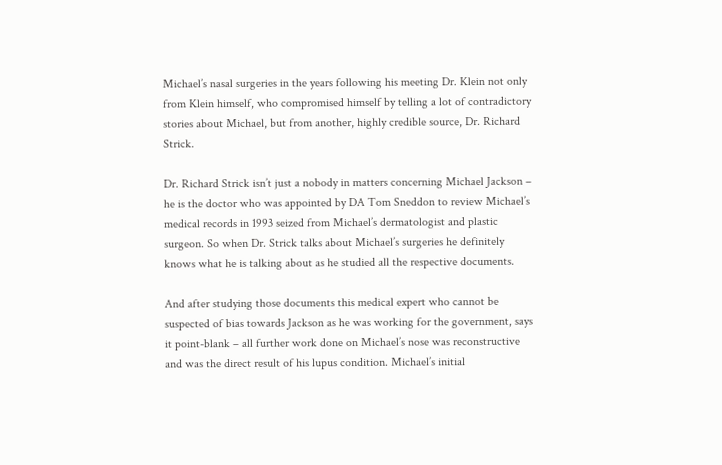Michael’s nasal surgeries in the years following his meeting Dr. Klein not only from Klein himself, who compromised himself by telling a lot of contradictory stories about Michael, but from another, highly credible source, Dr. Richard Strick.

Dr. Richard Strick isn’t just a nobody in matters concerning Michael Jackson – he is the doctor who was appointed by DA Tom Sneddon to review Michael’s medical records in 1993 seized from Michael’s dermatologist and plastic surgeon. So when Dr. Strick talks about Michael’s surgeries he definitely knows what he is talking about as he studied all the respective documents.

And after studying those documents this medical expert who cannot be suspected of bias towards Jackson as he was working for the government, says it point-blank – all further work done on Michael’s nose was reconstructive and was the direct result of his lupus condition. Michael’s initial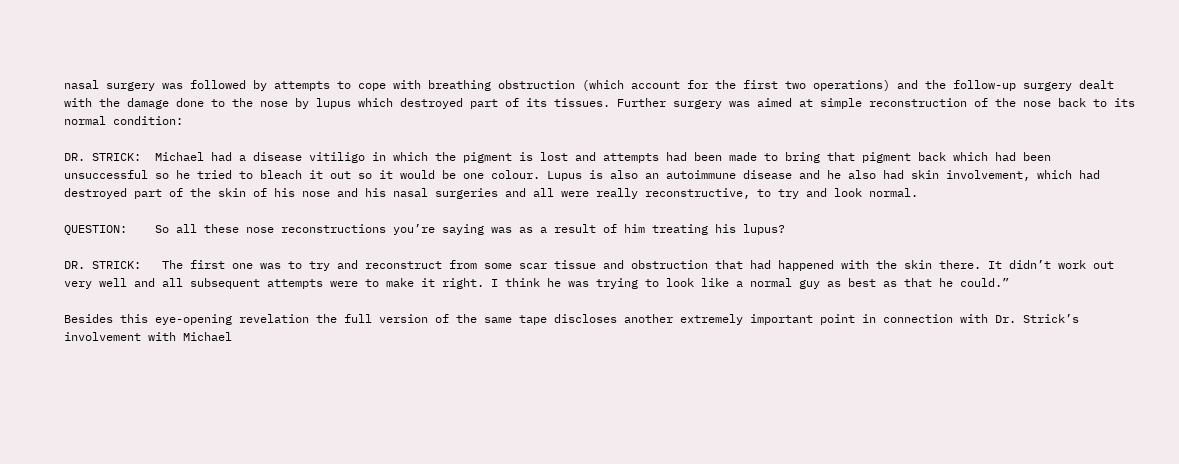nasal surgery was followed by attempts to cope with breathing obstruction (which account for the first two operations) and the follow-up surgery dealt with the damage done to the nose by lupus which destroyed part of its tissues. Further surgery was aimed at simple reconstruction of the nose back to its normal condition:

DR. STRICK:  Michael had a disease vitiligo in which the pigment is lost and attempts had been made to bring that pigment back which had been unsuccessful so he tried to bleach it out so it would be one colour. Lupus is also an autoimmune disease and he also had skin involvement, which had destroyed part of the skin of his nose and his nasal surgeries and all were really reconstructive, to try and look normal.

QUESTION:    So all these nose reconstructions you’re saying was as a result of him treating his lupus?

DR. STRICK:   The first one was to try and reconstruct from some scar tissue and obstruction that had happened with the skin there. It didn’t work out very well and all subsequent attempts were to make it right. I think he was trying to look like a normal guy as best as that he could.”

Besides this eye-opening revelation the full version of the same tape discloses another extremely important point in connection with Dr. Strick’s involvement with Michael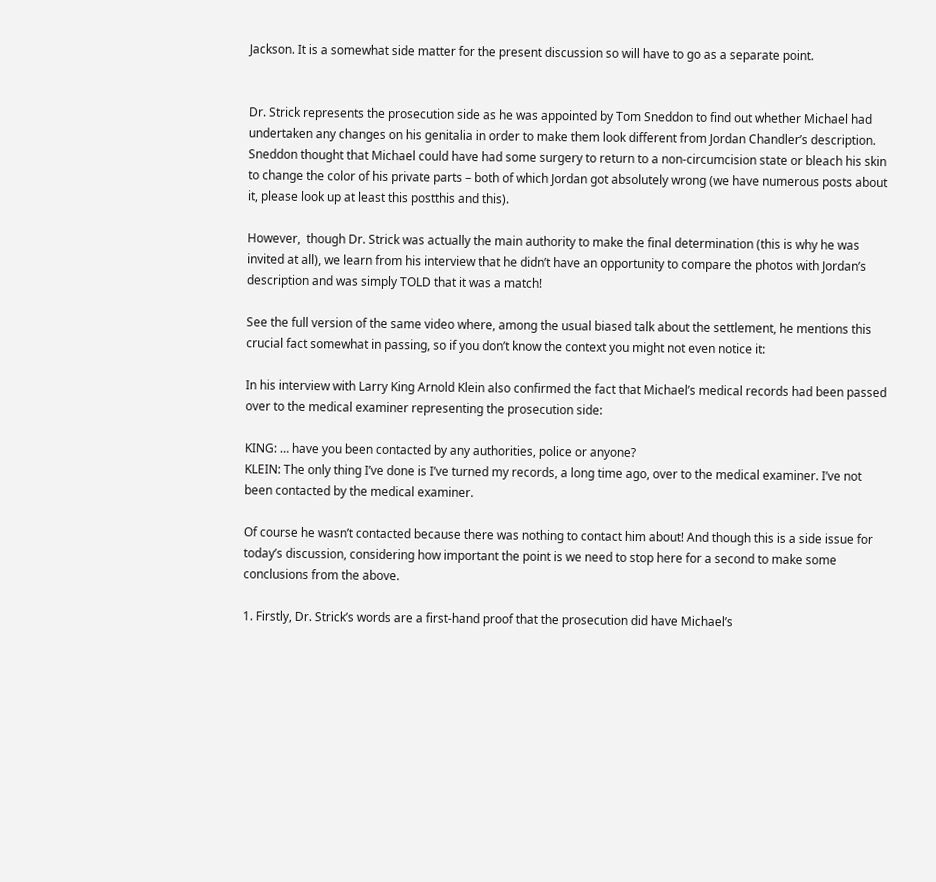Jackson. It is a somewhat side matter for the present discussion so will have to go as a separate point.


Dr. Strick represents the prosecution side as he was appointed by Tom Sneddon to find out whether Michael had undertaken any changes on his genitalia in order to make them look different from Jordan Chandler’s description. Sneddon thought that Michael could have had some surgery to return to a non-circumcision state or bleach his skin to change the color of his private parts – both of which Jordan got absolutely wrong (we have numerous posts about it, please look up at least this postthis and this).

However,  though Dr. Strick was actually the main authority to make the final determination (this is why he was invited at all), we learn from his interview that he didn’t have an opportunity to compare the photos with Jordan’s description and was simply TOLD that it was a match!

See the full version of the same video where, among the usual biased talk about the settlement, he mentions this crucial fact somewhat in passing, so if you don’t know the context you might not even notice it:

In his interview with Larry King Arnold Klein also confirmed the fact that Michael’s medical records had been passed over to the medical examiner representing the prosecution side:

KING: … have you been contacted by any authorities, police or anyone?
KLEIN: The only thing I’ve done is I’ve turned my records, a long time ago, over to the medical examiner. I’ve not been contacted by the medical examiner.

Of course he wasn’t contacted because there was nothing to contact him about! And though this is a side issue for today’s discussion, considering how important the point is we need to stop here for a second to make some conclusions from the above.

1. Firstly, Dr. Strick’s words are a first-hand proof that the prosecution did have Michael’s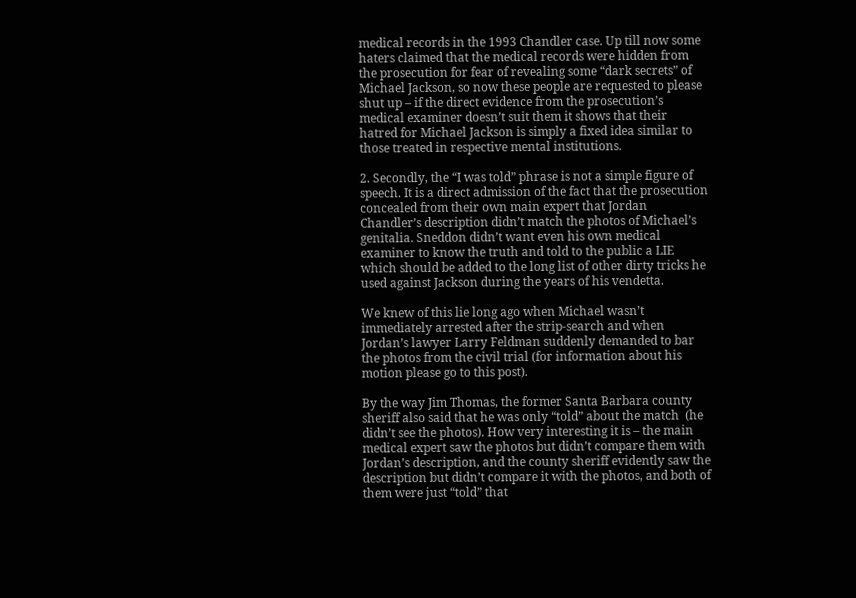medical records in the 1993 Chandler case. Up till now some haters claimed that the medical records were hidden from the prosecution for fear of revealing some “dark secrets” of Michael Jackson, so now these people are requested to please shut up – if the direct evidence from the prosecution’s medical examiner doesn’t suit them it shows that their hatred for Michael Jackson is simply a fixed idea similar to those treated in respective mental institutions.

2. Secondly, the “I was told” phrase is not a simple figure of speech. It is a direct admission of the fact that the prosecution concealed from their own main expert that Jordan Chandler’s description didn’t match the photos of Michael’s genitalia. Sneddon didn’t want even his own medical examiner to know the truth and told to the public a LIE which should be added to the long list of other dirty tricks he used against Jackson during the years of his vendetta.

We knew of this lie long ago when Michael wasn’t immediately arrested after the strip-search and when Jordan’s lawyer Larry Feldman suddenly demanded to bar the photos from the civil trial (for information about his motion please go to this post).

By the way Jim Thomas, the former Santa Barbara county sheriff also said that he was only “told” about the match  (he didn’t see the photos). How very interesting it is – the main medical expert saw the photos but didn’t compare them with Jordan’s description, and the county sheriff evidently saw the description but didn’t compare it with the photos, and both of them were just “told” that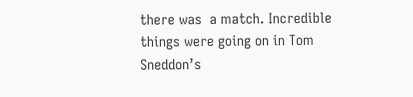there was  a match. Incredible things were going on in Tom Sneddon’s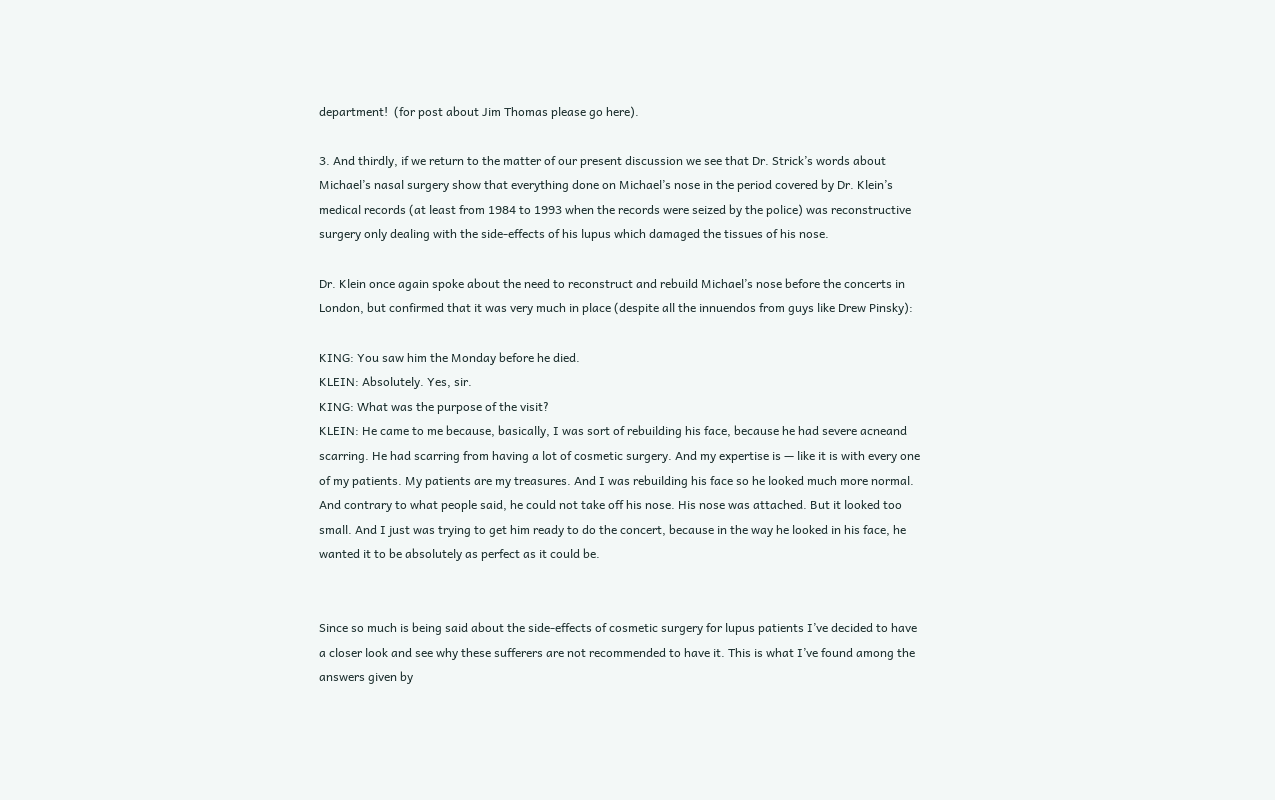department!  (for post about Jim Thomas please go here).

3. And thirdly, if we return to the matter of our present discussion we see that Dr. Strick’s words about Michael’s nasal surgery show that everything done on Michael’s nose in the period covered by Dr. Klein’s medical records (at least from 1984 to 1993 when the records were seized by the police) was reconstructive  surgery only dealing with the side-effects of his lupus which damaged the tissues of his nose.

Dr. Klein once again spoke about the need to reconstruct and rebuild Michael’s nose before the concerts in London, but confirmed that it was very much in place (despite all the innuendos from guys like Drew Pinsky):

KING: You saw him the Monday before he died.
KLEIN: Absolutely. Yes, sir.
KING: What was the purpose of the visit?
KLEIN: He came to me because, basically, I was sort of rebuilding his face, because he had severe acneand scarring. He had scarring from having a lot of cosmetic surgery. And my expertise is — like it is with every one of my patients. My patients are my treasures. And I was rebuilding his face so he looked much more normal. And contrary to what people said, he could not take off his nose. His nose was attached. But it looked too small. And I just was trying to get him ready to do the concert, because in the way he looked in his face, he wanted it to be absolutely as perfect as it could be.


Since so much is being said about the side-effects of cosmetic surgery for lupus patients I’ve decided to have a closer look and see why these sufferers are not recommended to have it. This is what I’ve found among the answers given by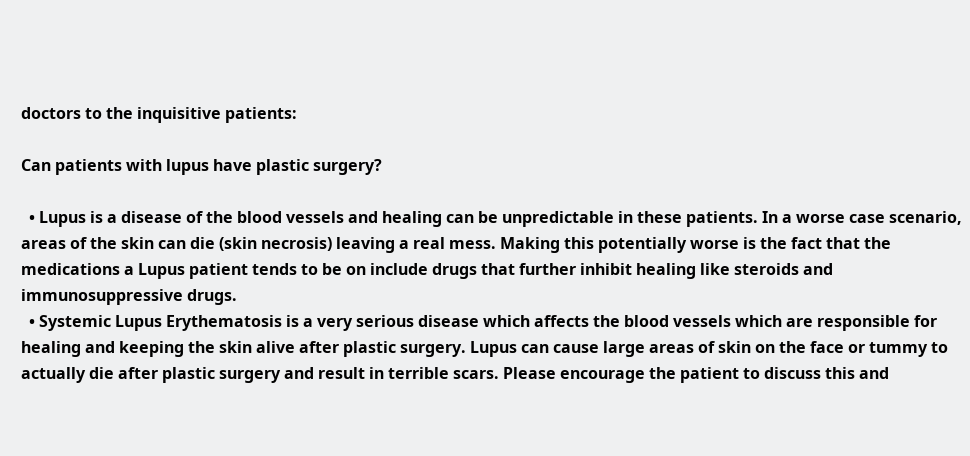doctors to the inquisitive patients:

Can patients with lupus have plastic surgery?

  • Lupus is a disease of the blood vessels and healing can be unpredictable in these patients. In a worse case scenario, areas of the skin can die (skin necrosis) leaving a real mess. Making this potentially worse is the fact that the medications a Lupus patient tends to be on include drugs that further inhibit healing like steroids and immunosuppressive drugs.
  • Systemic Lupus Erythematosis is a very serious disease which affects the blood vessels which are responsible for healing and keeping the skin alive after plastic surgery. Lupus can cause large areas of skin on the face or tummy to actually die after plastic surgery and result in terrible scars. Please encourage the patient to discuss this and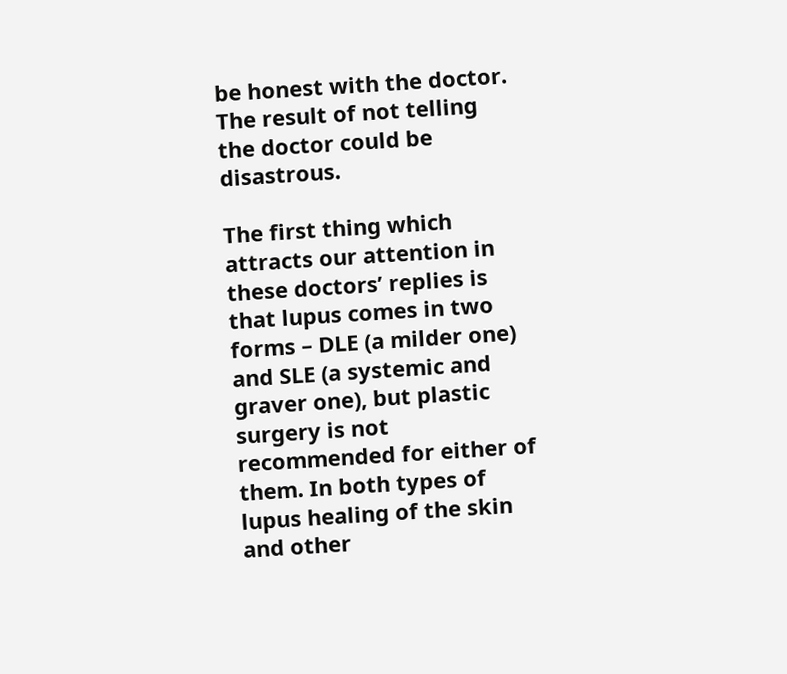be honest with the doctor. The result of not telling the doctor could be disastrous.

The first thing which attracts our attention in these doctors’ replies is that lupus comes in two forms – DLE (a milder one) and SLE (a systemic and graver one), but plastic surgery is not recommended for either of them. In both types of lupus healing of the skin and other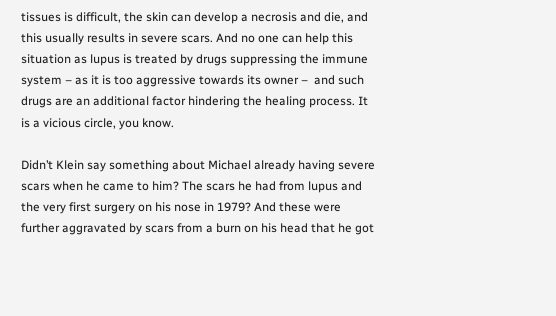tissues is difficult, the skin can develop a necrosis and die, and this usually results in severe scars. And no one can help this situation as lupus is treated by drugs suppressing the immune system – as it is too aggressive towards its owner –  and such drugs are an additional factor hindering the healing process. It is a vicious circle, you know.

Didn’t Klein say something about Michael already having severe scars when he came to him? The scars he had from lupus and the very first surgery on his nose in 1979? And these were further aggravated by scars from a burn on his head that he got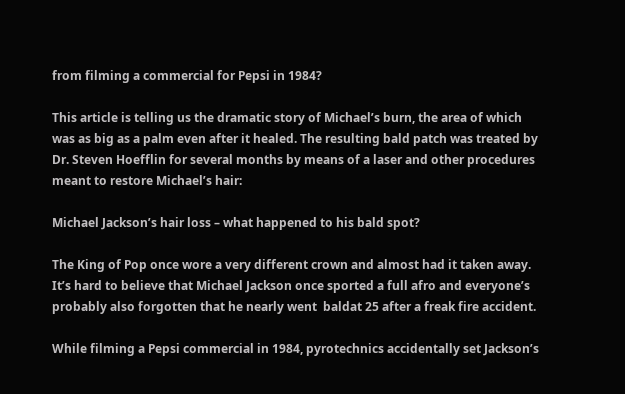from filming a commercial for Pepsi in 1984?

This article is telling us the dramatic story of Michael’s burn, the area of which was as big as a palm even after it healed. The resulting bald patch was treated by Dr. Steven Hoefflin for several months by means of a laser and other procedures meant to restore Michael’s hair:

Michael Jackson’s hair loss – what happened to his bald spot?

The King of Pop once wore a very different crown and almost had it taken away. It’s hard to believe that Michael Jackson once sported a full afro and everyone’s probably also forgotten that he nearly went  baldat 25 after a freak fire accident.

While filming a Pepsi commercial in 1984, pyrotechnics accidentally set Jackson’s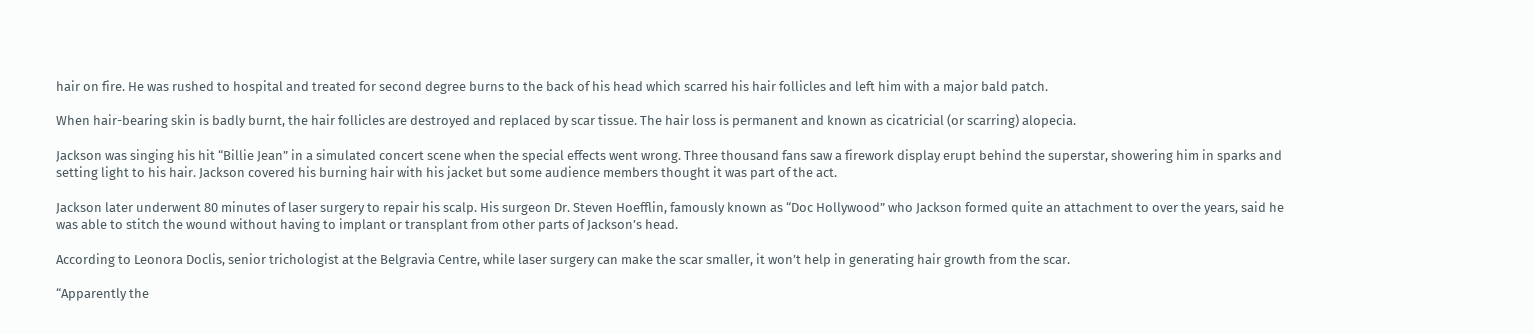hair on fire. He was rushed to hospital and treated for second degree burns to the back of his head which scarred his hair follicles and left him with a major bald patch.

When hair-bearing skin is badly burnt, the hair follicles are destroyed and replaced by scar tissue. The hair loss is permanent and known as cicatricial (or scarring) alopecia.

Jackson was singing his hit “Billie Jean” in a simulated concert scene when the special effects went wrong. Three thousand fans saw a firework display erupt behind the superstar, showering him in sparks and setting light to his hair. Jackson covered his burning hair with his jacket but some audience members thought it was part of the act.

Jackson later underwent 80 minutes of laser surgery to repair his scalp. His surgeon Dr. Steven Hoefflin, famously known as “Doc Hollywood” who Jackson formed quite an attachment to over the years, said he was able to stitch the wound without having to implant or transplant from other parts of Jackson’s head.

According to Leonora Doclis, senior trichologist at the Belgravia Centre, while laser surgery can make the scar smaller, it won’t help in generating hair growth from the scar.

“Apparently the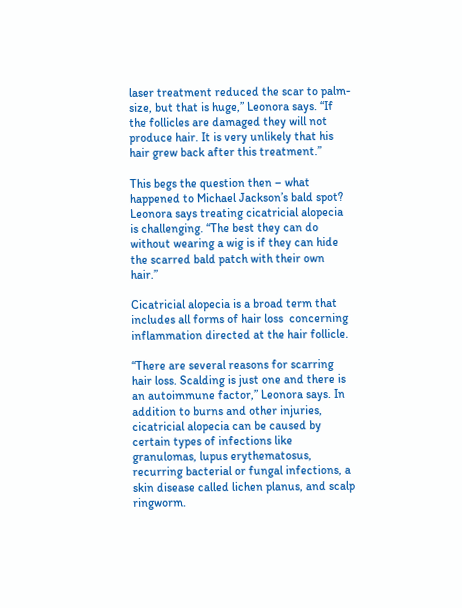laser treatment reduced the scar to palm-size, but that is huge,” Leonora says. “If the follicles are damaged they will not produce hair. It is very unlikely that his hair grew back after this treatment.”

This begs the question then – what happened to Michael Jackson’s bald spot? Leonora says treating cicatricial alopecia is challenging. “The best they can do without wearing a wig is if they can hide the scarred bald patch with their own hair.”

Cicatricial alopecia is a broad term that includes all forms of hair loss  concerning inflammation directed at the hair follicle.

“There are several reasons for scarring hair loss. Scalding is just one and there is an autoimmune factor,” Leonora says. In addition to burns and other injuries, cicatricial alopecia can be caused by certain types of infections like granulomas, lupus erythematosus, recurring bacterial or fungal infections, a skin disease called lichen planus, and scalp ringworm.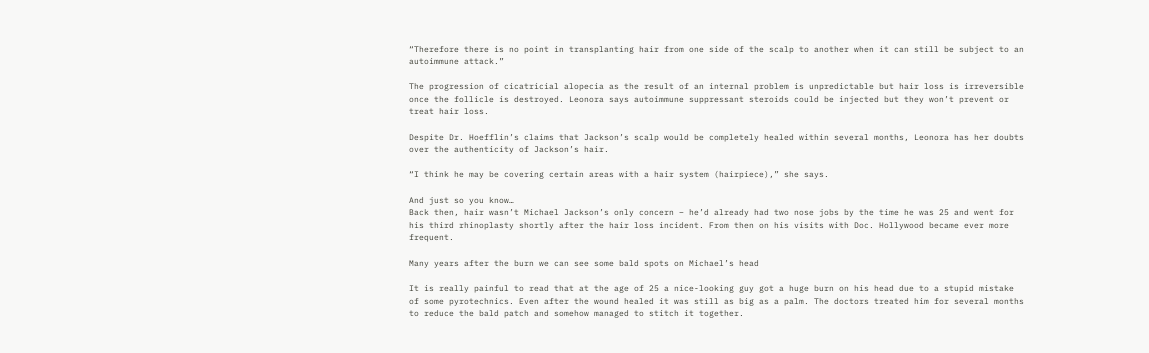“Therefore there is no point in transplanting hair from one side of the scalp to another when it can still be subject to an autoimmune attack.”

The progression of cicatricial alopecia as the result of an internal problem is unpredictable but hair loss is irreversible once the follicle is destroyed. Leonora says autoimmune suppressant steroids could be injected but they won’t prevent or treat hair loss.

Despite Dr. Hoefflin’s claims that Jackson’s scalp would be completely healed within several months, Leonora has her doubts over the authenticity of Jackson’s hair.

“I think he may be covering certain areas with a hair system (hairpiece),” she says.

And just so you know…
Back then, hair wasn’t Michael Jackson’s only concern – he’d already had two nose jobs by the time he was 25 and went for his third rhinoplasty shortly after the hair loss incident. From then on his visits with Doc. Hollywood became ever more frequent.

Many years after the burn we can see some bald spots on Michael’s head

It is really painful to read that at the age of 25 a nice-looking guy got a huge burn on his head due to a stupid mistake of some pyrotechnics. Even after the wound healed it was still as big as a palm. The doctors treated him for several months to reduce the bald patch and somehow managed to stitch it together.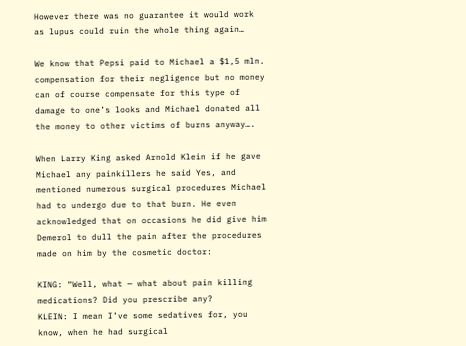However there was no guarantee it would work as lupus could ruin the whole thing again…

We know that Pepsi paid to Michael a $1,5 mln. compensation for their negligence but no money can of course compensate for this type of damage to one’s looks and Michael donated all the money to other victims of burns anyway….

When Larry King asked Arnold Klein if he gave Michael any painkillers he said Yes, and mentioned numerous surgical procedures Michael had to undergo due to that burn. He even acknowledged that on occasions he did give him Demerol to dull the pain after the procedures made on him by the cosmetic doctor:

KING: “Well, what — what about pain killing medications? Did you prescribe any?
KLEIN: I mean I’ve some sedatives for, you know, when he had surgical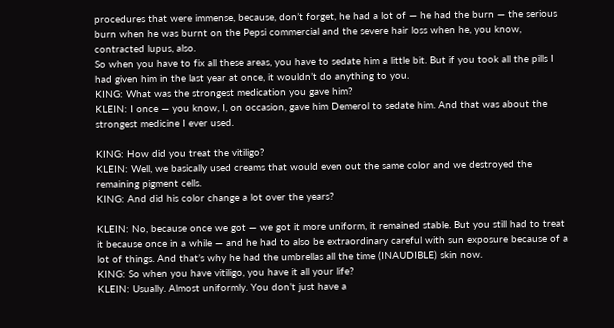procedures that were immense, because, don’t forget, he had a lot of — he had the burn — the serious burn when he was burnt on the Pepsi commercial and the severe hair loss when he, you know, contracted lupus, also.
So when you have to fix all these areas, you have to sedate him a little bit. But if you took all the pills I had given him in the last year at once, it wouldn’t do anything to you.
KING: What was the strongest medication you gave him?
KLEIN: I once — you know, I, on occasion, gave him Demerol to sedate him. And that was about the strongest medicine I ever used.

KING: How did you treat the vitiligo?
KLEIN: Well, we basically used creams that would even out the same color and we destroyed the remaining pigment cells.
KING: And did his color change a lot over the years?

KLEIN: No, because once we got — we got it more uniform, it remained stable. But you still had to treat it because once in a while — and he had to also be extraordinary careful with sun exposure because of a lot of things. And that’s why he had the umbrellas all the time (INAUDIBLE) skin now.
KING: So when you have vitiligo, you have it all your life?
KLEIN: Usually. Almost uniformly. You don’t just have a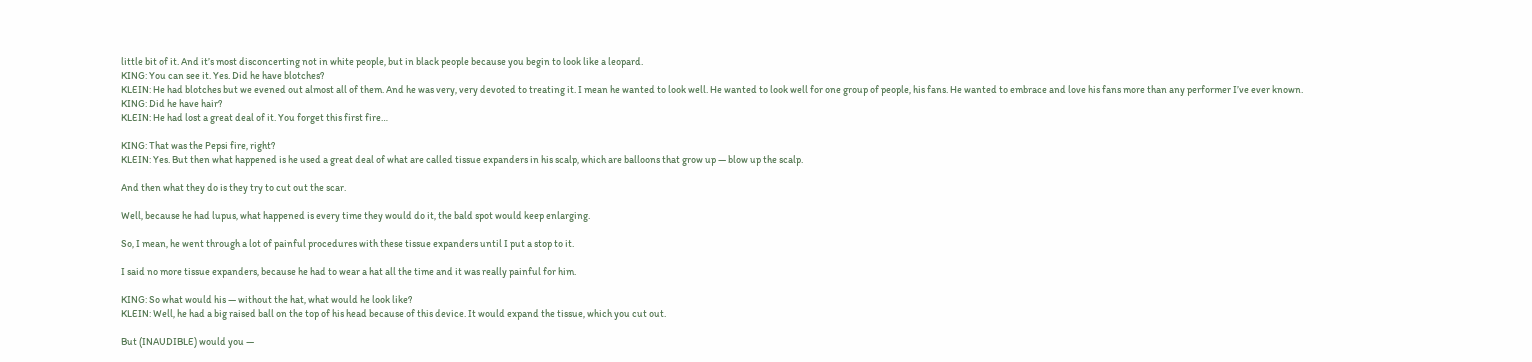little bit of it. And it’s most disconcerting not in white people, but in black people because you begin to look like a leopard.
KING: You can see it. Yes. Did he have blotches?
KLEIN: He had blotches but we evened out almost all of them. And he was very, very devoted to treating it. I mean he wanted to look well. He wanted to look well for one group of people, his fans. He wanted to embrace and love his fans more than any performer I’ve ever known.
KING: Did he have hair?
KLEIN: He had lost a great deal of it. You forget this first fire…

KING: That was the Pepsi fire, right?
KLEIN: Yes. But then what happened is he used a great deal of what are called tissue expanders in his scalp, which are balloons that grow up — blow up the scalp.

And then what they do is they try to cut out the scar.

Well, because he had lupus, what happened is every time they would do it, the bald spot would keep enlarging.

So, I mean, he went through a lot of painful procedures with these tissue expanders until I put a stop to it.

I said no more tissue expanders, because he had to wear a hat all the time and it was really painful for him.

KING: So what would his — without the hat, what would he look like?
KLEIN: Well, he had a big raised ball on the top of his head because of this device. It would expand the tissue, which you cut out.

But (INAUDIBLE) would you —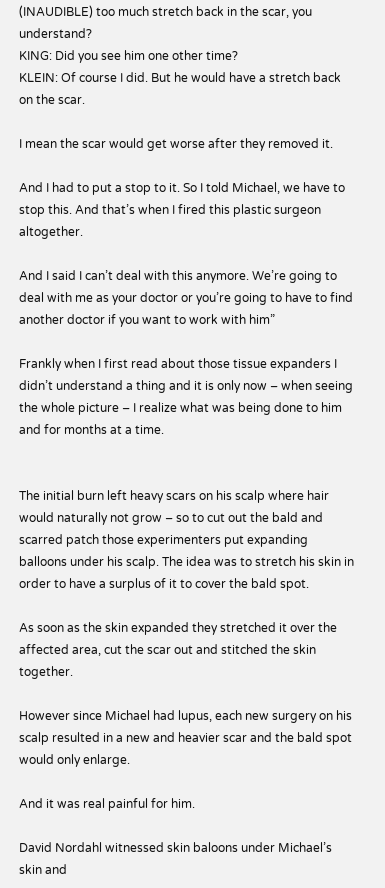(INAUDIBLE) too much stretch back in the scar, you understand?
KING: Did you see him one other time?
KLEIN: Of course I did. But he would have a stretch back on the scar.

I mean the scar would get worse after they removed it.

And I had to put a stop to it. So I told Michael, we have to stop this. And that’s when I fired this plastic surgeon altogether.

And I said I can’t deal with this anymore. We’re going to deal with me as your doctor or you’re going to have to find another doctor if you want to work with him”

Frankly when I first read about those tissue expanders I didn’t understand a thing and it is only now – when seeing the whole picture – I realize what was being done to him and for months at a time.


The initial burn left heavy scars on his scalp where hair would naturally not grow – so to cut out the bald and scarred patch those experimenters put expanding balloons under his scalp. The idea was to stretch his skin in order to have a surplus of it to cover the bald spot.

As soon as the skin expanded they stretched it over the affected area, cut the scar out and stitched the skin together.

However since Michael had lupus, each new surgery on his scalp resulted in a new and heavier scar and the bald spot would only enlarge.

And it was real painful for him.

David Nordahl witnessed skin baloons under Michael’s skin and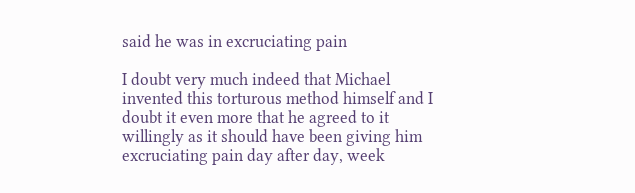said he was in excruciating pain

I doubt very much indeed that Michael invented this torturous method himself and I doubt it even more that he agreed to it willingly as it should have been giving him excruciating pain day after day, week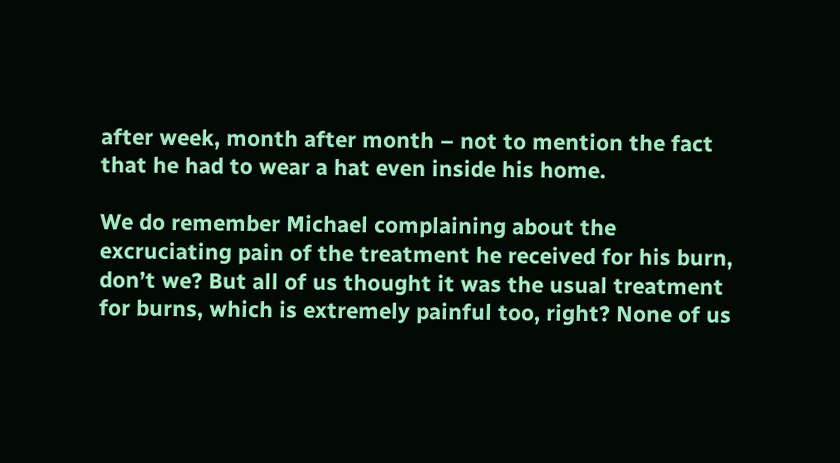after week, month after month – not to mention the fact that he had to wear a hat even inside his home.

We do remember Michael complaining about the excruciating pain of the treatment he received for his burn, don’t we? But all of us thought it was the usual treatment for burns, which is extremely painful too, right? None of us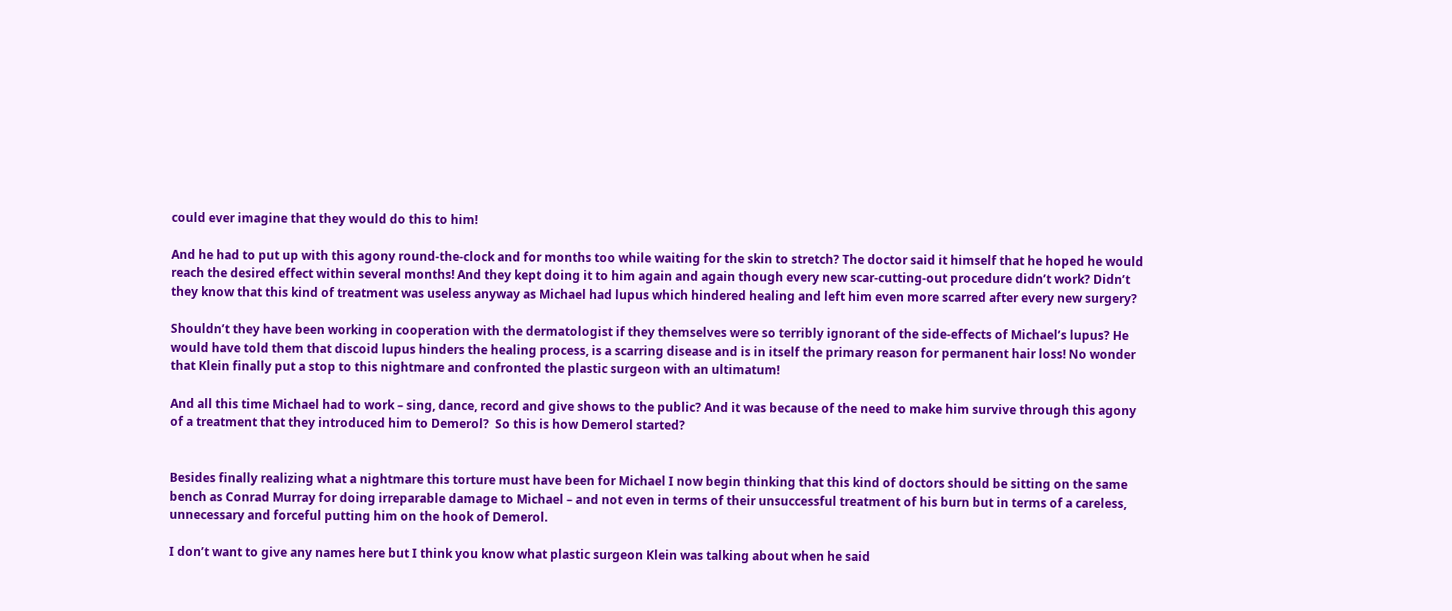could ever imagine that they would do this to him!

And he had to put up with this agony round-the-clock and for months too while waiting for the skin to stretch? The doctor said it himself that he hoped he would reach the desired effect within several months! And they kept doing it to him again and again though every new scar-cutting-out procedure didn’t work? Didn’t they know that this kind of treatment was useless anyway as Michael had lupus which hindered healing and left him even more scarred after every new surgery?

Shouldn’t they have been working in cooperation with the dermatologist if they themselves were so terribly ignorant of the side-effects of Michael’s lupus? He would have told them that discoid lupus hinders the healing process, is a scarring disease and is in itself the primary reason for permanent hair loss! No wonder that Klein finally put a stop to this nightmare and confronted the plastic surgeon with an ultimatum!

And all this time Michael had to work – sing, dance, record and give shows to the public? And it was because of the need to make him survive through this agony of a treatment that they introduced him to Demerol?  So this is how Demerol started?


Besides finally realizing what a nightmare this torture must have been for Michael I now begin thinking that this kind of doctors should be sitting on the same bench as Conrad Murray for doing irreparable damage to Michael – and not even in terms of their unsuccessful treatment of his burn but in terms of a careless, unnecessary and forceful putting him on the hook of Demerol.

I don’t want to give any names here but I think you know what plastic surgeon Klein was talking about when he said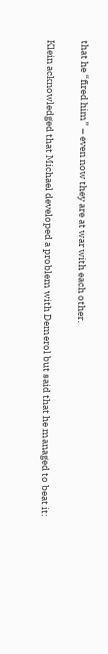that he “fired him” – even now they are at war with each other.

Klein acknowledged that Michael developed a problem with Demerol but said that he managed to beat it: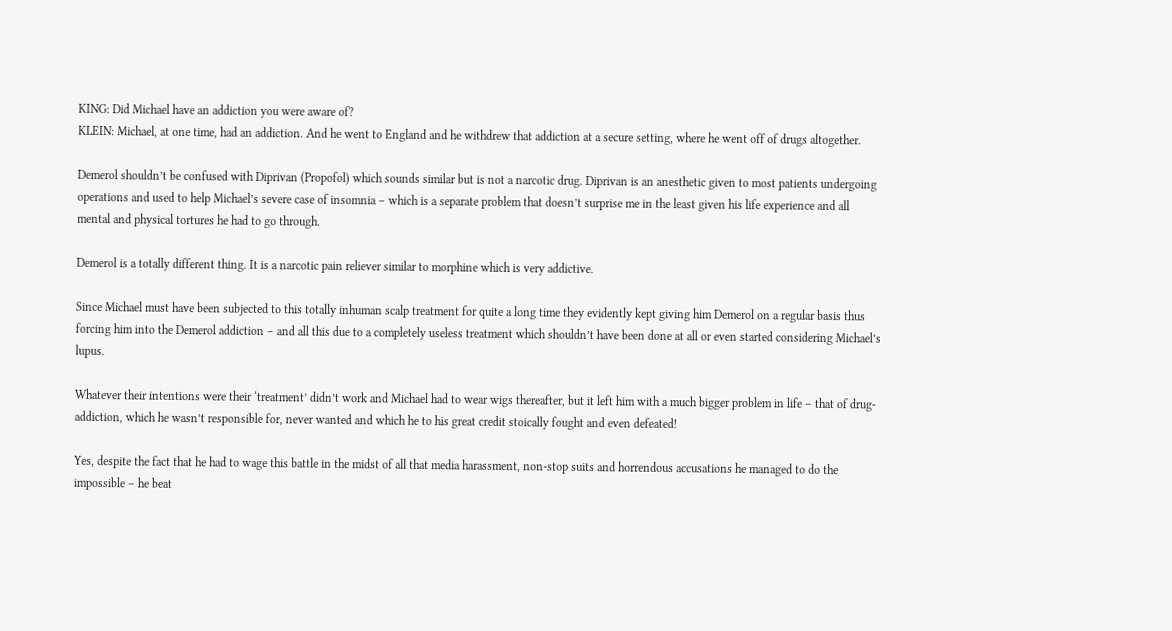KING: Did Michael have an addiction you were aware of?
KLEIN: Michael, at one time, had an addiction. And he went to England and he withdrew that addiction at a secure setting, where he went off of drugs altogether.

Demerol shouldn’t be confused with Diprivan (Propofol) which sounds similar but is not a narcotic drug. Diprivan is an anesthetic given to most patients undergoing operations and used to help Michael’s severe case of insomnia – which is a separate problem that doesn’t surprise me in the least given his life experience and all mental and physical tortures he had to go through.

Demerol is a totally different thing. It is a narcotic pain reliever similar to morphine which is very addictive.

Since Michael must have been subjected to this totally inhuman scalp treatment for quite a long time they evidently kept giving him Demerol on a regular basis thus forcing him into the Demerol addiction – and all this due to a completely useless treatment which shouldn’t have been done at all or even started considering Michael’s lupus.

Whatever their intentions were their ‘treatment’ didn’t work and Michael had to wear wigs thereafter, but it left him with a much bigger problem in life – that of drug-addiction, which he wasn’t responsible for, never wanted and which he to his great credit stoically fought and even defeated!

Yes, despite the fact that he had to wage this battle in the midst of all that media harassment, non-stop suits and horrendous accusations he managed to do the impossible – he beat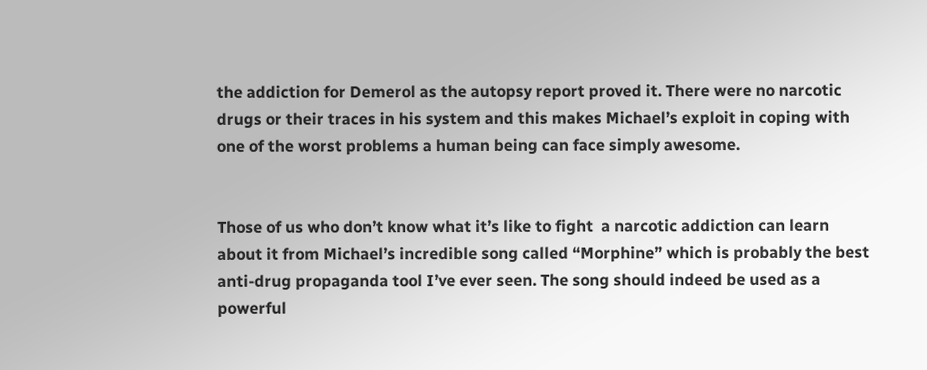the addiction for Demerol as the autopsy report proved it. There were no narcotic drugs or their traces in his system and this makes Michael’s exploit in coping with one of the worst problems a human being can face simply awesome.


Those of us who don’t know what it’s like to fight  a narcotic addiction can learn about it from Michael’s incredible song called “Morphine” which is probably the best anti-drug propaganda tool I’ve ever seen. The song should indeed be used as a powerful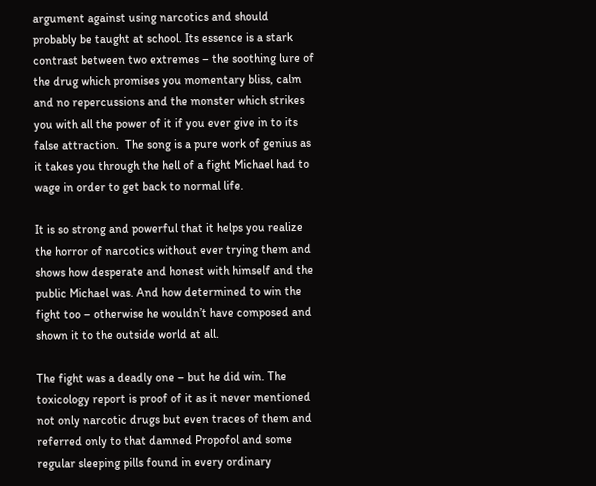argument against using narcotics and should probably be taught at school. Its essence is a stark contrast between two extremes – the soothing lure of the drug which promises you momentary bliss, calm and no repercussions and the monster which strikes you with all the power of it if you ever give in to its false attraction.  The song is a pure work of genius as it takes you through the hell of a fight Michael had to wage in order to get back to normal life.

It is so strong and powerful that it helps you realize the horror of narcotics without ever trying them and shows how desperate and honest with himself and the public Michael was. And how determined to win the fight too – otherwise he wouldn’t have composed and shown it to the outside world at all.

The fight was a deadly one – but he did win. The toxicology report is proof of it as it never mentioned not only narcotic drugs but even traces of them and referred only to that damned Propofol and some regular sleeping pills found in every ordinary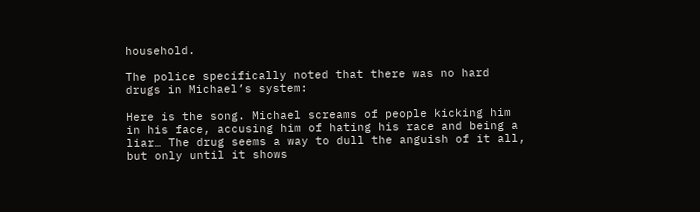household.

The police specifically noted that there was no hard drugs in Michael’s system:

Here is the song. Michael screams of people kicking him in his face, accusing him of hating his race and being a liar… The drug seems a way to dull the anguish of it all, but only until it shows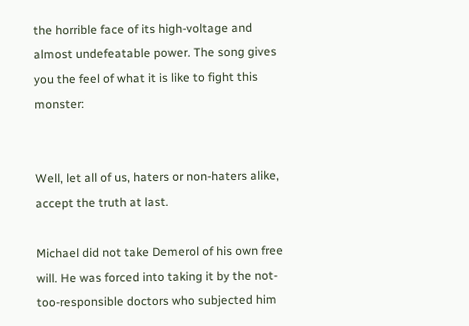the horrible face of its high-voltage and almost undefeatable power. The song gives you the feel of what it is like to fight this monster:


Well, let all of us, haters or non-haters alike, accept the truth at last.

Michael did not take Demerol of his own free will. He was forced into taking it by the not-too-responsible doctors who subjected him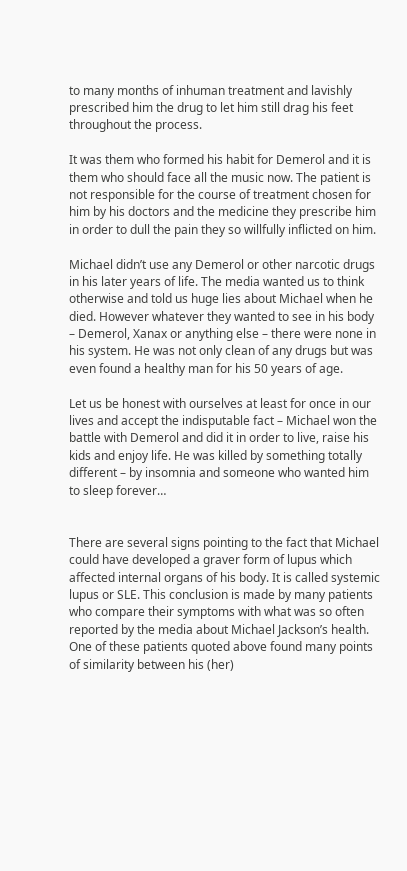to many months of inhuman treatment and lavishly prescribed him the drug to let him still drag his feet throughout the process.

It was them who formed his habit for Demerol and it is them who should face all the music now. The patient is not responsible for the course of treatment chosen for him by his doctors and the medicine they prescribe him in order to dull the pain they so willfully inflicted on him.

Michael didn’t use any Demerol or other narcotic drugs in his later years of life. The media wanted us to think otherwise and told us huge lies about Michael when he died. However whatever they wanted to see in his body – Demerol, Xanax or anything else – there were none in his system. He was not only clean of any drugs but was even found a healthy man for his 50 years of age.

Let us be honest with ourselves at least for once in our lives and accept the indisputable fact – Michael won the battle with Demerol and did it in order to live, raise his kids and enjoy life. He was killed by something totally different – by insomnia and someone who wanted him to sleep forever…


There are several signs pointing to the fact that Michael could have developed a graver form of lupus which affected internal organs of his body. It is called systemic lupus or SLE. This conclusion is made by many patients who compare their symptoms with what was so often reported by the media about Michael Jackson’s health. One of these patients quoted above found many points of similarity between his (her)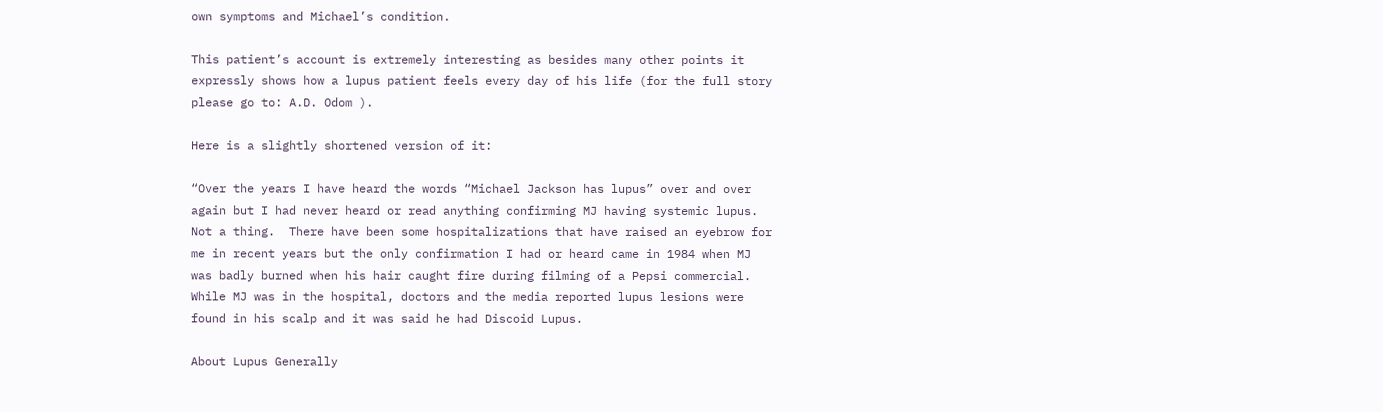own symptoms and Michael’s condition.

This patient’s account is extremely interesting as besides many other points it expressly shows how a lupus patient feels every day of his life (for the full story please go to: A.D. Odom ).

Here is a slightly shortened version of it:

“Over the years I have heard the words “Michael Jackson has lupus” over and over again but I had never heard or read anything confirming MJ having systemic lupus.  Not a thing.  There have been some hospitalizations that have raised an eyebrow for me in recent years but the only confirmation I had or heard came in 1984 when MJ was badly burned when his hair caught fire during filming of a Pepsi commercial.  While MJ was in the hospital, doctors and the media reported lupus lesions were found in his scalp and it was said he had Discoid Lupus.

About Lupus Generally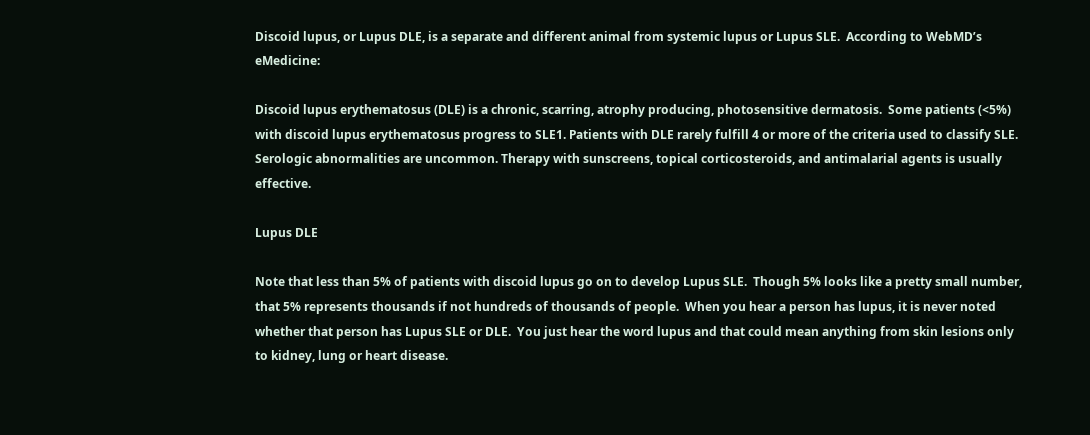Discoid lupus, or Lupus DLE, is a separate and different animal from systemic lupus or Lupus SLE.  According to WebMD’s eMedicine:

Discoid lupus erythematosus (DLE) is a chronic, scarring, atrophy producing, photosensitive dermatosis.  Some patients (<5%) with discoid lupus erythematosus progress to SLE1. Patients with DLE rarely fulfill 4 or more of the criteria used to classify SLE. Serologic abnormalities are uncommon. Therapy with sunscreens, topical corticosteroids, and antimalarial agents is usually effective.

Lupus DLE

Note that less than 5% of patients with discoid lupus go on to develop Lupus SLE.  Though 5% looks like a pretty small number, that 5% represents thousands if not hundreds of thousands of people.  When you hear a person has lupus, it is never noted whether that person has Lupus SLE or DLE.  You just hear the word lupus and that could mean anything from skin lesions only to kidney, lung or heart disease.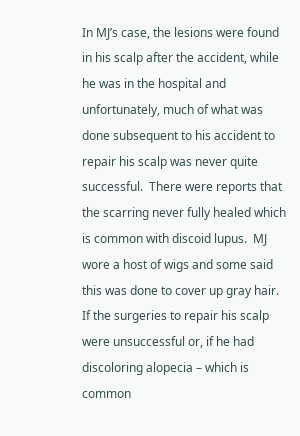In MJ’s case, the lesions were found in his scalp after the accident, while he was in the hospital and unfortunately, much of what was done subsequent to his accident to repair his scalp was never quite successful.  There were reports that the scarring never fully healed which is common with discoid lupus.  MJ wore a host of wigs and some said this was done to cover up gray hair.  If the surgeries to repair his scalp were unsuccessful or, if he had discoloring alopecia – which is common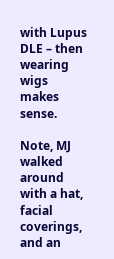with Lupus DLE – then wearing wigs makes sense.

Note, MJ walked around with a hat, facial coverings, and an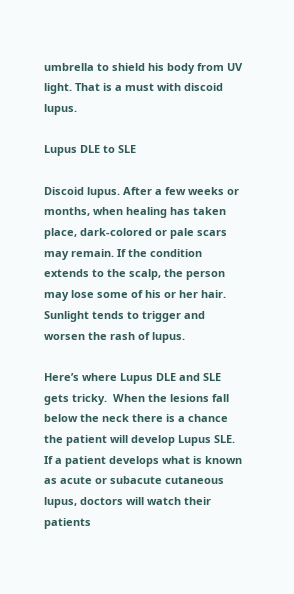umbrella to shield his body from UV light. That is a must with discoid lupus.

Lupus DLE to SLE

Discoid lupus. After a few weeks or months, when healing has taken place, dark-colored or pale scars may remain. If the condition extends to the scalp, the person may lose some of his or her hair. Sunlight tends to trigger and worsen the rash of lupus.

Here’s where Lupus DLE and SLE gets tricky.  When the lesions fall below the neck there is a chance the patient will develop Lupus SLE.  If a patient develops what is known as acute or subacute cutaneous lupus, doctors will watch their patients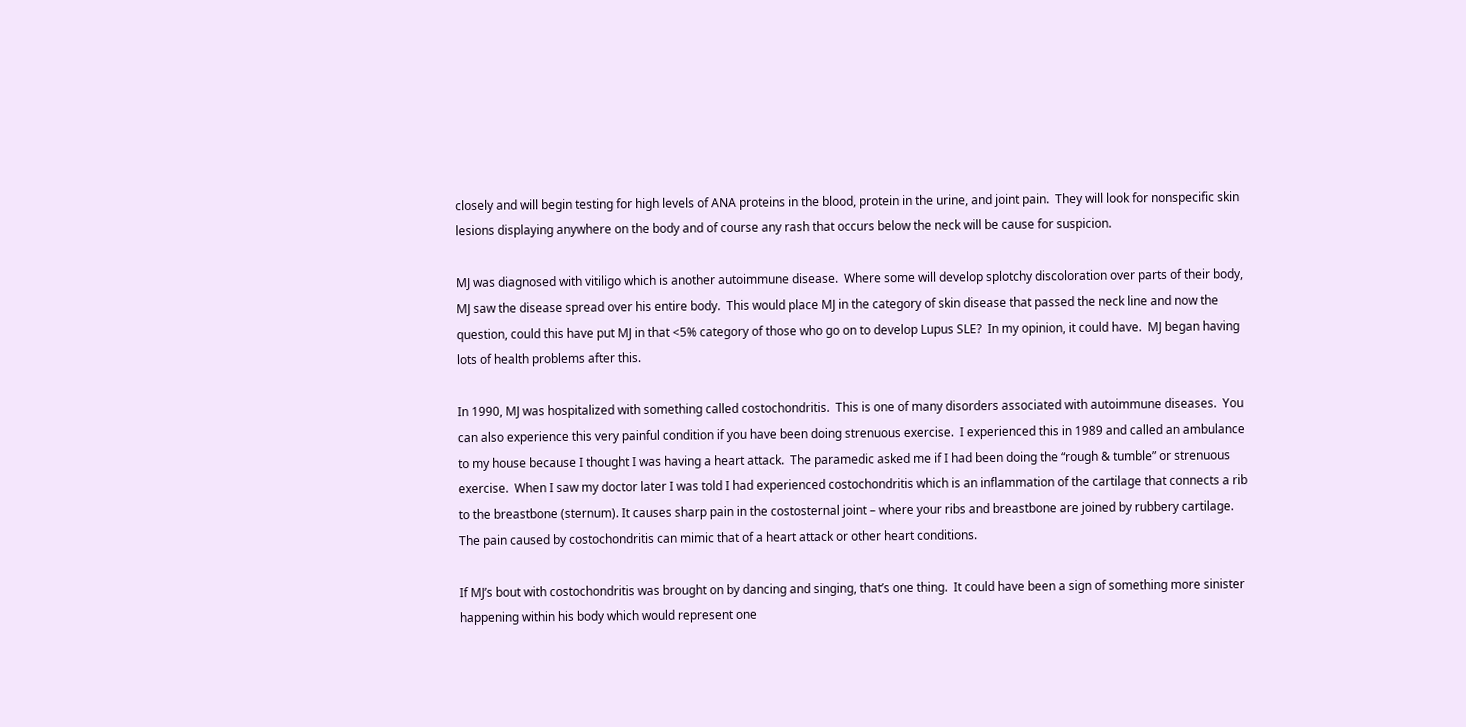closely and will begin testing for high levels of ANA proteins in the blood, protein in the urine, and joint pain.  They will look for nonspecific skin lesions displaying anywhere on the body and of course any rash that occurs below the neck will be cause for suspicion.

MJ was diagnosed with vitiligo which is another autoimmune disease.  Where some will develop splotchy discoloration over parts of their body, MJ saw the disease spread over his entire body.  This would place MJ in the category of skin disease that passed the neck line and now the question, could this have put MJ in that <5% category of those who go on to develop Lupus SLE?  In my opinion, it could have.  MJ began having lots of health problems after this.

In 1990, MJ was hospitalized with something called costochondritis.  This is one of many disorders associated with autoimmune diseases.  You can also experience this very painful condition if you have been doing strenuous exercise.  I experienced this in 1989 and called an ambulance to my house because I thought I was having a heart attack.  The paramedic asked me if I had been doing the “rough & tumble” or strenuous exercise.  When I saw my doctor later I was told I had experienced costochondritis which is an inflammation of the cartilage that connects a rib to the breastbone (sternum). It causes sharp pain in the costosternal joint – where your ribs and breastbone are joined by rubbery cartilage. The pain caused by costochondritis can mimic that of a heart attack or other heart conditions.

If MJ’s bout with costochondritis was brought on by dancing and singing, that’s one thing.  It could have been a sign of something more sinister happening within his body which would represent one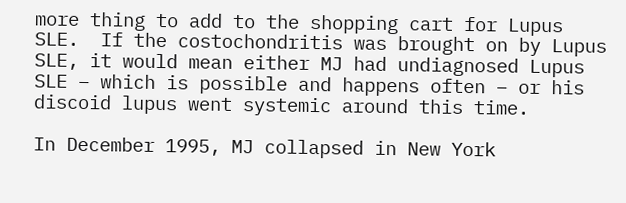more thing to add to the shopping cart for Lupus SLE.  If the costochondritis was brought on by Lupus SLE, it would mean either MJ had undiagnosed Lupus SLE – which is possible and happens often – or his discoid lupus went systemic around this time.

In December 1995, MJ collapsed in New York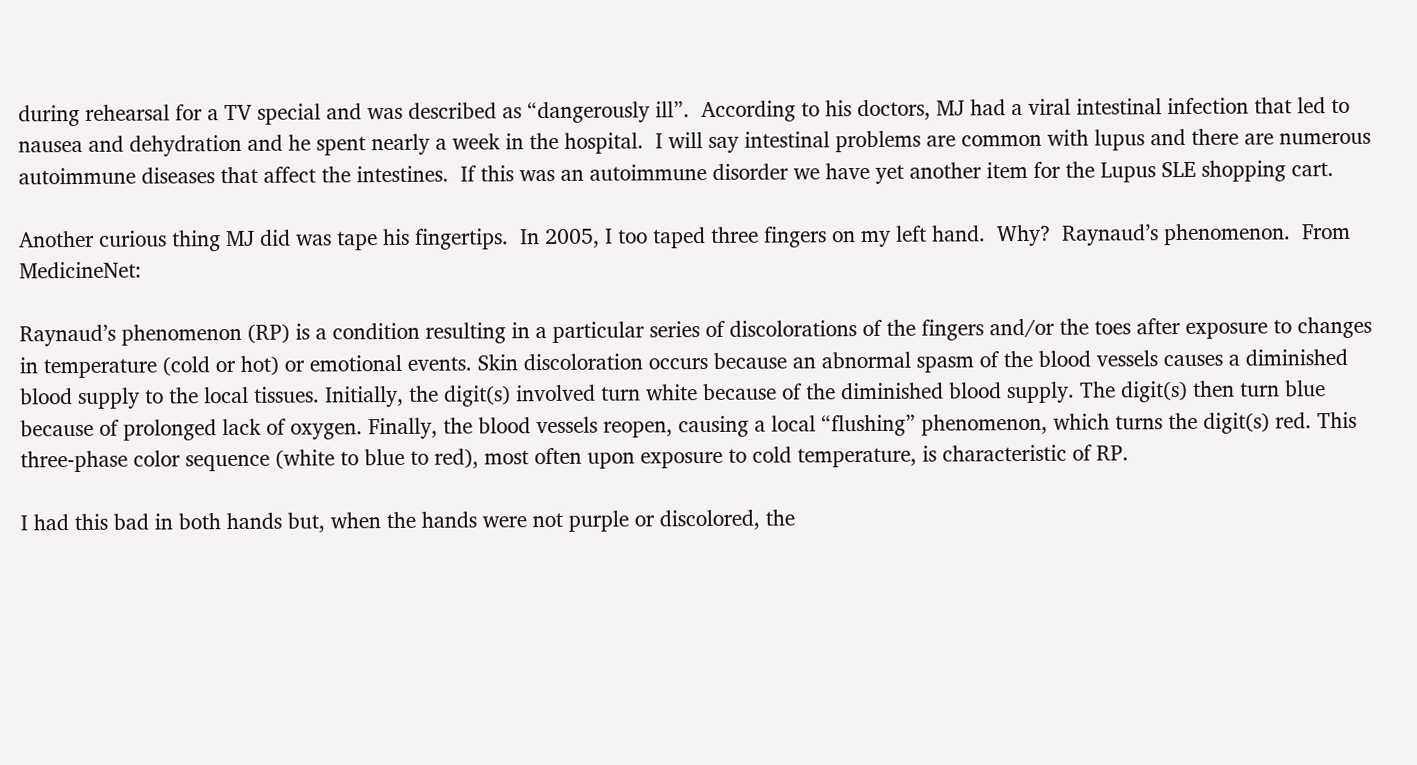during rehearsal for a TV special and was described as “dangerously ill”.  According to his doctors, MJ had a viral intestinal infection that led to nausea and dehydration and he spent nearly a week in the hospital.  I will say intestinal problems are common with lupus and there are numerous autoimmune diseases that affect the intestines.  If this was an autoimmune disorder we have yet another item for the Lupus SLE shopping cart.

Another curious thing MJ did was tape his fingertips.  In 2005, I too taped three fingers on my left hand.  Why?  Raynaud’s phenomenon.  From MedicineNet:

Raynaud’s phenomenon (RP) is a condition resulting in a particular series of discolorations of the fingers and/or the toes after exposure to changes in temperature (cold or hot) or emotional events. Skin discoloration occurs because an abnormal spasm of the blood vessels causes a diminished blood supply to the local tissues. Initially, the digit(s) involved turn white because of the diminished blood supply. The digit(s) then turn blue because of prolonged lack of oxygen. Finally, the blood vessels reopen, causing a local “flushing” phenomenon, which turns the digit(s) red. This three-phase color sequence (white to blue to red), most often upon exposure to cold temperature, is characteristic of RP.

I had this bad in both hands but, when the hands were not purple or discolored, the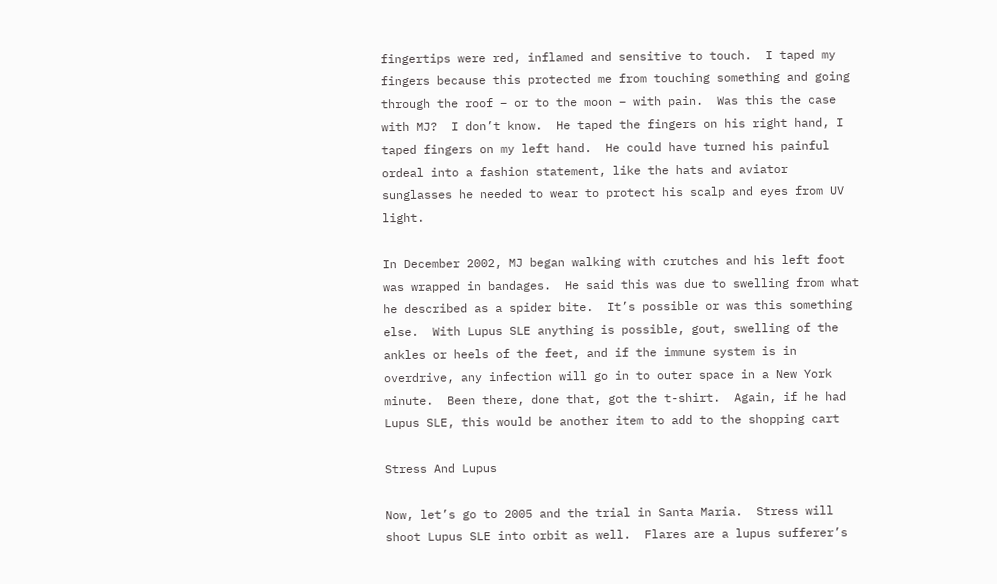fingertips were red, inflamed and sensitive to touch.  I taped my fingers because this protected me from touching something and going through the roof – or to the moon – with pain.  Was this the case with MJ?  I don’t know.  He taped the fingers on his right hand, I taped fingers on my left hand.  He could have turned his painful ordeal into a fashion statement, like the hats and aviator sunglasses he needed to wear to protect his scalp and eyes from UV light.

In December 2002, MJ began walking with crutches and his left foot was wrapped in bandages.  He said this was due to swelling from what he described as a spider bite.  It’s possible or was this something else.  With Lupus SLE anything is possible, gout, swelling of the ankles or heels of the feet, and if the immune system is in overdrive, any infection will go in to outer space in a New York minute.  Been there, done that, got the t-shirt.  Again, if he had Lupus SLE, this would be another item to add to the shopping cart

Stress And Lupus

Now, let’s go to 2005 and the trial in Santa Maria.  Stress will shoot Lupus SLE into orbit as well.  Flares are a lupus sufferer’s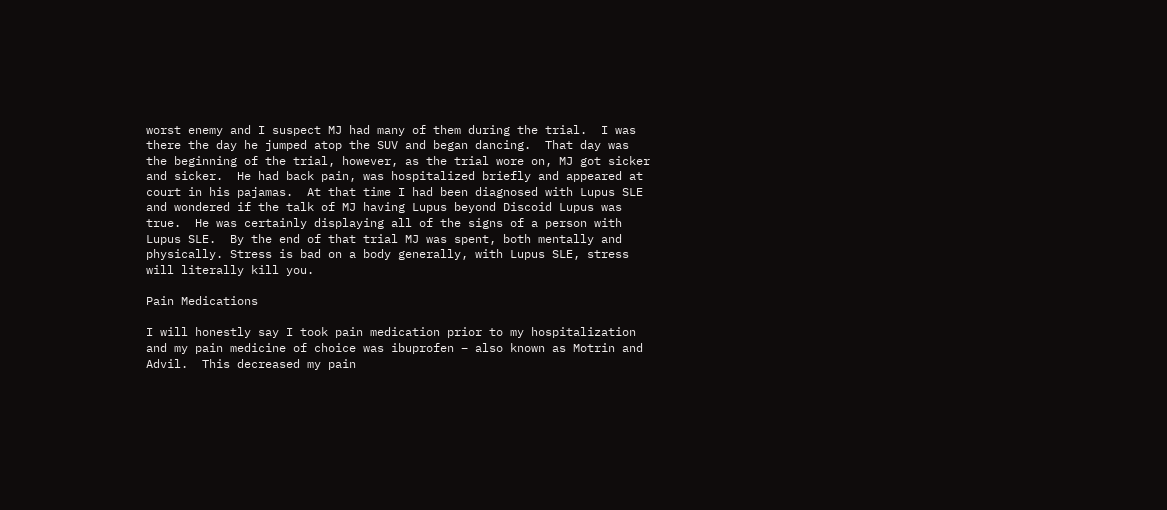worst enemy and I suspect MJ had many of them during the trial.  I was there the day he jumped atop the SUV and began dancing.  That day was the beginning of the trial, however, as the trial wore on, MJ got sicker and sicker.  He had back pain, was hospitalized briefly and appeared at court in his pajamas.  At that time I had been diagnosed with Lupus SLE and wondered if the talk of MJ having Lupus beyond Discoid Lupus was true.  He was certainly displaying all of the signs of a person with Lupus SLE.  By the end of that trial MJ was spent, both mentally and physically. Stress is bad on a body generally, with Lupus SLE, stress will literally kill you.

Pain Medications

I will honestly say I took pain medication prior to my hospitalization and my pain medicine of choice was ibuprofen – also known as Motrin and Advil.  This decreased my pain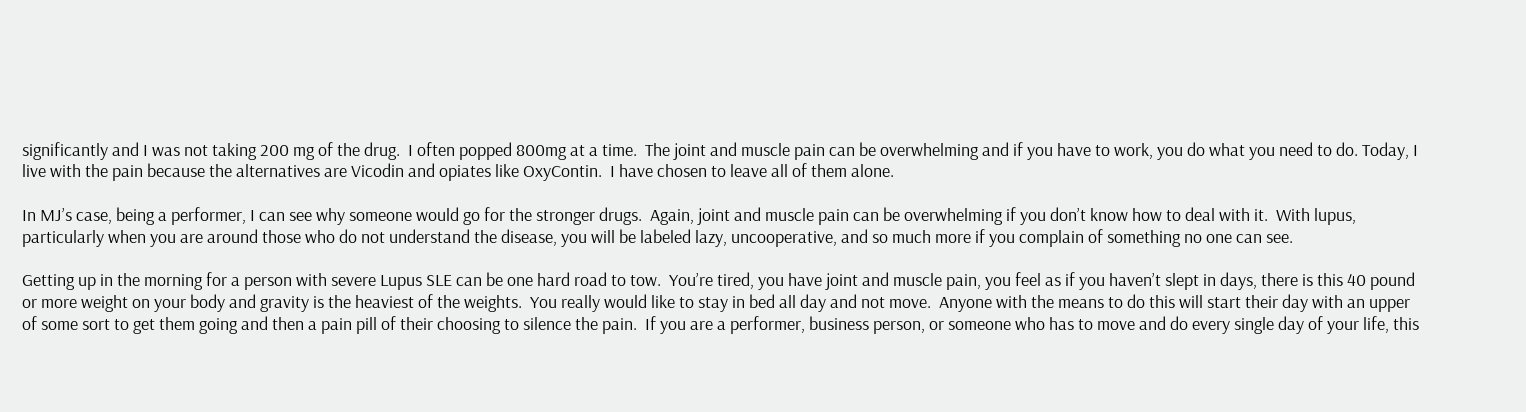significantly and I was not taking 200 mg of the drug.  I often popped 800mg at a time.  The joint and muscle pain can be overwhelming and if you have to work, you do what you need to do. Today, I live with the pain because the alternatives are Vicodin and opiates like OxyContin.  I have chosen to leave all of them alone.

In MJ’s case, being a performer, I can see why someone would go for the stronger drugs.  Again, joint and muscle pain can be overwhelming if you don’t know how to deal with it.  With lupus, particularly when you are around those who do not understand the disease, you will be labeled lazy, uncooperative, and so much more if you complain of something no one can see.

Getting up in the morning for a person with severe Lupus SLE can be one hard road to tow.  You’re tired, you have joint and muscle pain, you feel as if you haven’t slept in days, there is this 40 pound or more weight on your body and gravity is the heaviest of the weights.  You really would like to stay in bed all day and not move.  Anyone with the means to do this will start their day with an upper of some sort to get them going and then a pain pill of their choosing to silence the pain.  If you are a performer, business person, or someone who has to move and do every single day of your life, this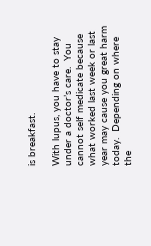is breakfast.

With lupus, you have to stay under a doctor’s care.  You cannot self medicate because what worked last week or last year may cause you great harm today.  Depending on where the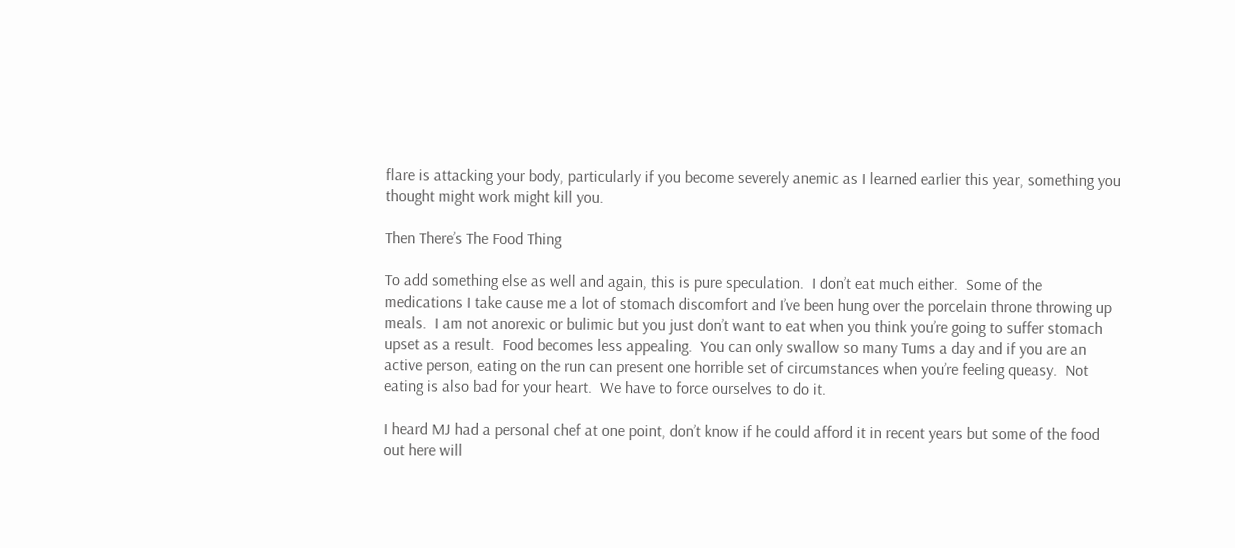flare is attacking your body, particularly if you become severely anemic as I learned earlier this year, something you thought might work might kill you.

Then There’s The Food Thing

To add something else as well and again, this is pure speculation.  I don’t eat much either.  Some of the medications I take cause me a lot of stomach discomfort and I’ve been hung over the porcelain throne throwing up meals.  I am not anorexic or bulimic but you just don’t want to eat when you think you’re going to suffer stomach upset as a result.  Food becomes less appealing.  You can only swallow so many Tums a day and if you are an active person, eating on the run can present one horrible set of circumstances when you’re feeling queasy.  Not eating is also bad for your heart.  We have to force ourselves to do it.

I heard MJ had a personal chef at one point, don’t know if he could afford it in recent years but some of the food out here will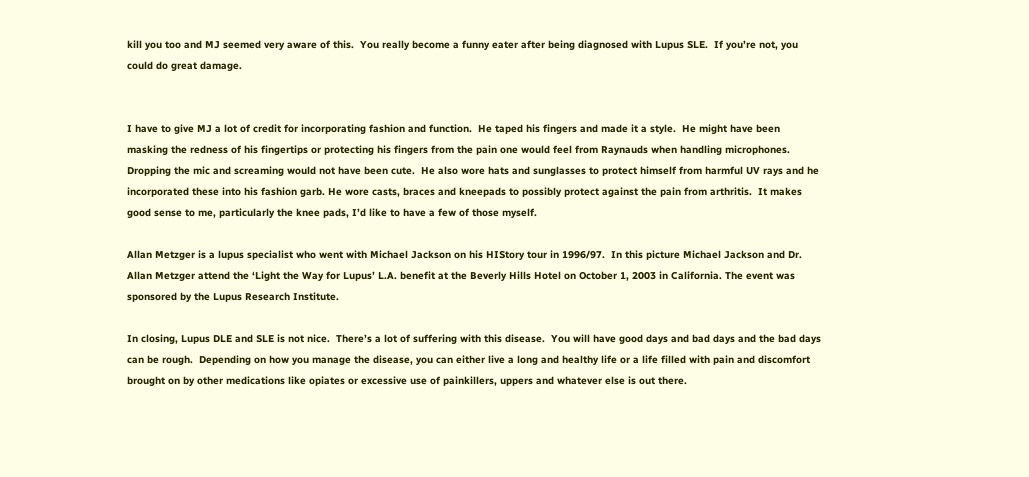kill you too and MJ seemed very aware of this.  You really become a funny eater after being diagnosed with Lupus SLE.  If you’re not, you could do great damage.


I have to give MJ a lot of credit for incorporating fashion and function.  He taped his fingers and made it a style.  He might have been masking the redness of his fingertips or protecting his fingers from the pain one would feel from Raynauds when handling microphones.  Dropping the mic and screaming would not have been cute.  He also wore hats and sunglasses to protect himself from harmful UV rays and he incorporated these into his fashion garb. He wore casts, braces and kneepads to possibly protect against the pain from arthritis.  It makes good sense to me, particularly the knee pads, I’d like to have a few of those myself.

Allan Metzger is a lupus specialist who went with Michael Jackson on his HIStory tour in 1996/97.  In this picture Michael Jackson and Dr. Allan Metzger attend the ‘Light the Way for Lupus’ L.A. benefit at the Beverly Hills Hotel on October 1, 2003 in California. The event was sponsored by the Lupus Research Institute.

In closing, Lupus DLE and SLE is not nice.  There’s a lot of suffering with this disease.  You will have good days and bad days and the bad days can be rough.  Depending on how you manage the disease, you can either live a long and healthy life or a life filled with pain and discomfort brought on by other medications like opiates or excessive use of painkillers, uppers and whatever else is out there.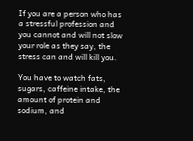If you are a person who has a stressful profession and you cannot and will not slow your role as they say, the stress can and will kill you.

You have to watch fats, sugars, caffeine intake, the amount of protein and sodium, and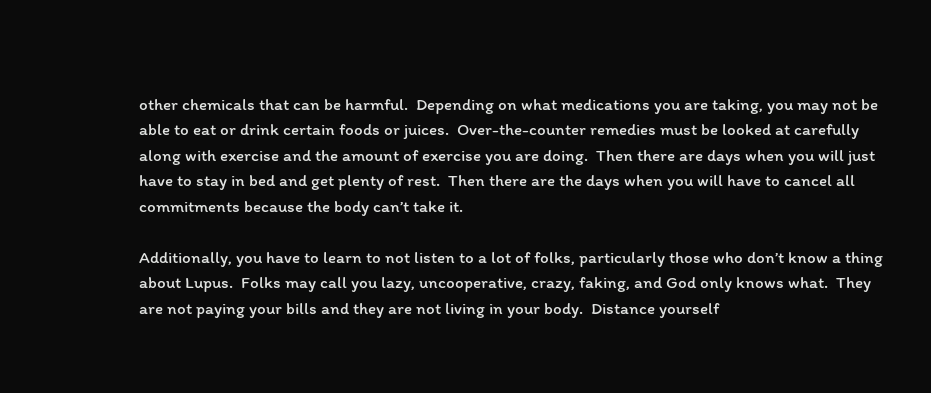other chemicals that can be harmful.  Depending on what medications you are taking, you may not be able to eat or drink certain foods or juices.  Over-the-counter remedies must be looked at carefully along with exercise and the amount of exercise you are doing.  Then there are days when you will just have to stay in bed and get plenty of rest.  Then there are the days when you will have to cancel all commitments because the body can’t take it.

Additionally, you have to learn to not listen to a lot of folks, particularly those who don’t know a thing about Lupus.  Folks may call you lazy, uncooperative, crazy, faking, and God only knows what.  They are not paying your bills and they are not living in your body.  Distance yourself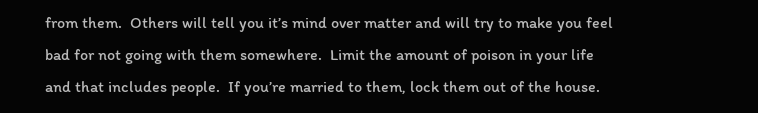from them.  Others will tell you it’s mind over matter and will try to make you feel bad for not going with them somewhere.  Limit the amount of poison in your life and that includes people.  If you’re married to them, lock them out of the house.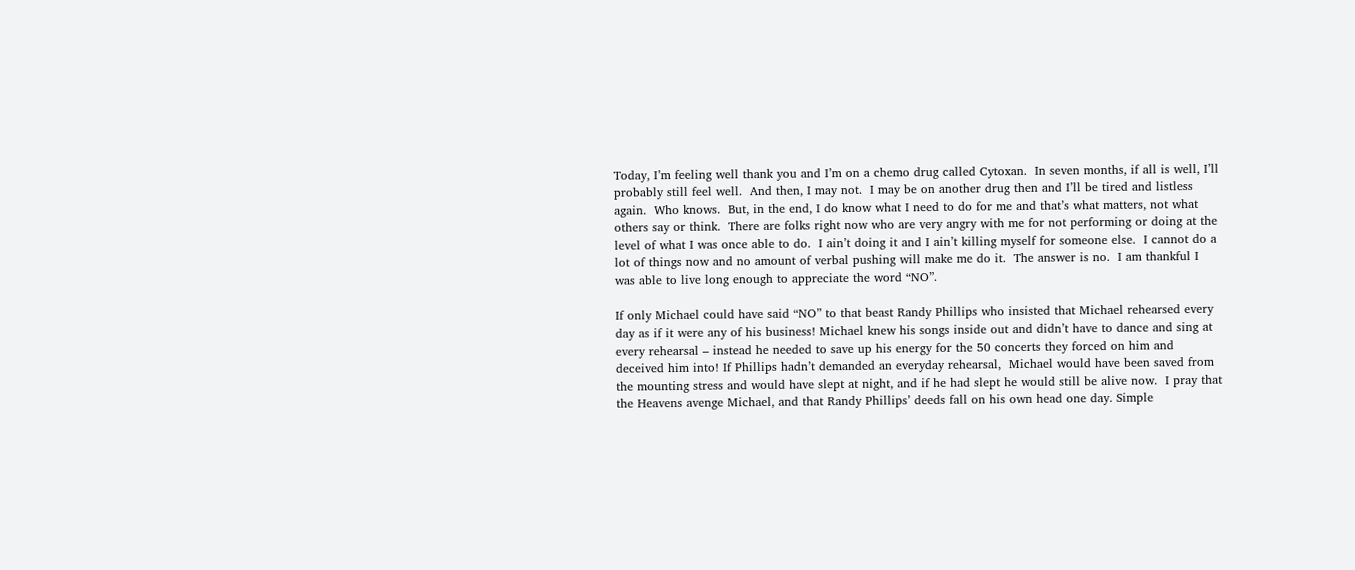Today, I’m feeling well thank you and I’m on a chemo drug called Cytoxan.  In seven months, if all is well, I’ll probably still feel well.  And then, I may not.  I may be on another drug then and I’ll be tired and listless again.  Who knows.  But, in the end, I do know what I need to do for me and that’s what matters, not what others say or think.  There are folks right now who are very angry with me for not performing or doing at the level of what I was once able to do.  I ain’t doing it and I ain’t killing myself for someone else.  I cannot do a lot of things now and no amount of verbal pushing will make me do it.  The answer is no.  I am thankful I was able to live long enough to appreciate the word “NO”.

If only Michael could have said “NO” to that beast Randy Phillips who insisted that Michael rehearsed every day as if it were any of his business! Michael knew his songs inside out and didn’t have to dance and sing at every rehearsal – instead he needed to save up his energy for the 50 concerts they forced on him and deceived him into! If Phillips hadn’t demanded an everyday rehearsal,  Michael would have been saved from the mounting stress and would have slept at night, and if he had slept he would still be alive now.  I pray that the Heavens avenge Michael, and that Randy Phillips’ deeds fall on his own head one day. Simple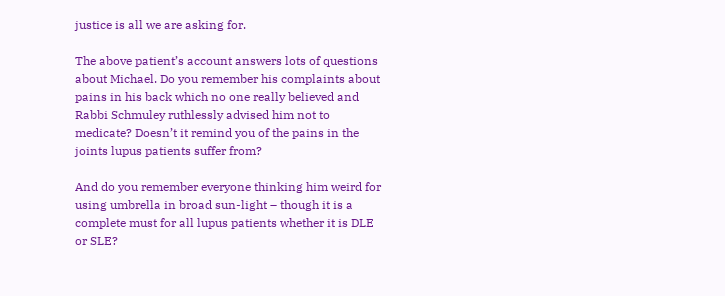justice is all we are asking for.

The above patient’s account answers lots of questions about Michael. Do you remember his complaints about pains in his back which no one really believed and Rabbi Schmuley ruthlessly advised him not to medicate? Doesn’t it remind you of the pains in the joints lupus patients suffer from?

And do you remember everyone thinking him weird for using umbrella in broad sun-light – though it is a complete must for all lupus patients whether it is DLE or SLE?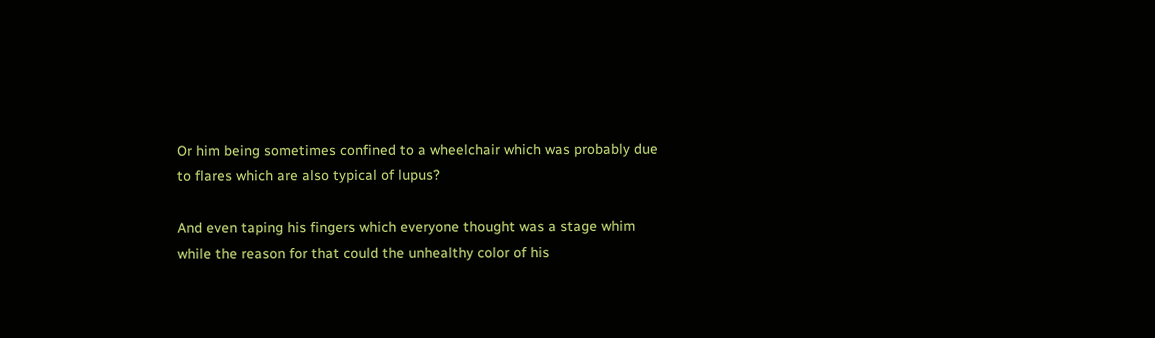Or him being sometimes confined to a wheelchair which was probably due to flares which are also typical of lupus?

And even taping his fingers which everyone thought was a stage whim while the reason for that could the unhealthy color of his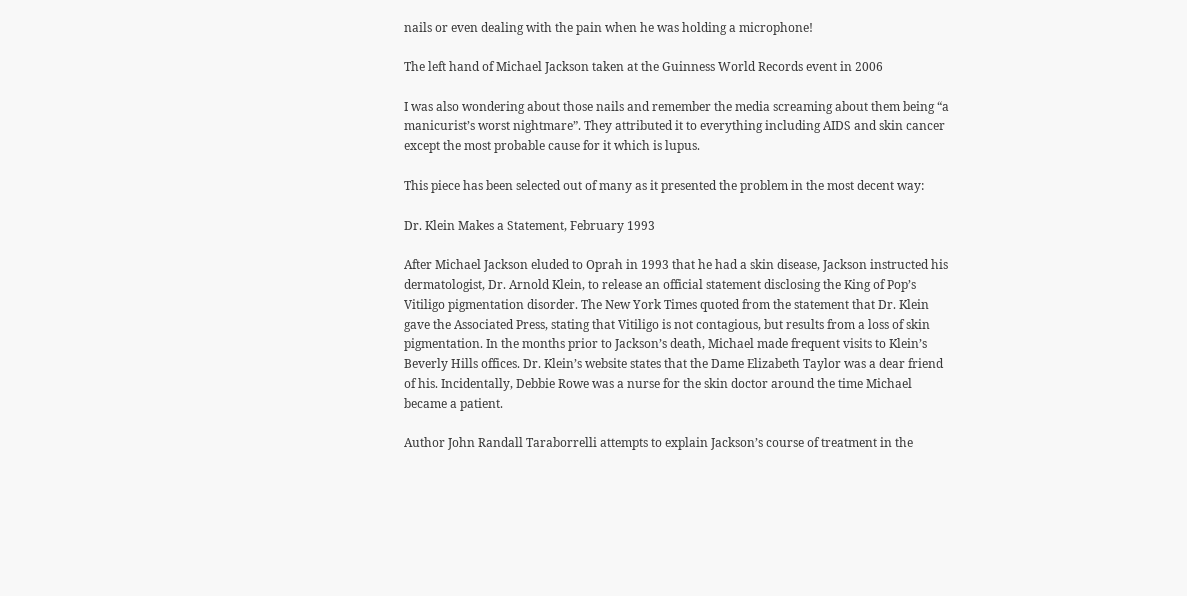nails or even dealing with the pain when he was holding a microphone!

The left hand of Michael Jackson taken at the Guinness World Records event in 2006

I was also wondering about those nails and remember the media screaming about them being “a manicurist’s worst nightmare”. They attributed it to everything including AIDS and skin cancer except the most probable cause for it which is lupus.

This piece has been selected out of many as it presented the problem in the most decent way:

Dr. Klein Makes a Statement, February 1993

After Michael Jackson eluded to Oprah in 1993 that he had a skin disease, Jackson instructed his dermatologist, Dr. Arnold Klein, to release an official statement disclosing the King of Pop’s Vitiligo pigmentation disorder. The New York Times quoted from the statement that Dr. Klein gave the Associated Press, stating that Vitiligo is not contagious, but results from a loss of skin pigmentation. In the months prior to Jackson’s death, Michael made frequent visits to Klein’s Beverly Hills offices. Dr. Klein’s website states that the Dame Elizabeth Taylor was a dear friend of his. Incidentally, Debbie Rowe was a nurse for the skin doctor around the time Michael became a patient.

Author John Randall Taraborrelli attempts to explain Jackson’s course of treatment in the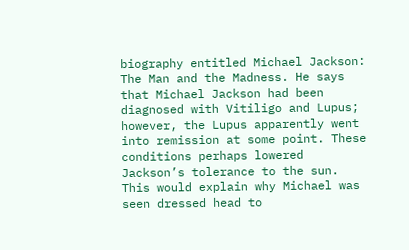biography entitled Michael Jackson: The Man and the Madness. He says that Michael Jackson had been diagnosed with Vitiligo and Lupus; however, the Lupus apparently went into remission at some point. These conditions perhaps lowered Jackson’s tolerance to the sun. This would explain why Michael was seen dressed head to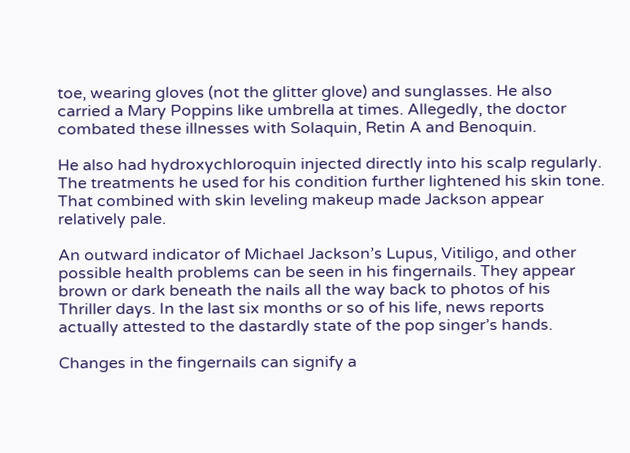toe, wearing gloves (not the glitter glove) and sunglasses. He also carried a Mary Poppins like umbrella at times. Allegedly, the doctor combated these illnesses with Solaquin, Retin A and Benoquin.

He also had hydroxychloroquin injected directly into his scalp regularly. The treatments he used for his condition further lightened his skin tone. That combined with skin leveling makeup made Jackson appear relatively pale.

An outward indicator of Michael Jackson’s Lupus, Vitiligo, and other possible health problems can be seen in his fingernails. They appear brown or dark beneath the nails all the way back to photos of his Thriller days. In the last six months or so of his life, news reports actually attested to the dastardly state of the pop singer’s hands.

Changes in the fingernails can signify a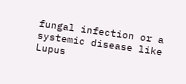fungal infection or a systemic disease like Lupus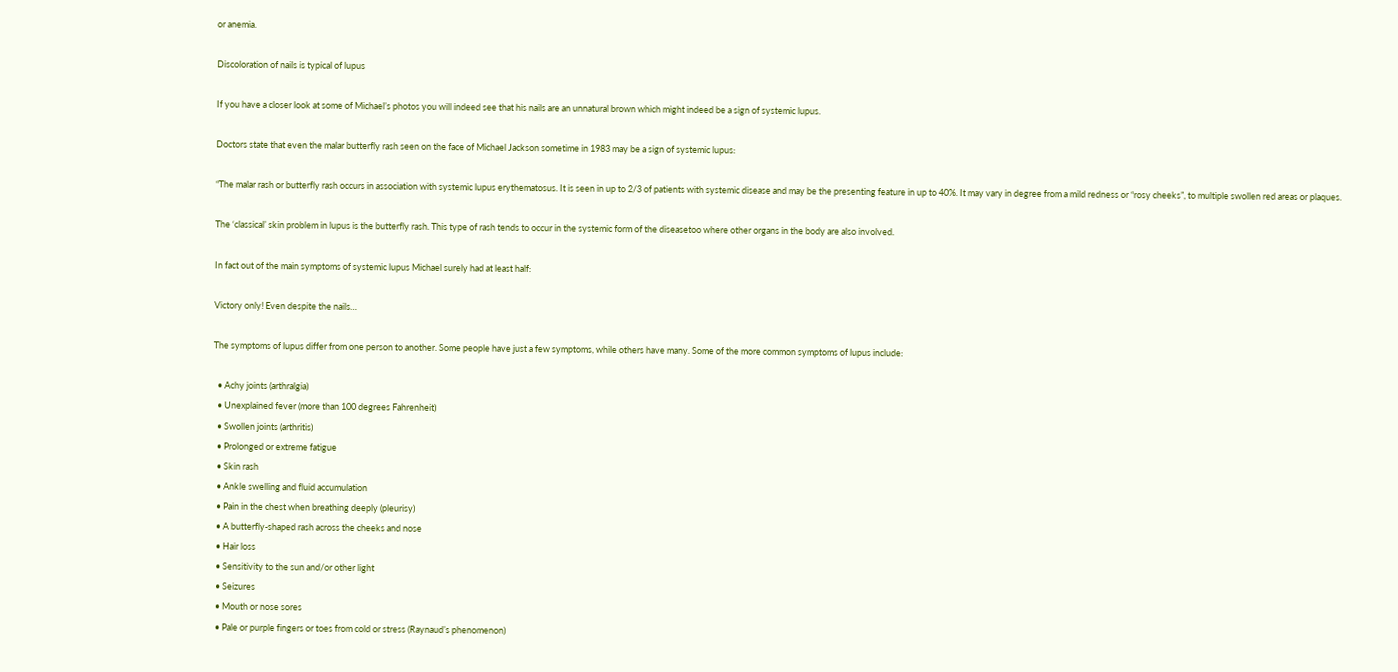or anemia.

Discoloration of nails is typical of lupus

If you have a closer look at some of Michael’s photos you will indeed see that his nails are an unnatural brown which might indeed be a sign of systemic lupus.

Doctors state that even the malar butterfly rash seen on the face of Michael Jackson sometime in 1983 may be a sign of systemic lupus:

“The malar rash or butterfly rash occurs in association with systemic lupus erythematosus. It is seen in up to 2/3 of patients with systemic disease and may be the presenting feature in up to 40%. It may vary in degree from a mild redness or “rosy cheeks”, to multiple swollen red areas or plaques.

The ‘classical’ skin problem in lupus is the butterfly rash. This type of rash tends to occur in the systemic form of the diseasetoo where other organs in the body are also involved.

In fact out of the main symptoms of systemic lupus Michael surely had at least half:

Victory only! Even despite the nails…

The symptoms of lupus differ from one person to another. Some people have just a few symptoms, while others have many. Some of the more common symptoms of lupus include:

  • Achy joints (arthralgia)
  • Unexplained fever (more than 100 degrees Fahrenheit)
  • Swollen joints (arthritis)
  • Prolonged or extreme fatigue
  • Skin rash
  • Ankle swelling and fluid accumulation
  • Pain in the chest when breathing deeply (pleurisy)
  • A butterfly-shaped rash across the cheeks and nose
  • Hair loss
  • Sensitivity to the sun and/or other light
  • Seizures
  • Mouth or nose sores
  • Pale or purple fingers or toes from cold or stress (Raynaud’s phenomenon)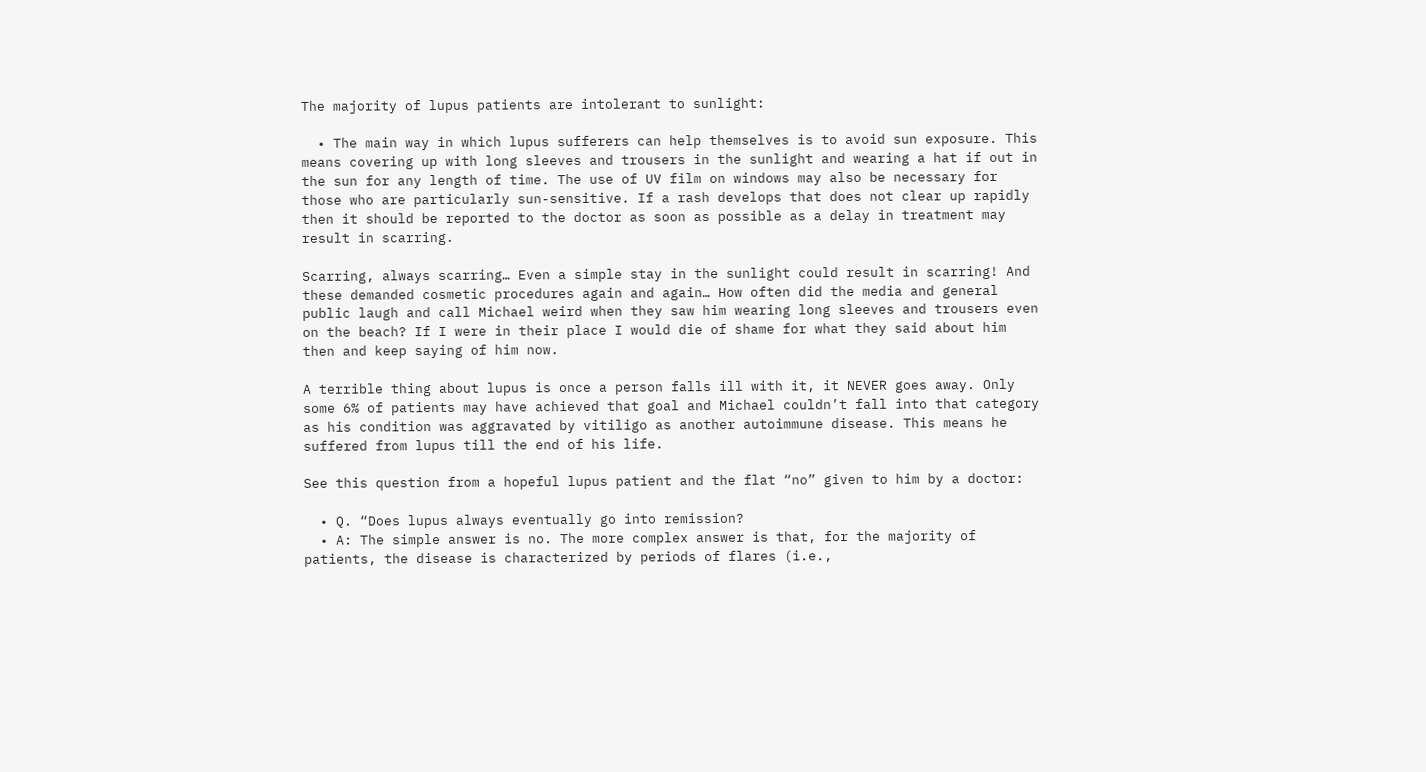The majority of lupus patients are intolerant to sunlight:

  • The main way in which lupus sufferers can help themselves is to avoid sun exposure. This means covering up with long sleeves and trousers in the sunlight and wearing a hat if out in the sun for any length of time. The use of UV film on windows may also be necessary for those who are particularly sun-sensitive. If a rash develops that does not clear up rapidly then it should be reported to the doctor as soon as possible as a delay in treatment may result in scarring.

Scarring, always scarring… Even a simple stay in the sunlight could result in scarring! And these demanded cosmetic procedures again and again… How often did the media and general public laugh and call Michael weird when they saw him wearing long sleeves and trousers even on the beach? If I were in their place I would die of shame for what they said about him then and keep saying of him now.

A terrible thing about lupus is once a person falls ill with it, it NEVER goes away. Only some 6% of patients may have achieved that goal and Michael couldn’t fall into that category as his condition was aggravated by vitiligo as another autoimmune disease. This means he suffered from lupus till the end of his life.

See this question from a hopeful lupus patient and the flat “no” given to him by a doctor:

  • Q. “Does lupus always eventually go into remission?
  • A: The simple answer is no. The more complex answer is that, for the majority of patients, the disease is characterized by periods of flares (i.e.,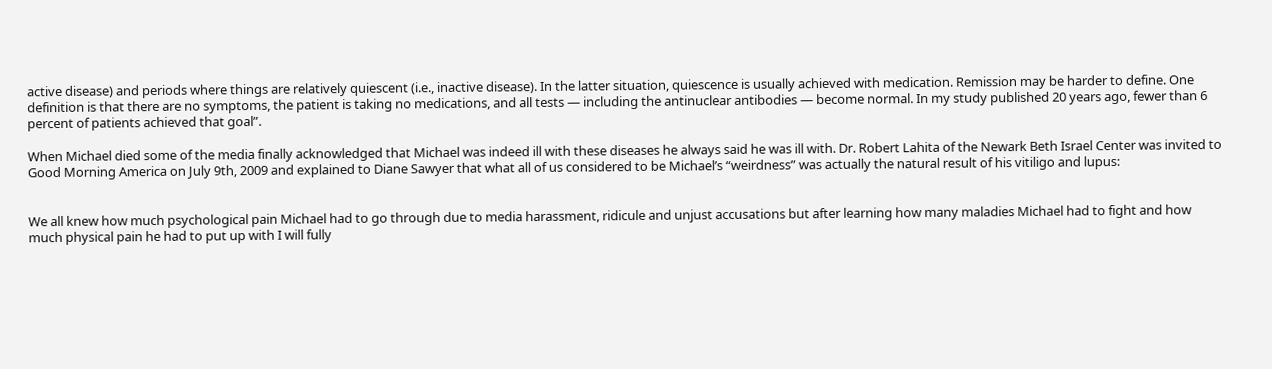active disease) and periods where things are relatively quiescent (i.e., inactive disease). In the latter situation, quiescence is usually achieved with medication. Remission may be harder to define. One definition is that there are no symptoms, the patient is taking no medications, and all tests — including the antinuclear antibodies — become normal. In my study published 20 years ago, fewer than 6 percent of patients achieved that goal”.

When Michael died some of the media finally acknowledged that Michael was indeed ill with these diseases he always said he was ill with. Dr. Robert Lahita of the Newark Beth Israel Center was invited to Good Morning America on July 9th, 2009 and explained to Diane Sawyer that what all of us considered to be Michael’s “weirdness” was actually the natural result of his vitiligo and lupus:


We all knew how much psychological pain Michael had to go through due to media harassment, ridicule and unjust accusations but after learning how many maladies Michael had to fight and how much physical pain he had to put up with I will fully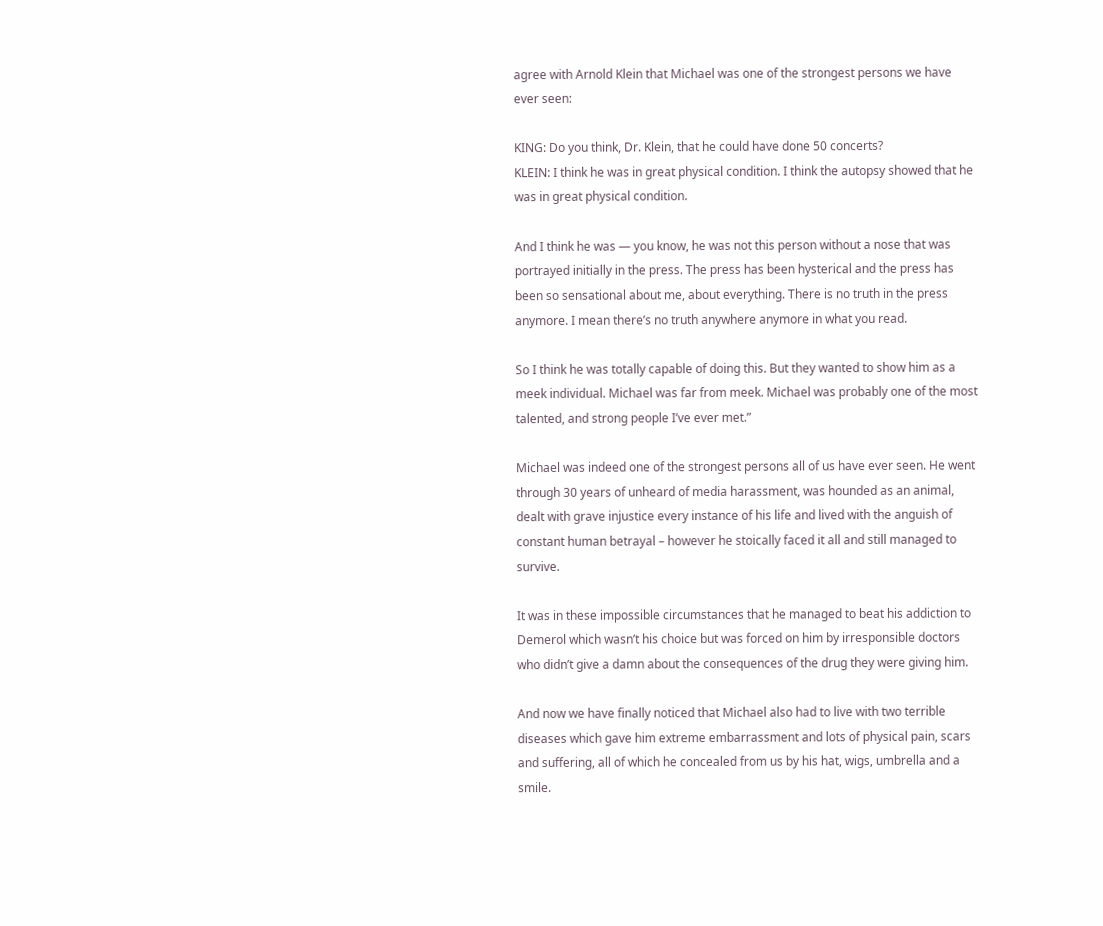agree with Arnold Klein that Michael was one of the strongest persons we have ever seen:

KING: Do you think, Dr. Klein, that he could have done 50 concerts?
KLEIN: I think he was in great physical condition. I think the autopsy showed that he was in great physical condition.

And I think he was — you know, he was not this person without a nose that was portrayed initially in the press. The press has been hysterical and the press has been so sensational about me, about everything. There is no truth in the press anymore. I mean there’s no truth anywhere anymore in what you read.

So I think he was totally capable of doing this. But they wanted to show him as a meek individual. Michael was far from meek. Michael was probably one of the most talented, and strong people I’ve ever met.”

Michael was indeed one of the strongest persons all of us have ever seen. He went through 30 years of unheard of media harassment, was hounded as an animal, dealt with grave injustice every instance of his life and lived with the anguish of constant human betrayal – however he stoically faced it all and still managed to survive.

It was in these impossible circumstances that he managed to beat his addiction to Demerol which wasn’t his choice but was forced on him by irresponsible doctors who didn’t give a damn about the consequences of the drug they were giving him.

And now we have finally noticed that Michael also had to live with two terrible diseases which gave him extreme embarrassment and lots of physical pain, scars and suffering, all of which he concealed from us by his hat, wigs, umbrella and a smile.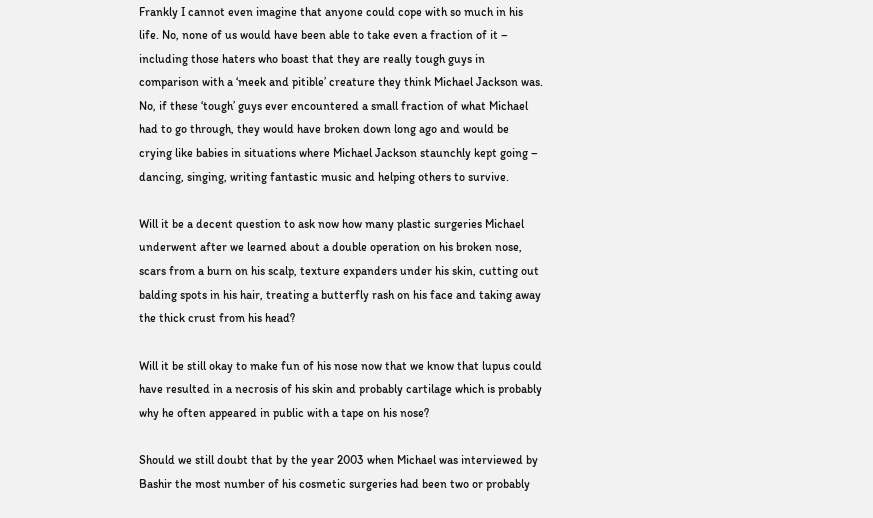Frankly I cannot even imagine that anyone could cope with so much in his life. No, none of us would have been able to take even a fraction of it – including those haters who boast that they are really tough guys in comparison with a ‘meek and pitible’ creature they think Michael Jackson was. No, if these ‘tough’ guys ever encountered a small fraction of what Michael had to go through, they would have broken down long ago and would be crying like babies in situations where Michael Jackson staunchly kept going –  dancing, singing, writing fantastic music and helping others to survive.

Will it be a decent question to ask now how many plastic surgeries Michael underwent after we learned about a double operation on his broken nose, scars from a burn on his scalp, texture expanders under his skin, cutting out balding spots in his hair, treating a butterfly rash on his face and taking away the thick crust from his head?

Will it be still okay to make fun of his nose now that we know that lupus could have resulted in a necrosis of his skin and probably cartilage which is probably why he often appeared in public with a tape on his nose?

Should we still doubt that by the year 2003 when Michael was interviewed by Bashir the most number of his cosmetic surgeries had been two or probably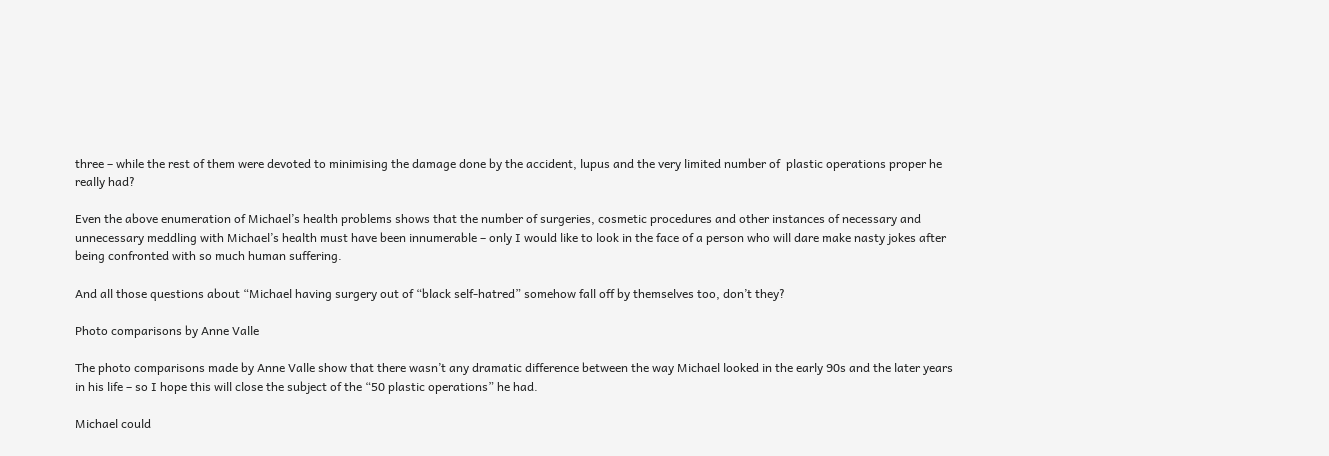three – while the rest of them were devoted to minimising the damage done by the accident, lupus and the very limited number of  plastic operations proper he really had?

Even the above enumeration of Michael’s health problems shows that the number of surgeries, cosmetic procedures and other instances of necessary and unnecessary meddling with Michael’s health must have been innumerable – only I would like to look in the face of a person who will dare make nasty jokes after being confronted with so much human suffering.

And all those questions about “Michael having surgery out of “black self-hatred” somehow fall off by themselves too, don’t they?

Photo comparisons by Anne Valle

The photo comparisons made by Anne Valle show that there wasn’t any dramatic difference between the way Michael looked in the early 90s and the later years in his life – so I hope this will close the subject of the “50 plastic operations” he had.

Michael could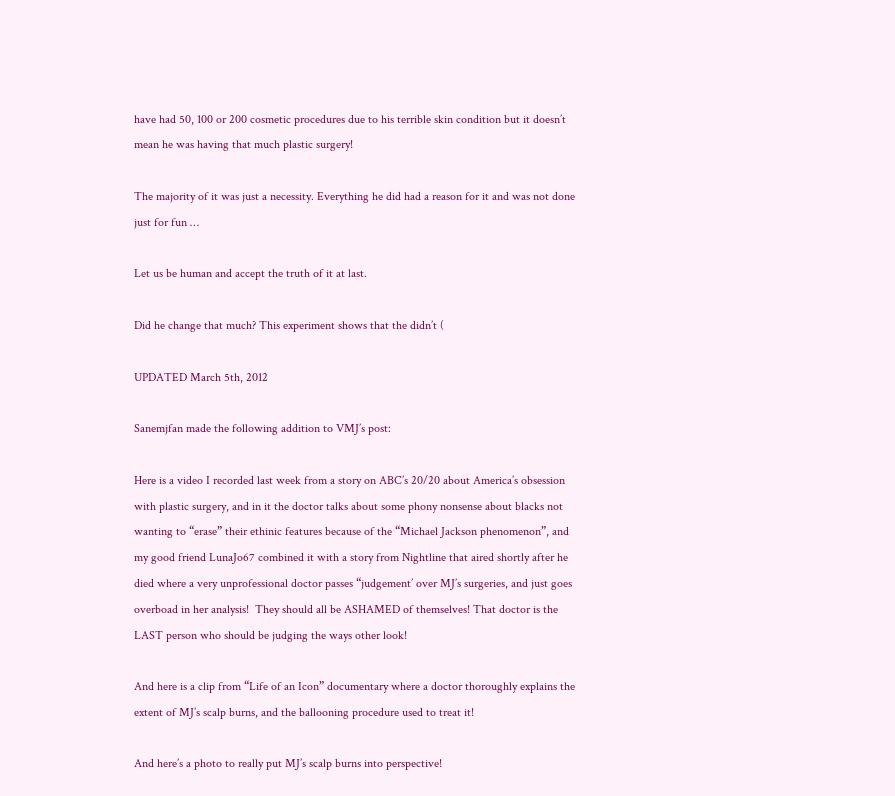have had 50, 100 or 200 cosmetic procedures due to his terrible skin condition but it doesn’t mean he was having that much plastic surgery!

The majority of it was just a necessity. Everything he did had a reason for it and was not done just for fun …

Let us be human and accept the truth of it at last.

Did he change that much? This experiment shows that the didn’t (

UPDATED March 5th, 2012

Sanemjfan made the following addition to VMJ’s post:

Here is a video I recorded last week from a story on ABC’s 20/20 about America’s obsession with plastic surgery, and in it the doctor talks about some phony nonsense about blacks not wanting to “erase” their ethinic features because of the “Michael Jackson phenomenon”, and my good friend LunaJo67 combined it with a story from Nightline that aired shortly after he died where a very unprofessional doctor passes “judgement’ over MJ’s surgeries, and just goes overboad in her analysis!  They should all be ASHAMED of themselves! That doctor is the LAST person who should be judging the ways other look!

And here is a clip from “Life of an Icon” documentary where a doctor thoroughly explains the extent of MJ’s scalp burns, and the ballooning procedure used to treat it!

And here’s a photo to really put MJ’s scalp burns into perspective!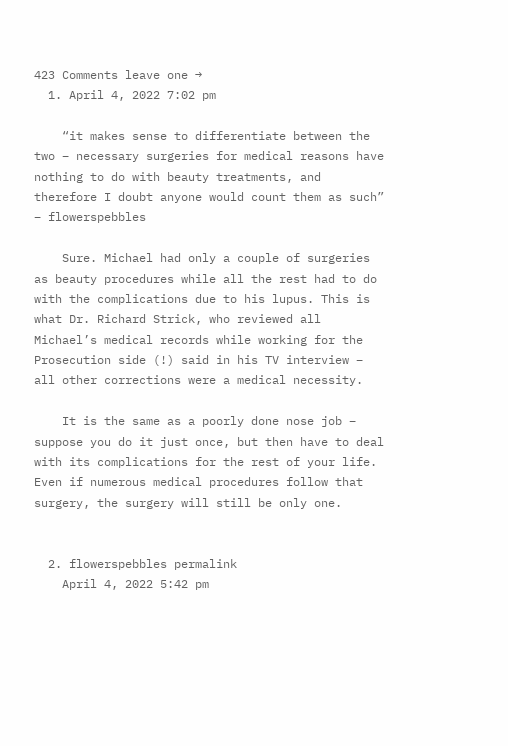423 Comments leave one →
  1. April 4, 2022 7:02 pm

    “it makes sense to differentiate between the two – necessary surgeries for medical reasons have nothing to do with beauty treatments, and therefore I doubt anyone would count them as such” – flowerspebbles

    Sure. Michael had only a couple of surgeries as beauty procedures while all the rest had to do with the complications due to his lupus. This is what Dr. Richard Strick, who reviewed all Michael’s medical records while working for the Prosecution side (!) said in his TV interview – all other corrections were a medical necessity.

    It is the same as a poorly done nose job – suppose you do it just once, but then have to deal with its complications for the rest of your life. Even if numerous medical procedures follow that surgery, the surgery will still be only one.


  2. flowerspebbles permalink
    April 4, 2022 5:42 pm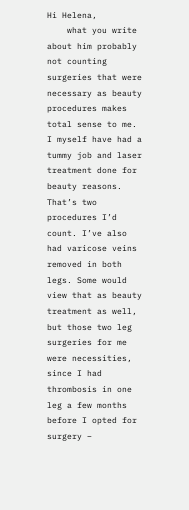Hi Helena,
    what you write about him probably not counting surgeries that were necessary as beauty procedures makes total sense to me. I myself have had a tummy job and laser treatment done for beauty reasons. That’s two procedures I’d count. I’ve also had varicose veins removed in both legs. Some would view that as beauty treatment as well, but those two leg surgeries for me were necessities, since I had thrombosis in one leg a few months before I opted for surgery –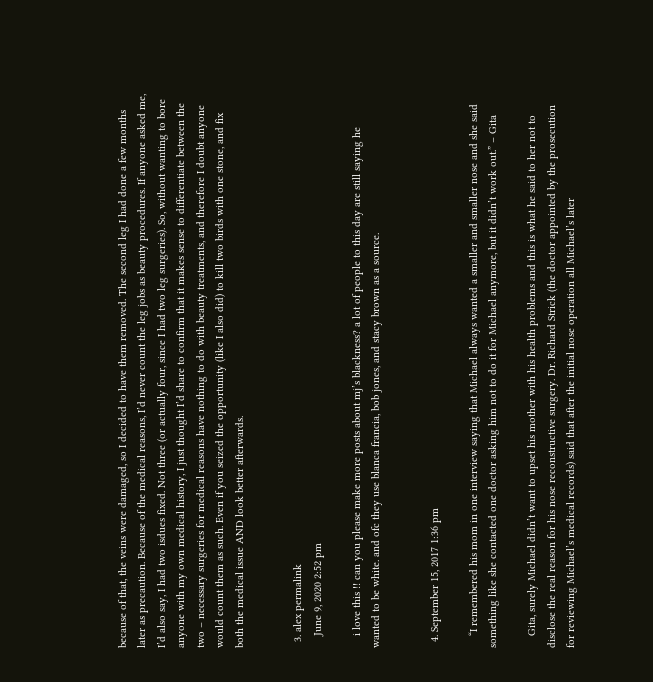because of that, the veins were damaged, so I decided to have them removed. The second leg I had done a few months later as precaution. Because of the medical reasons, I’d never count the leg jobs as beauty procedures. If anyone asked me, I’d also say, I had two isdues fixed. Not three (or actually four, since I had two leg surgeries). So, without wanting to bore anyone with my own medical history, I just thought I’d share to confirm that it makes sense to differentiate between the two – necessary surgeries for medical reasons have nothing to do with beauty treatments, and therefore I doubt anyone would count them as such. Even if you seized the opportunity (like I also did) to kill two birds with one stone, and fix both the medical issue AND look better afterwards.


  3. alex permalink
    June 9, 2020 2:52 pm

    i love this !! can you please make more posts about mj’s blackness? a lot of people to this day are still saying he wanted to be white. and ofc they use blanca francia, bob jones, and stacy brown as a source.


  4. September 15, 2017 1:36 pm

    “I remembered his mom in one interview saying that Michael always wanted a smaller and smaller nose and she said something like she contacted one doctor asking him not to do it for Michael anymore, but it didn’t work out.” – Gita

    Gita, surely Michael didn’t want to upset his mother with his health problems and this is what he said to her not to disclose the real reason for his nose reconstructive surgery. Dr. Richard Strick (the doctor appointed by the prosecution for reviewing Michael’s medical records) said that after the initial nose operation all Michael’s later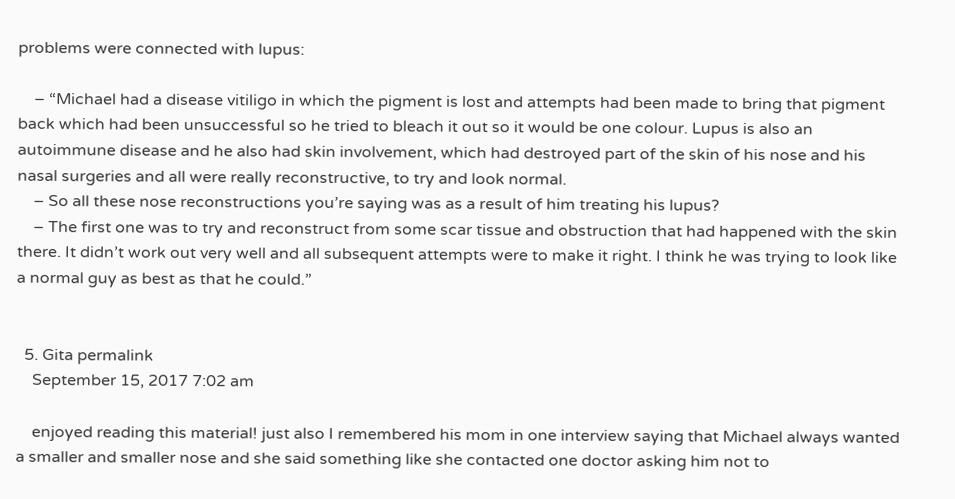problems were connected with lupus:

    – “Michael had a disease vitiligo in which the pigment is lost and attempts had been made to bring that pigment back which had been unsuccessful so he tried to bleach it out so it would be one colour. Lupus is also an autoimmune disease and he also had skin involvement, which had destroyed part of the skin of his nose and his nasal surgeries and all were really reconstructive, to try and look normal.
    – So all these nose reconstructions you’re saying was as a result of him treating his lupus?
    – The first one was to try and reconstruct from some scar tissue and obstruction that had happened with the skin there. It didn’t work out very well and all subsequent attempts were to make it right. I think he was trying to look like a normal guy as best as that he could.”


  5. Gita permalink
    September 15, 2017 7:02 am

    enjoyed reading this material! just also I remembered his mom in one interview saying that Michael always wanted a smaller and smaller nose and she said something like she contacted one doctor asking him not to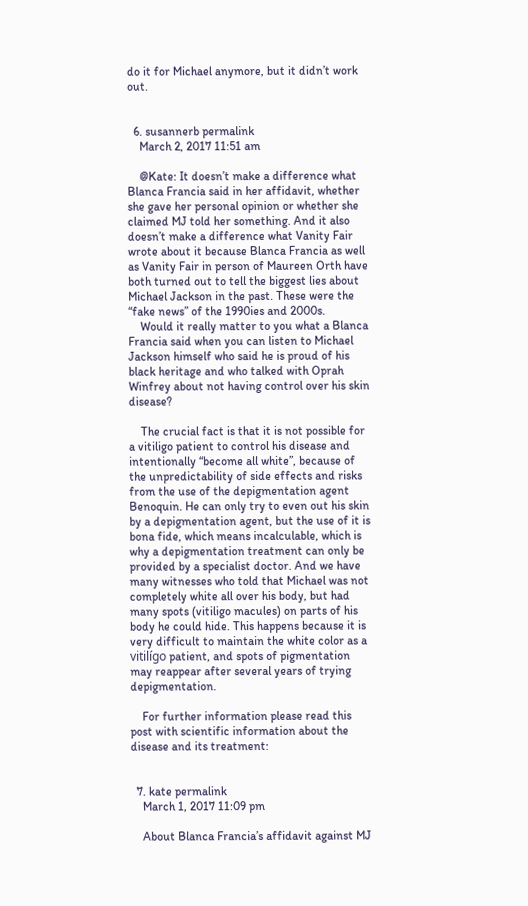do it for Michael anymore, but it didn’t work out.


  6. susannerb permalink
    March 2, 2017 11:51 am

    @Kate: It doesn’t make a difference what Blanca Francia said in her affidavit, whether she gave her personal opinion or whether she claimed MJ told her something. And it also doesn’t make a difference what Vanity Fair wrote about it because Blanca Francia as well as Vanity Fair in person of Maureen Orth have both turned out to tell the biggest lies about Michael Jackson in the past. These were the “fake news” of the 1990ies and 2000s.
    Would it really matter to you what a Blanca Francia said when you can listen to Michael Jackson himself who said he is proud of his black heritage and who talked with Oprah Winfrey about not having control over his skin disease?

    The crucial fact is that it is not possible for a vitiligo patient to control his disease and intentionally “become all white”, because of the unpredictability of side effects and risks from the use of the depigmentation agent Benoquin. He can only try to even out his skin by a depigmentation agent, but the use of it is bona fide, which means incalculable, which is why a depigmentation treatment can only be provided by a specialist doctor. And we have many witnesses who told that Michael was not completely white all over his body, but had many spots (vitiligo macules) on parts of his body he could hide. This happens because it is very difficult to maintain the white color as a vitilígo patient, and spots of pigmentation may reappear after several years of trying depigmentation.

    For further information please read this post with scientific information about the disease and its treatment:


  7. kate permalink
    March 1, 2017 11:09 pm

    About Blanca Francia’s affidavit against MJ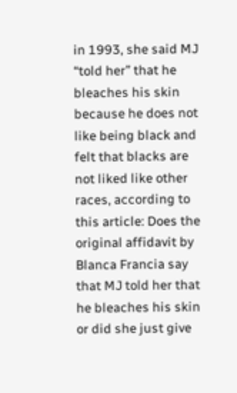in 1993, she said MJ “told her” that he bleaches his skin because he does not like being black and felt that blacks are not liked like other races, according to this article: Does the original affidavit by Blanca Francia say that MJ told her that he bleaches his skin or did she just give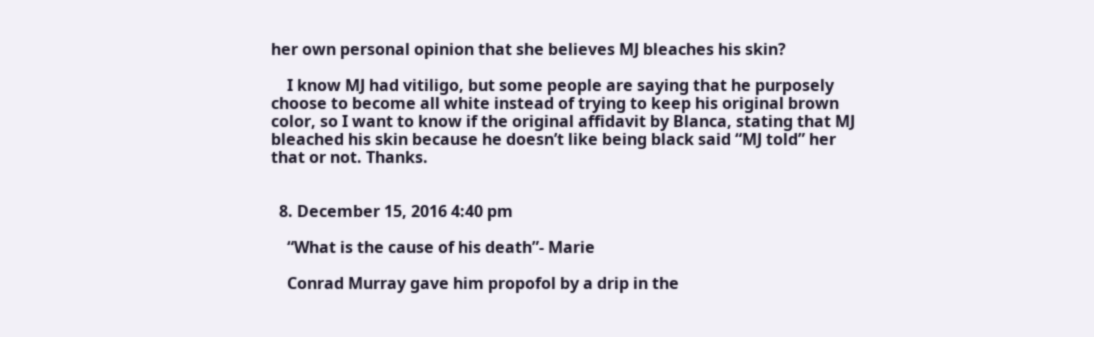her own personal opinion that she believes MJ bleaches his skin?

    I know MJ had vitiligo, but some people are saying that he purposely choose to become all white instead of trying to keep his original brown color, so I want to know if the original affidavit by Blanca, stating that MJ bleached his skin because he doesn’t like being black said “MJ told” her that or not. Thanks.


  8. December 15, 2016 4:40 pm

    “What is the cause of his death”- Marie

    Conrad Murray gave him propofol by a drip in the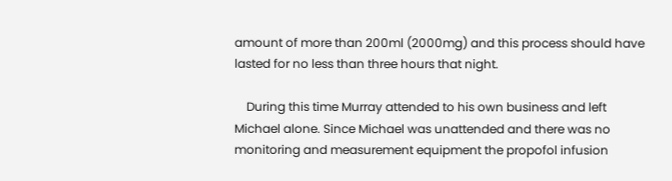amount of more than 200ml (2000mg) and this process should have lasted for no less than three hours that night.

    During this time Murray attended to his own business and left Michael alone. Since Michael was unattended and there was no monitoring and measurement equipment the propofol infusion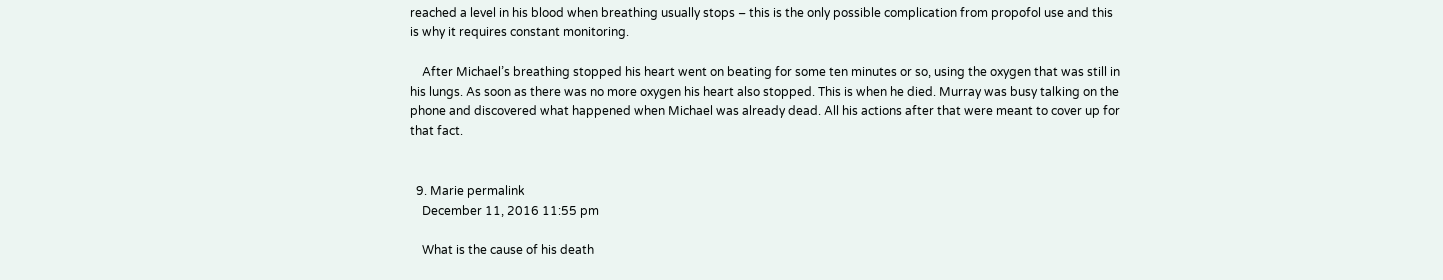reached a level in his blood when breathing usually stops – this is the only possible complication from propofol use and this is why it requires constant monitoring.

    After Michael’s breathing stopped his heart went on beating for some ten minutes or so, using the oxygen that was still in his lungs. As soon as there was no more oxygen his heart also stopped. This is when he died. Murray was busy talking on the phone and discovered what happened when Michael was already dead. All his actions after that were meant to cover up for that fact.


  9. Marie permalink
    December 11, 2016 11:55 pm

    What is the cause of his death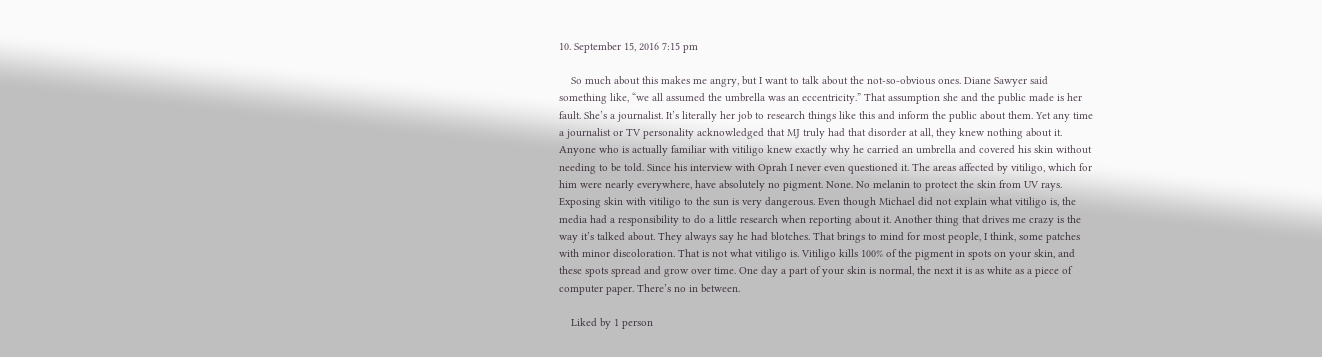10. September 15, 2016 7:15 pm

    So much about this makes me angry, but I want to talk about the not-so-obvious ones. Diane Sawyer said something like, “we all assumed the umbrella was an eccentricity.” That assumption she and the public made is her fault. She’s a journalist. It’s literally her job to research things like this and inform the public about them. Yet any time a journalist or TV personality acknowledged that MJ truly had that disorder at all, they knew nothing about it. Anyone who is actually familiar with vitiligo knew exactly why he carried an umbrella and covered his skin without needing to be told. Since his interview with Oprah I never even questioned it. The areas affected by vitiligo, which for him were nearly everywhere, have absolutely no pigment. None. No melanin to protect the skin from UV rays. Exposing skin with vitiligo to the sun is very dangerous. Even though Michael did not explain what vitiligo is, the media had a responsibility to do a little research when reporting about it. Another thing that drives me crazy is the way it’s talked about. They always say he had blotches. That brings to mind for most people, I think, some patches with minor discoloration. That is not what vitiligo is. Vitiligo kills 100% of the pigment in spots on your skin, and these spots spread and grow over time. One day a part of your skin is normal, the next it is as white as a piece of computer paper. There’s no in between.

    Liked by 1 person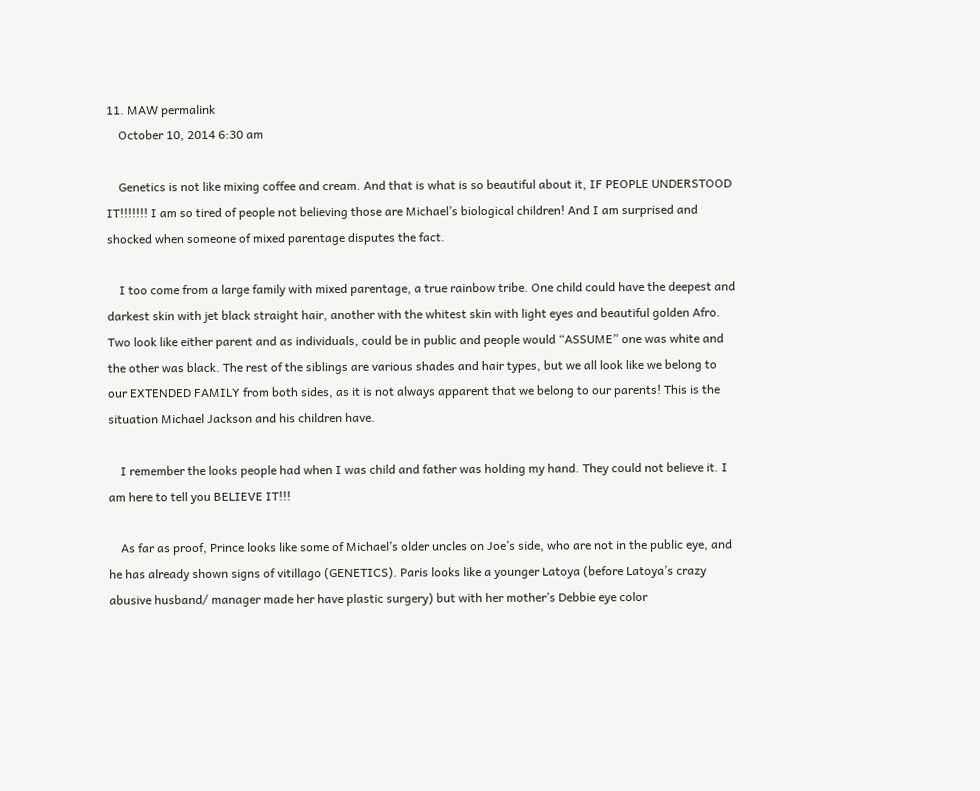11. MAW permalink
    October 10, 2014 6:30 am

    Genetics is not like mixing coffee and cream. And that is what is so beautiful about it, IF PEOPLE UNDERSTOOD IT!!!!!!! I am so tired of people not believing those are Michael’s biological children! And I am surprised and shocked when someone of mixed parentage disputes the fact.

    I too come from a large family with mixed parentage, a true rainbow tribe. One child could have the deepest and darkest skin with jet black straight hair, another with the whitest skin with light eyes and beautiful golden Afro. Two look like either parent and as individuals, could be in public and people would “ASSUME” one was white and the other was black. The rest of the siblings are various shades and hair types, but we all look like we belong to our EXTENDED FAMILY from both sides, as it is not always apparent that we belong to our parents! This is the situation Michael Jackson and his children have.

    I remember the looks people had when I was child and father was holding my hand. They could not believe it. I am here to tell you BELIEVE IT!!!

    As far as proof, Prince looks like some of Michael’s older uncles on Joe’s side, who are not in the public eye, and he has already shown signs of vitillago (GENETICS). Paris looks like a younger Latoya (before Latoya’s crazy abusive husband/ manager made her have plastic surgery) but with her mother’s Debbie eye color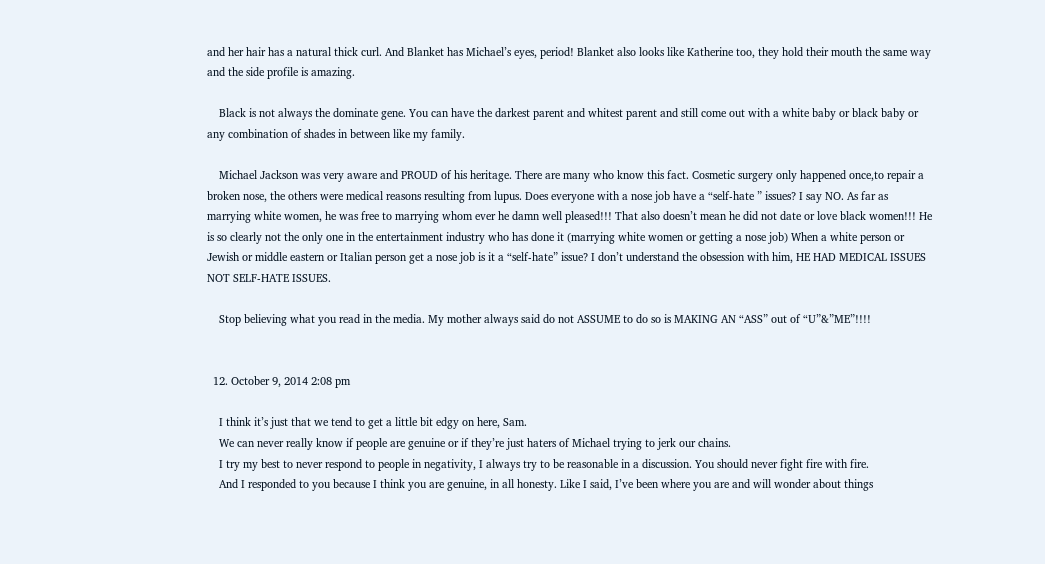and her hair has a natural thick curl. And Blanket has Michael’s eyes, period! Blanket also looks like Katherine too, they hold their mouth the same way and the side profile is amazing.

    Black is not always the dominate gene. You can have the darkest parent and whitest parent and still come out with a white baby or black baby or any combination of shades in between like my family.

    Michael Jackson was very aware and PROUD of his heritage. There are many who know this fact. Cosmetic surgery only happened once,to repair a broken nose, the others were medical reasons resulting from lupus. Does everyone with a nose job have a “self-hate ” issues? I say NO. As far as marrying white women, he was free to marrying whom ever he damn well pleased!!! That also doesn’t mean he did not date or love black women!!! He is so clearly not the only one in the entertainment industry who has done it (marrying white women or getting a nose job) When a white person or Jewish or middle eastern or Italian person get a nose job is it a “self-hate” issue? I don’t understand the obsession with him, HE HAD MEDICAL ISSUES NOT SELF-HATE ISSUES.

    Stop believing what you read in the media. My mother always said do not ASSUME to do so is MAKING AN “ASS” out of “U”&”ME”!!!!


  12. October 9, 2014 2:08 pm

    I think it’s just that we tend to get a little bit edgy on here, Sam.
    We can never really know if people are genuine or if they’re just haters of Michael trying to jerk our chains.
    I try my best to never respond to people in negativity, I always try to be reasonable in a discussion. You should never fight fire with fire.
    And I responded to you because I think you are genuine, in all honesty. Like I said, I’ve been where you are and will wonder about things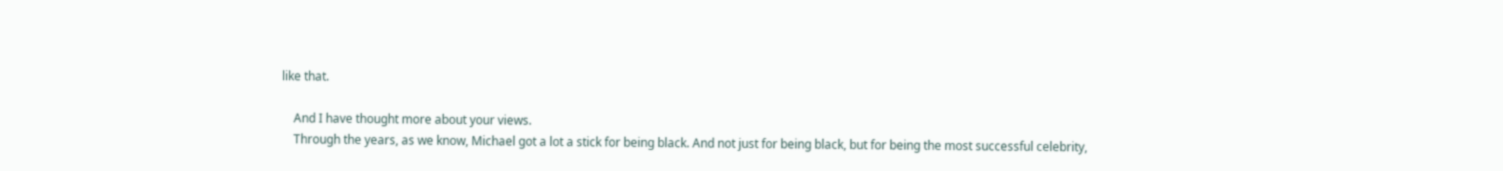like that.

    And I have thought more about your views.
    Through the years, as we know, Michael got a lot a stick for being black. And not just for being black, but for being the most successful celebrity,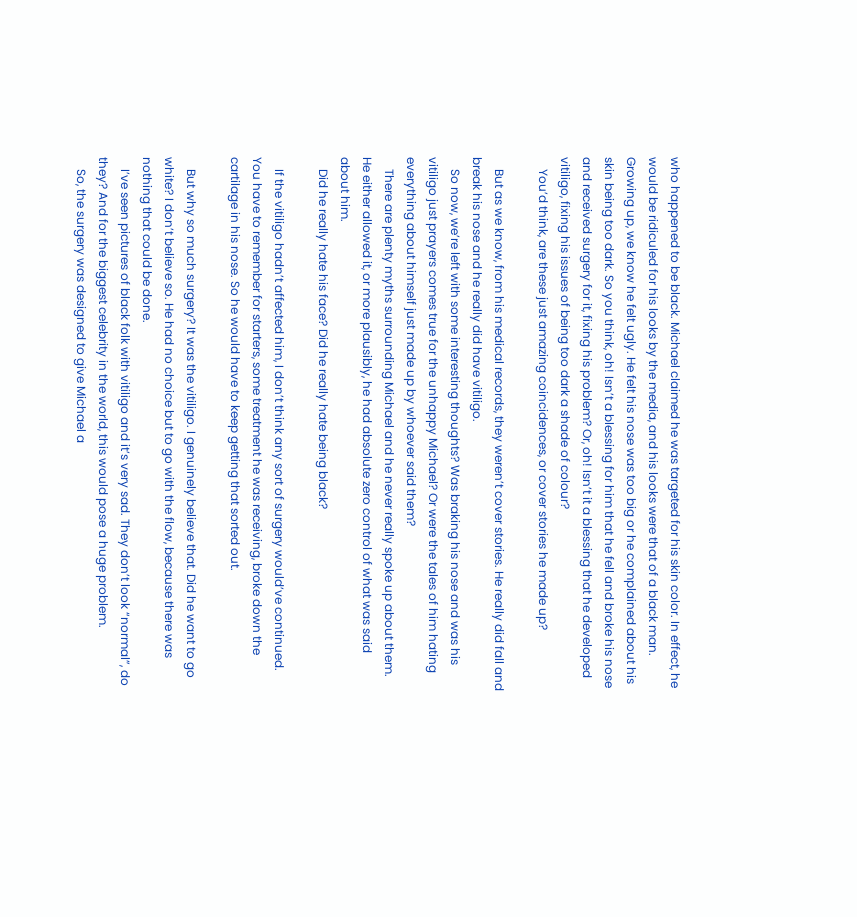who happened to be black. Michael claimed he was targeted for his skin color. In effect, he would be ridiculed for his looks by the media, and his looks were that of a black man. Growing up, we know he felt ugly. He felt his nose was too big or he complained about his skin being too dark. So you think, oh! Isn’t a blessing for him that he fell and broke his nose and received surgery for it, fixing his problem? Or, oh! Isn’t it a blessing that he developed vitiligo, fixing his issues of being too dark a shade of colour?
    You’d think, are these just amazing coincidences, or cover stories he made up?

    But as we know, from his medical records, they weren’t cover stories. He really did fall and break his nose and he really did have vitiligo.
    So now, we’re left with some interesting thoughts? Was braking his nose and was his vitiligo just prayers comes true for the unhappy Michael? Or were the tales of him hating everything about himself just made up by whoever said them?
    There are plenty myths surrounding Michael and he never really spoke up about them. He either allowed it, or more plausibly, he had absolute zero control of what was said about him.
    Did he really hate his face? Did he really hate being black?

    If the vitiligo hadn’t affected him, I don’t think any sort of surgery would’ve continued. You have to remember for starters, some treatment he was receiving, broke down the cartilage in his nose. So he would have to keep getting that sorted out.

    But why so much surgery? It was the vitiligo. I genuinely believe that. Did he want to go white? I don’t believe so. He had no choice but to go with the flow, because there was nothing that could be done.
    I’ve seen pictures of black folk with vitiligo and it’s very sad. They don’t look “normal”, do they? And for the biggest celebrity in the world, this would pose a huge problem.
    So, the surgery was designed to give Michael a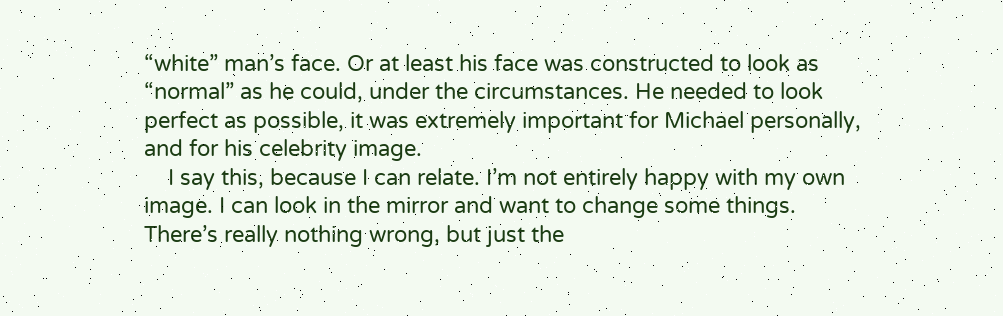“white” man’s face. Or at least his face was constructed to look as “normal” as he could, under the circumstances. He needed to look perfect as possible, it was extremely important for Michael personally, and for his celebrity image.
    I say this, because I can relate. I’m not entirely happy with my own image. I can look in the mirror and want to change some things. There’s really nothing wrong, but just the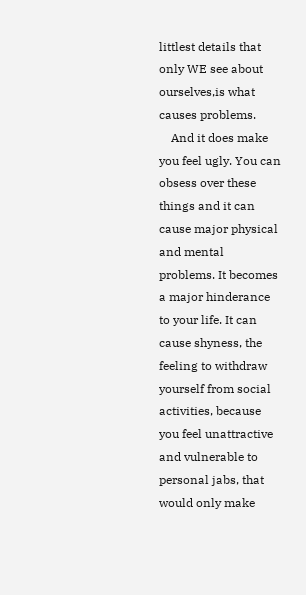littlest details that only WE see about ourselves,is what causes problems.
    And it does make you feel ugly. You can obsess over these things and it can cause major physical and mental problems. It becomes a major hinderance to your life. It can cause shyness, the feeling to withdraw yourself from social activities, because you feel unattractive and vulnerable to personal jabs, that would only make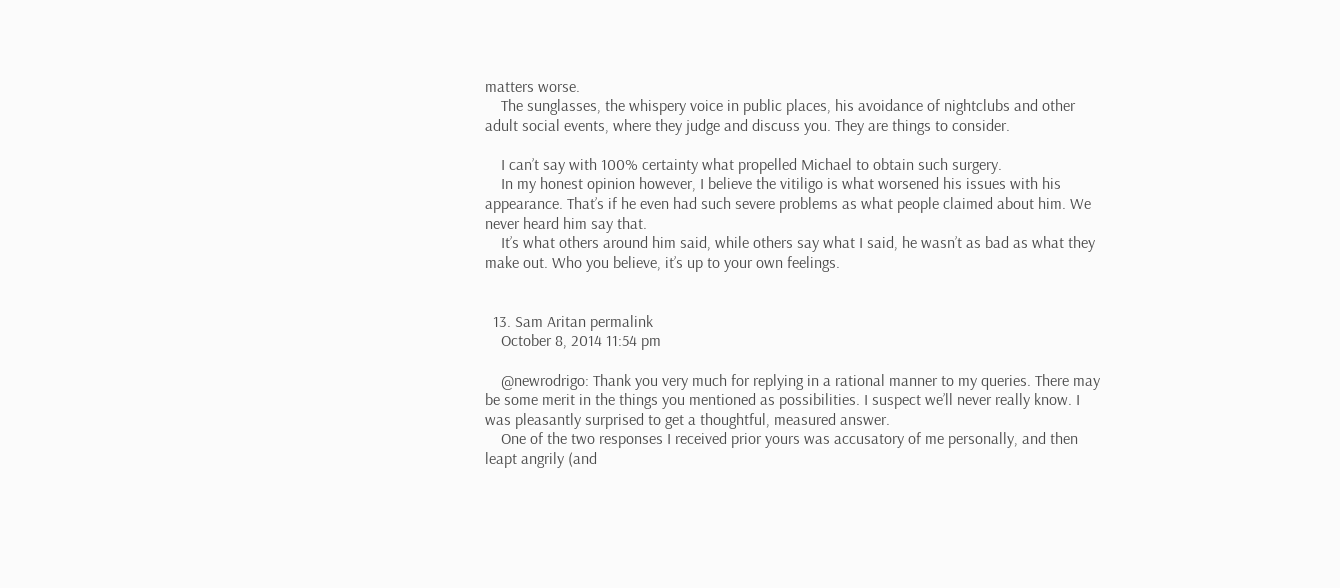matters worse.
    The sunglasses, the whispery voice in public places, his avoidance of nightclubs and other adult social events, where they judge and discuss you. They are things to consider.

    I can’t say with 100% certainty what propelled Michael to obtain such surgery.
    In my honest opinion however, I believe the vitiligo is what worsened his issues with his appearance. That’s if he even had such severe problems as what people claimed about him. We never heard him say that.
    It’s what others around him said, while others say what I said, he wasn’t as bad as what they make out. Who you believe, it’s up to your own feelings.


  13. Sam Aritan permalink
    October 8, 2014 11:54 pm

    @newrodrigo: Thank you very much for replying in a rational manner to my queries. There may be some merit in the things you mentioned as possibilities. I suspect we’ll never really know. I was pleasantly surprised to get a thoughtful, measured answer.
    One of the two responses I received prior yours was accusatory of me personally, and then leapt angrily (and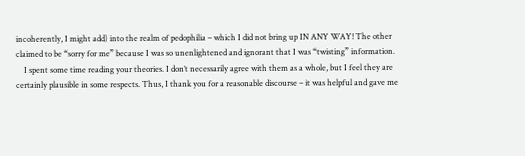incoherently, I might add) into the realm of pedophilia – which I did not bring up IN ANY WAY! The other claimed to be “sorry for me” because I was so unenlightened and ignorant that I was “twisting” information.
    I spent some time reading your theories. I don’t necessarily agree with them as a whole, but I feel they are certainly plausible in some respects. Thus, I thank you for a reasonable discourse – it was helpful and gave me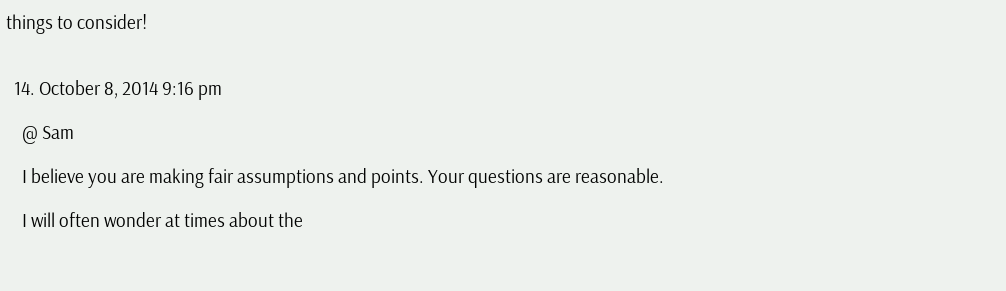things to consider!


  14. October 8, 2014 9:16 pm

    @ Sam

    I believe you are making fair assumptions and points. Your questions are reasonable.

    I will often wonder at times about the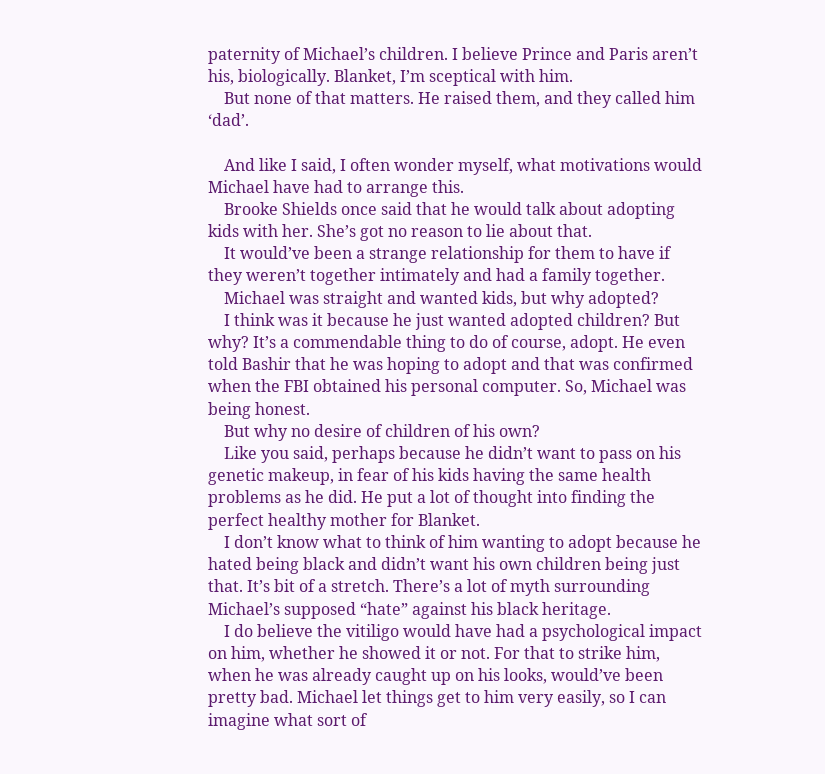paternity of Michael’s children. I believe Prince and Paris aren’t his, biologically. Blanket, I’m sceptical with him.
    But none of that matters. He raised them, and they called him ‘dad’.

    And like I said, I often wonder myself, what motivations would Michael have had to arrange this.
    Brooke Shields once said that he would talk about adopting kids with her. She’s got no reason to lie about that.
    It would’ve been a strange relationship for them to have if they weren’t together intimately and had a family together.
    Michael was straight and wanted kids, but why adopted?
    I think was it because he just wanted adopted children? But why? It’s a commendable thing to do of course, adopt. He even told Bashir that he was hoping to adopt and that was confirmed when the FBI obtained his personal computer. So, Michael was being honest.
    But why no desire of children of his own?
    Like you said, perhaps because he didn’t want to pass on his genetic makeup, in fear of his kids having the same health problems as he did. He put a lot of thought into finding the perfect healthy mother for Blanket.
    I don’t know what to think of him wanting to adopt because he hated being black and didn’t want his own children being just that. It’s bit of a stretch. There’s a lot of myth surrounding Michael’s supposed “hate” against his black heritage.
    I do believe the vitiligo would have had a psychological impact on him, whether he showed it or not. For that to strike him, when he was already caught up on his looks, would’ve been pretty bad. Michael let things get to him very easily, so I can imagine what sort of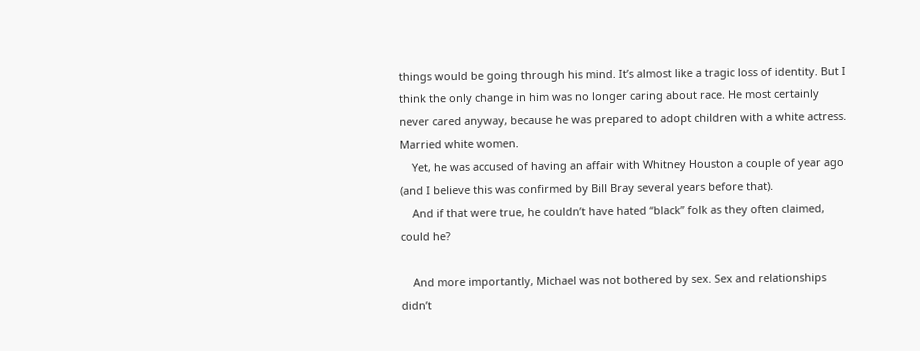things would be going through his mind. It’s almost like a tragic loss of identity. But I think the only change in him was no longer caring about race. He most certainly never cared anyway, because he was prepared to adopt children with a white actress. Married white women.
    Yet, he was accused of having an affair with Whitney Houston a couple of year ago (and I believe this was confirmed by Bill Bray several years before that).
    And if that were true, he couldn’t have hated “black” folk as they often claimed, could he?

    And more importantly, Michael was not bothered by sex. Sex and relationships didn’t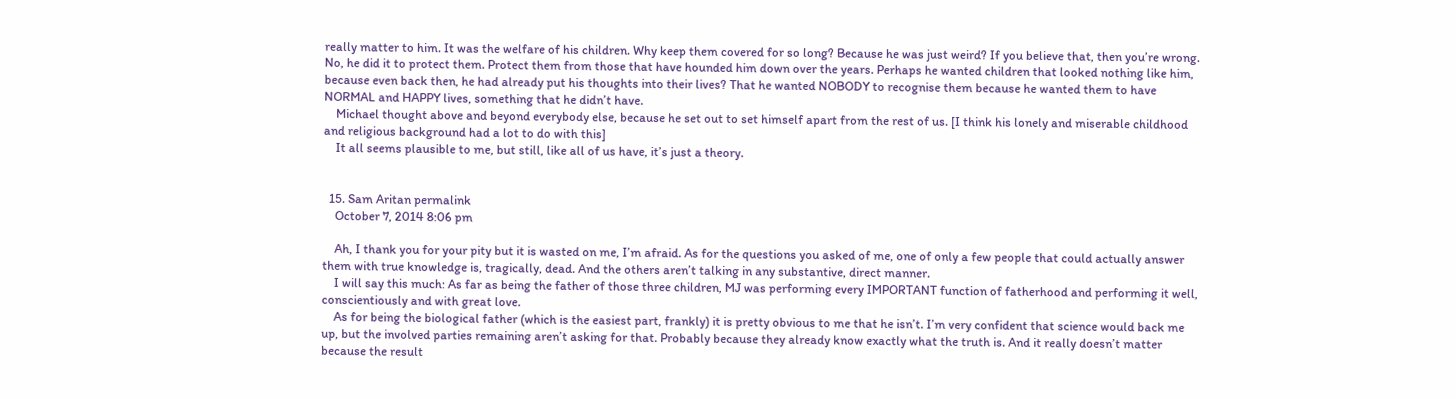really matter to him. It was the welfare of his children. Why keep them covered for so long? Because he was just weird? If you believe that, then you’re wrong. No, he did it to protect them. Protect them from those that have hounded him down over the years. Perhaps he wanted children that looked nothing like him, because even back then, he had already put his thoughts into their lives? That he wanted NOBODY to recognise them because he wanted them to have NORMAL and HAPPY lives, something that he didn’t have.
    Michael thought above and beyond everybody else, because he set out to set himself apart from the rest of us. [I think his lonely and miserable childhood and religious background had a lot to do with this]
    It all seems plausible to me, but still, like all of us have, it’s just a theory.


  15. Sam Aritan permalink
    October 7, 2014 8:06 pm

    Ah, I thank you for your pity but it is wasted on me, I’m afraid. As for the questions you asked of me, one of only a few people that could actually answer them with true knowledge is, tragically, dead. And the others aren’t talking in any substantive, direct manner.
    I will say this much: As far as being the father of those three children, MJ was performing every IMPORTANT function of fatherhood and performing it well, conscientiously and with great love.
    As for being the biological father (which is the easiest part, frankly) it is pretty obvious to me that he isn’t. I’m very confident that science would back me up, but the involved parties remaining aren’t asking for that. Probably because they already know exactly what the truth is. And it really doesn’t matter because the result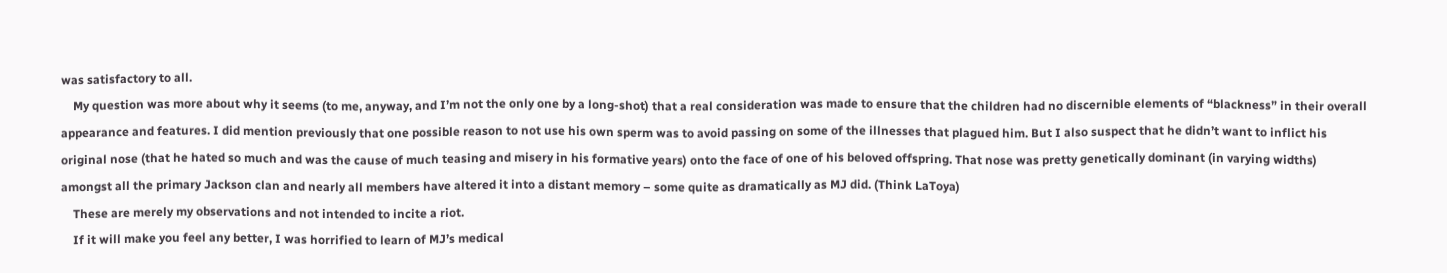was satisfactory to all.
    My question was more about why it seems (to me, anyway, and I’m not the only one by a long-shot) that a real consideration was made to ensure that the children had no discernible elements of “blackness” in their overall appearance and features. I did mention previously that one possible reason to not use his own sperm was to avoid passing on some of the illnesses that plagued him. But I also suspect that he didn’t want to inflict his original nose (that he hated so much and was the cause of much teasing and misery in his formative years) onto the face of one of his beloved offspring. That nose was pretty genetically dominant (in varying widths) amongst all the primary Jackson clan and nearly all members have altered it into a distant memory – some quite as dramatically as MJ did. (Think LaToya)
    These are merely my observations and not intended to incite a riot.
    If it will make you feel any better, I was horrified to learn of MJ’s medical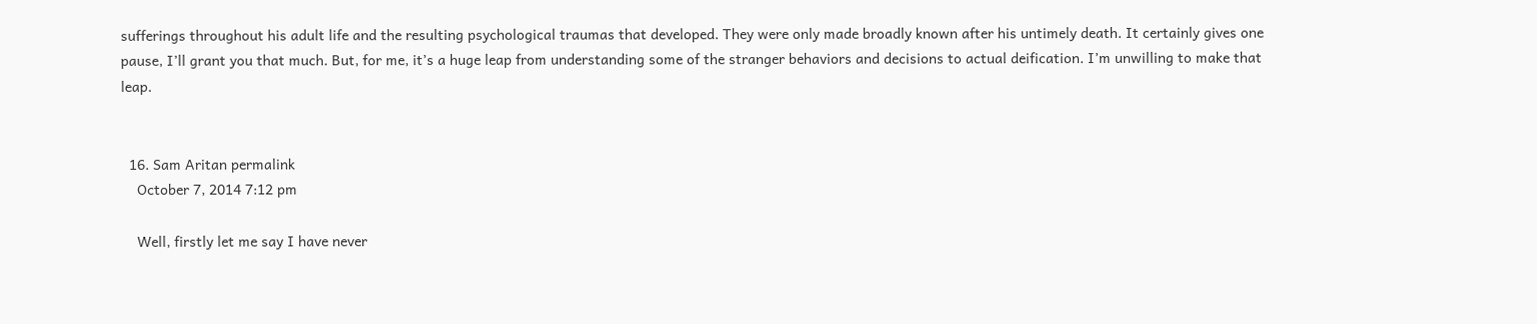sufferings throughout his adult life and the resulting psychological traumas that developed. They were only made broadly known after his untimely death. It certainly gives one pause, I’ll grant you that much. But, for me, it’s a huge leap from understanding some of the stranger behaviors and decisions to actual deification. I’m unwilling to make that leap.


  16. Sam Aritan permalink
    October 7, 2014 7:12 pm

    Well, firstly let me say I have never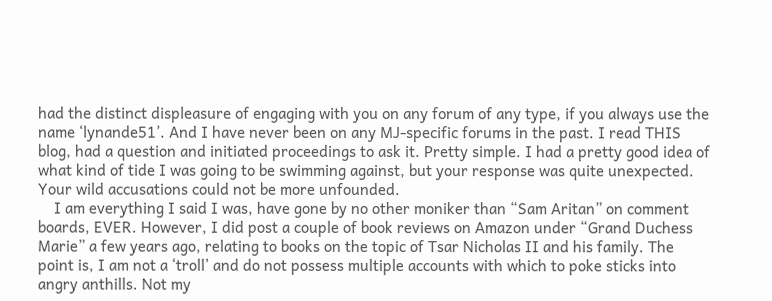had the distinct displeasure of engaging with you on any forum of any type, if you always use the name ‘lynande51’. And I have never been on any MJ-specific forums in the past. I read THIS blog, had a question and initiated proceedings to ask it. Pretty simple. I had a pretty good idea of what kind of tide I was going to be swimming against, but your response was quite unexpected. Your wild accusations could not be more unfounded.
    I am everything I said I was, have gone by no other moniker than “Sam Aritan” on comment boards, EVER. However, I did post a couple of book reviews on Amazon under “Grand Duchess Marie” a few years ago, relating to books on the topic of Tsar Nicholas II and his family. The point is, I am not a ‘troll’ and do not possess multiple accounts with which to poke sticks into angry anthills. Not my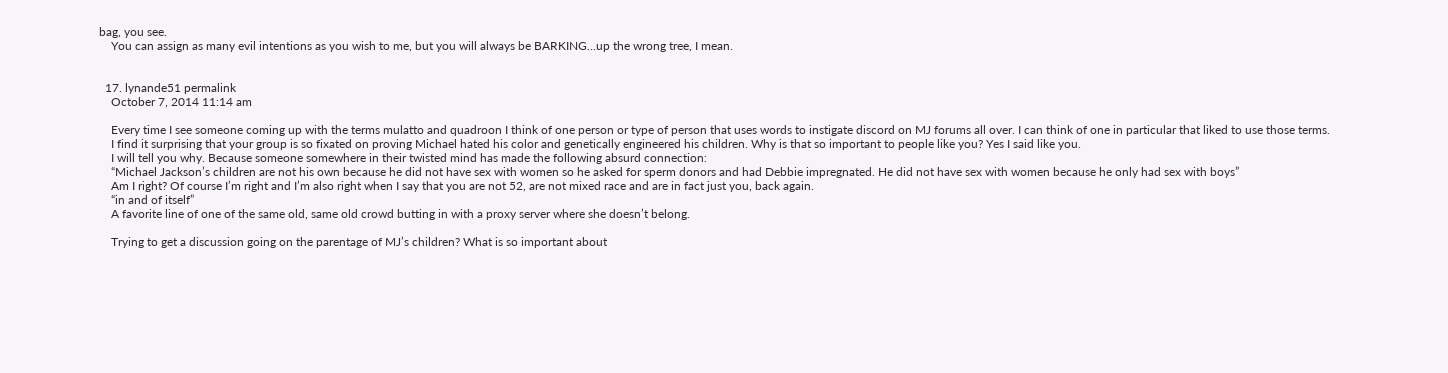bag, you see.
    You can assign as many evil intentions as you wish to me, but you will always be BARKING…up the wrong tree, I mean.


  17. lynande51 permalink
    October 7, 2014 11:14 am

    Every time I see someone coming up with the terms mulatto and quadroon I think of one person or type of person that uses words to instigate discord on MJ forums all over. I can think of one in particular that liked to use those terms.
    I find it surprising that your group is so fixated on proving Michael hated his color and genetically engineered his children. Why is that so important to people like you? Yes I said like you.
    I will tell you why. Because someone somewhere in their twisted mind has made the following absurd connection:
    “Michael Jackson’s children are not his own because he did not have sex with women so he asked for sperm donors and had Debbie impregnated. He did not have sex with women because he only had sex with boys”
    Am I right? Of course I’m right and I’m also right when I say that you are not 52, are not mixed race and are in fact just you, back again.
    “in and of itself”
    A favorite line of one of the same old, same old crowd butting in with a proxy server where she doesn’t belong.

    Trying to get a discussion going on the parentage of MJ’s children? What is so important about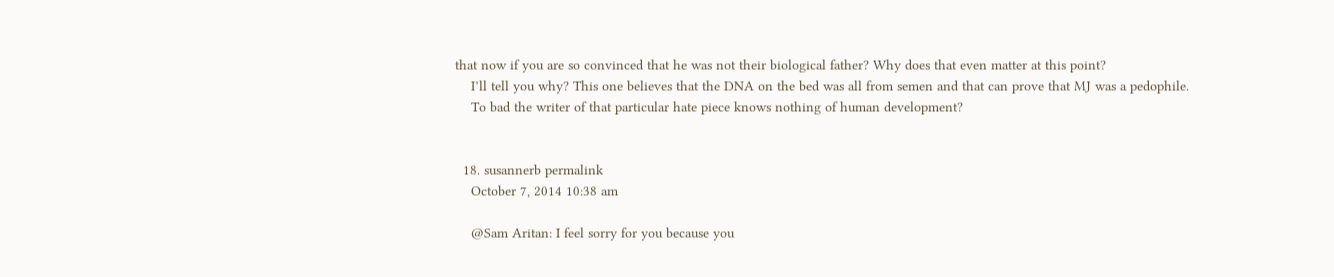that now if you are so convinced that he was not their biological father? Why does that even matter at this point?
    I’ll tell you why? This one believes that the DNA on the bed was all from semen and that can prove that MJ was a pedophile.
    To bad the writer of that particular hate piece knows nothing of human development?


  18. susannerb permalink
    October 7, 2014 10:38 am

    @Sam Aritan: I feel sorry for you because you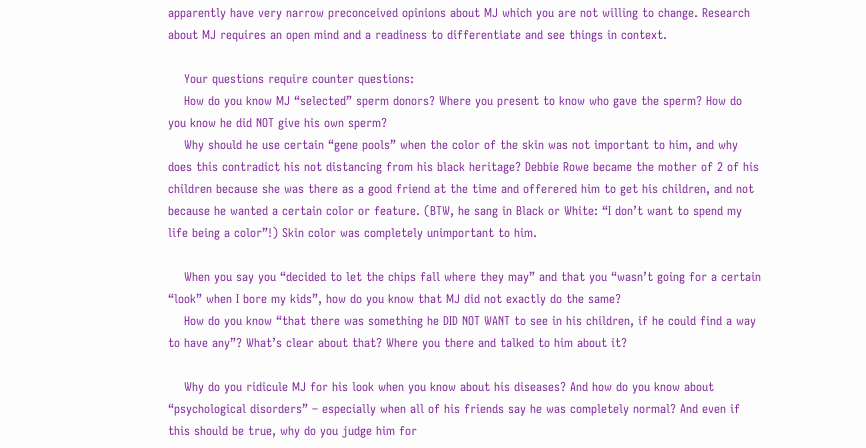apparently have very narrow preconceived opinions about MJ which you are not willing to change. Research about MJ requires an open mind and a readiness to differentiate and see things in context.

    Your questions require counter questions:
    How do you know MJ “selected” sperm donors? Where you present to know who gave the sperm? How do you know he did NOT give his own sperm?
    Why should he use certain “gene pools” when the color of the skin was not important to him, and why does this contradict his not distancing from his black heritage? Debbie Rowe became the mother of 2 of his children because she was there as a good friend at the time and offerered him to get his children, and not because he wanted a certain color or feature. (BTW, he sang in Black or White: “I don’t want to spend my life being a color”!) Skin color was completely unimportant to him.

    When you say you “decided to let the chips fall where they may” and that you “wasn’t going for a certain “look” when I bore my kids”, how do you know that MJ did not exactly do the same?
    How do you know “that there was something he DID NOT WANT to see in his children, if he could find a way to have any”? What’s clear about that? Where you there and talked to him about it?

    Why do you ridicule MJ for his look when you know about his diseases? And how do you know about “psychological disorders” – especially when all of his friends say he was completely normal? And even if this should be true, why do you judge him for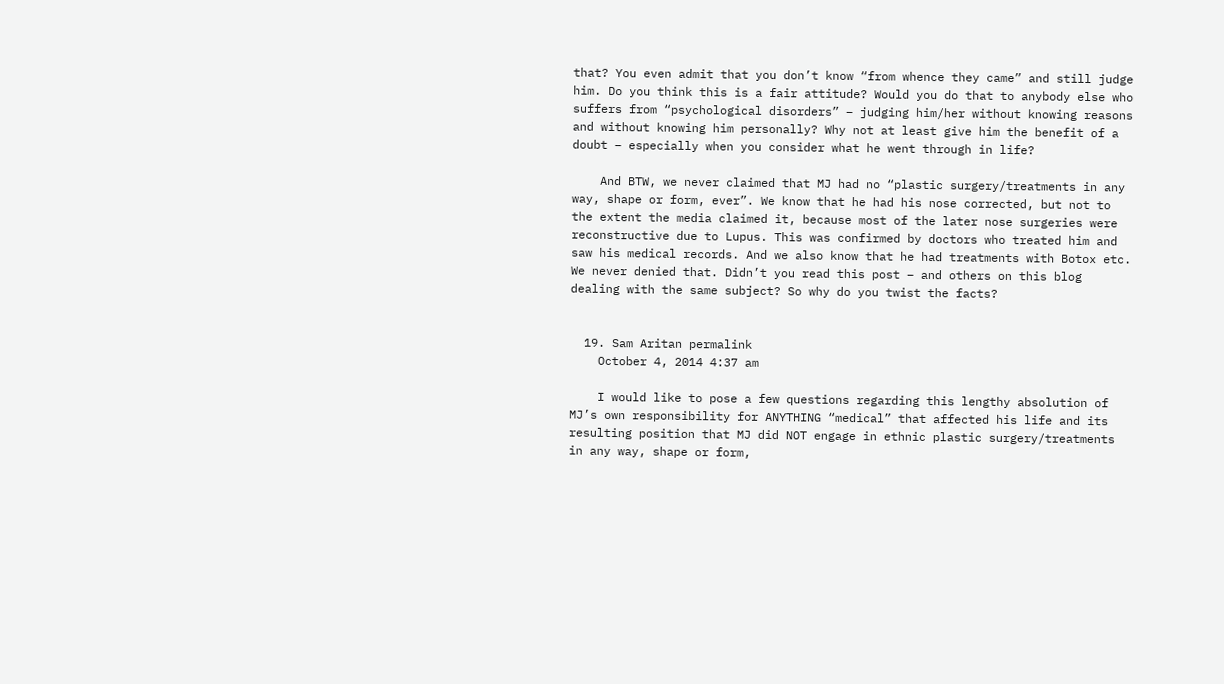that? You even admit that you don’t know “from whence they came” and still judge him. Do you think this is a fair attitude? Would you do that to anybody else who suffers from “psychological disorders” – judging him/her without knowing reasons and without knowing him personally? Why not at least give him the benefit of a doubt – especially when you consider what he went through in life?

    And BTW, we never claimed that MJ had no “plastic surgery/treatments in any way, shape or form, ever”. We know that he had his nose corrected, but not to the extent the media claimed it, because most of the later nose surgeries were reconstructive due to Lupus. This was confirmed by doctors who treated him and saw his medical records. And we also know that he had treatments with Botox etc. We never denied that. Didn’t you read this post – and others on this blog dealing with the same subject? So why do you twist the facts?


  19. Sam Aritan permalink
    October 4, 2014 4:37 am

    I would like to pose a few questions regarding this lengthy absolution of MJ’s own responsibility for ANYTHING “medical” that affected his life and its resulting position that MJ did NOT engage in ethnic plastic surgery/treatments in any way, shape or form,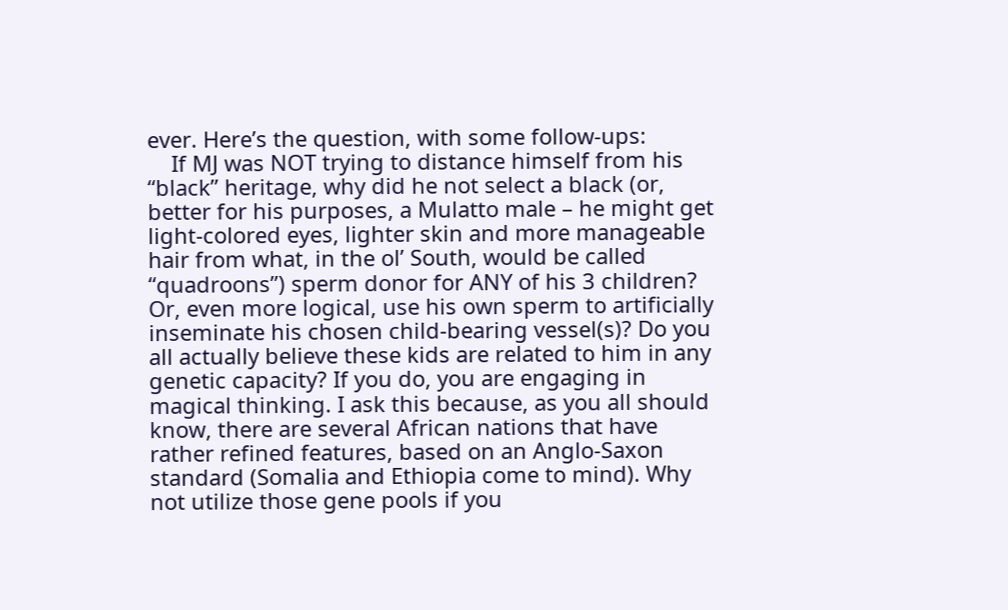ever. Here’s the question, with some follow-ups:
    If MJ was NOT trying to distance himself from his “black” heritage, why did he not select a black (or, better for his purposes, a Mulatto male – he might get light-colored eyes, lighter skin and more manageable hair from what, in the ol’ South, would be called “quadroons”) sperm donor for ANY of his 3 children? Or, even more logical, use his own sperm to artificially inseminate his chosen child-bearing vessel(s)? Do you all actually believe these kids are related to him in any genetic capacity? If you do, you are engaging in magical thinking. I ask this because, as you all should know, there are several African nations that have rather refined features, based on an Anglo-Saxon standard (Somalia and Ethiopia come to mind). Why not utilize those gene pools if you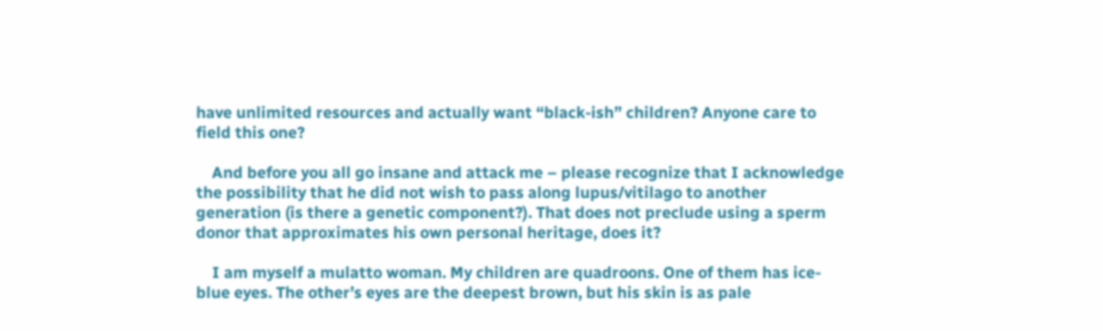have unlimited resources and actually want “black-ish” children? Anyone care to field this one?

    And before you all go insane and attack me – please recognize that I acknowledge the possibility that he did not wish to pass along lupus/vitilago to another generation (is there a genetic component?). That does not preclude using a sperm donor that approximates his own personal heritage, does it?

    I am myself a mulatto woman. My children are quadroons. One of them has ice-blue eyes. The other’s eyes are the deepest brown, but his skin is as pale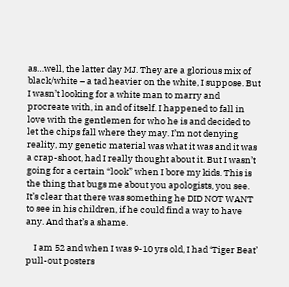as…well, the latter day MJ. They are a glorious mix of black/white – a tad heavier on the white, I suppose. But I wasn’t looking for a white man to marry and procreate with, in and of itself. I happened to fall in love with the gentlemen for who he is and decided to let the chips fall where they may. I’m not denying reality, my genetic material was what it was and it was a crap-shoot, had I really thought about it. But I wasn’t going for a certain “look” when I bore my kids. This is the thing that bugs me about you apologists, you see. It’s clear that there was something he DID NOT WANT to see in his children, if he could find a way to have any. And that’s a shame.

    I am 52 and when I was 9-10 yrs old, I had ‘Tiger Beat’ pull-out posters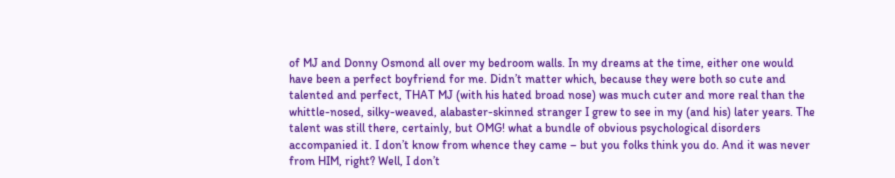of MJ and Donny Osmond all over my bedroom walls. In my dreams at the time, either one would have been a perfect boyfriend for me. Didn’t matter which, because they were both so cute and talented and perfect, THAT MJ (with his hated broad nose) was much cuter and more real than the whittle-nosed, silky-weaved, alabaster-skinned stranger I grew to see in my (and his) later years. The talent was still there, certainly, but OMG! what a bundle of obvious psychological disorders accompanied it. I don’t know from whence they came – but you folks think you do. And it was never from HIM, right? Well, I don’t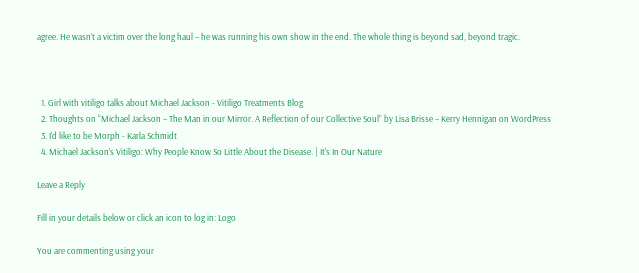agree. He wasn’t a victim over the long haul – he was running his own show in the end. The whole thing is beyond sad, beyond tragic.



  1. Girl with vitiligo talks about Michael Jackson - Vitiligo Treatments Blog
  2. Thoughts on “Michael Jackson – The Man in our Mirror. A Reflection of our Collective Soul” by Lisa Brisse – Kerry Hennigan on WordPress
  3. I'd like to be Morph - Karla Schmidt
  4. Michael Jackson’s Vitiligo: Why People Know So Little About the Disease. | It's In Our Nature

Leave a Reply

Fill in your details below or click an icon to log in: Logo

You are commenting using your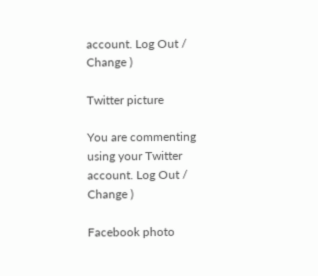account. Log Out /  Change )

Twitter picture

You are commenting using your Twitter account. Log Out /  Change )

Facebook photo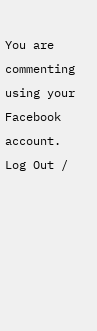You are commenting using your Facebook account. Log Out /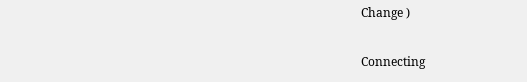Change )

Connecting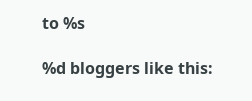to %s

%d bloggers like this: